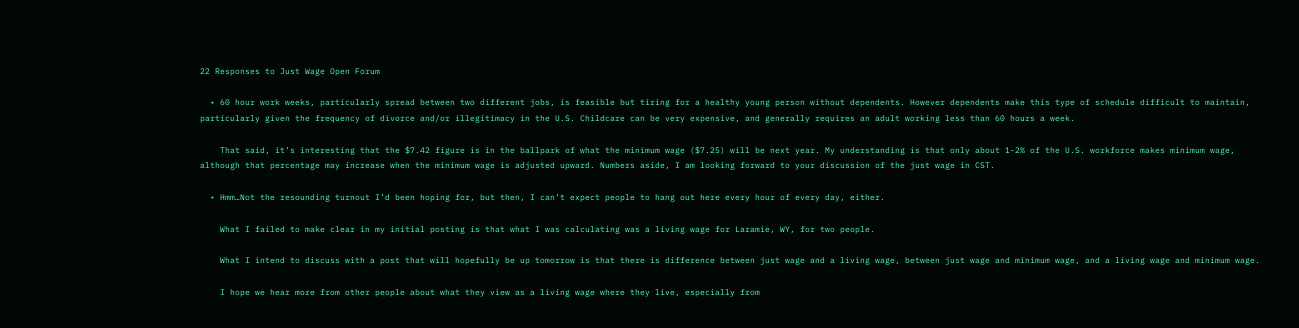22 Responses to Just Wage Open Forum

  • 60 hour work weeks, particularly spread between two different jobs, is feasible but tiring for a healthy young person without dependents. However dependents make this type of schedule difficult to maintain, particularly given the frequency of divorce and/or illegitimacy in the U.S. Childcare can be very expensive, and generally requires an adult working less than 60 hours a week.

    That said, it’s interesting that the $7.42 figure is in the ballpark of what the minimum wage ($7.25) will be next year. My understanding is that only about 1-2% of the U.S. workforce makes minimum wage, although that percentage may increase when the minimum wage is adjusted upward. Numbers aside, I am looking forward to your discussion of the just wage in CST.

  • Hmm…Not the resounding turnout I’d been hoping for, but then, I can’t expect people to hang out here every hour of every day, either.

    What I failed to make clear in my initial posting is that what I was calculating was a living wage for Laramie, WY, for two people.

    What I intend to discuss with a post that will hopefully be up tomorrow is that there is difference between just wage and a living wage, between just wage and minimum wage, and a living wage and minimum wage.

    I hope we hear more from other people about what they view as a living wage where they live, especially from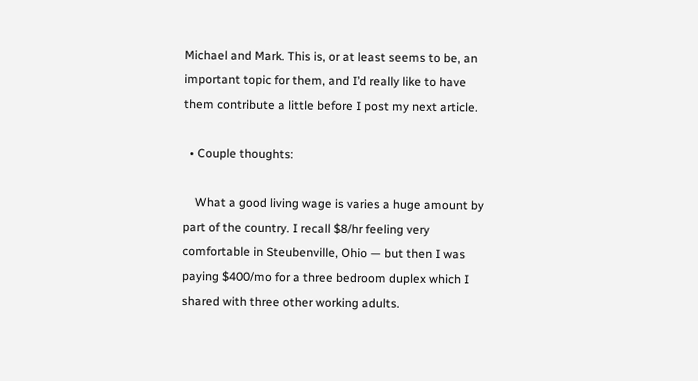Michael and Mark. This is, or at least seems to be, an important topic for them, and I’d really like to have them contribute a little before I post my next article.

  • Couple thoughts:

    What a good living wage is varies a huge amount by part of the country. I recall $8/hr feeling very comfortable in Steubenville, Ohio — but then I was paying $400/mo for a three bedroom duplex which I shared with three other working adults.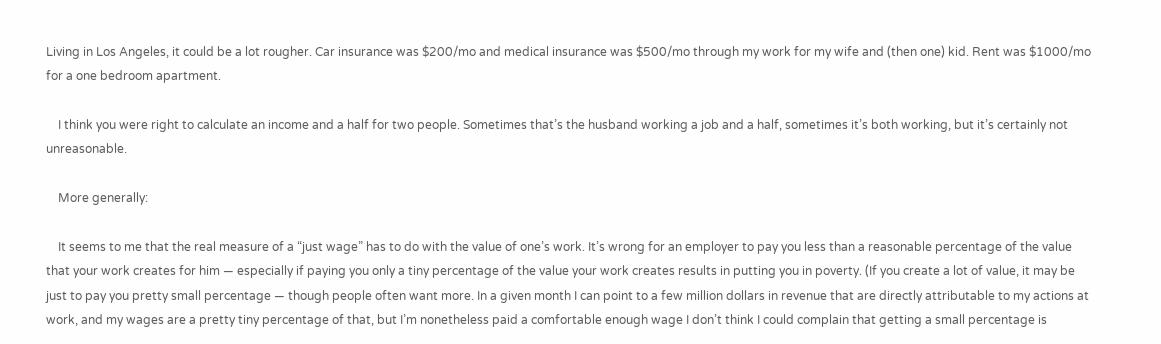Living in Los Angeles, it could be a lot rougher. Car insurance was $200/mo and medical insurance was $500/mo through my work for my wife and (then one) kid. Rent was $1000/mo for a one bedroom apartment.

    I think you were right to calculate an income and a half for two people. Sometimes that’s the husband working a job and a half, sometimes it’s both working, but it’s certainly not unreasonable.

    More generally:

    It seems to me that the real measure of a “just wage” has to do with the value of one’s work. It’s wrong for an employer to pay you less than a reasonable percentage of the value that your work creates for him — especially if paying you only a tiny percentage of the value your work creates results in putting you in poverty. (If you create a lot of value, it may be just to pay you pretty small percentage — though people often want more. In a given month I can point to a few million dollars in revenue that are directly attributable to my actions at work, and my wages are a pretty tiny percentage of that, but I’m nonetheless paid a comfortable enough wage I don’t think I could complain that getting a small percentage is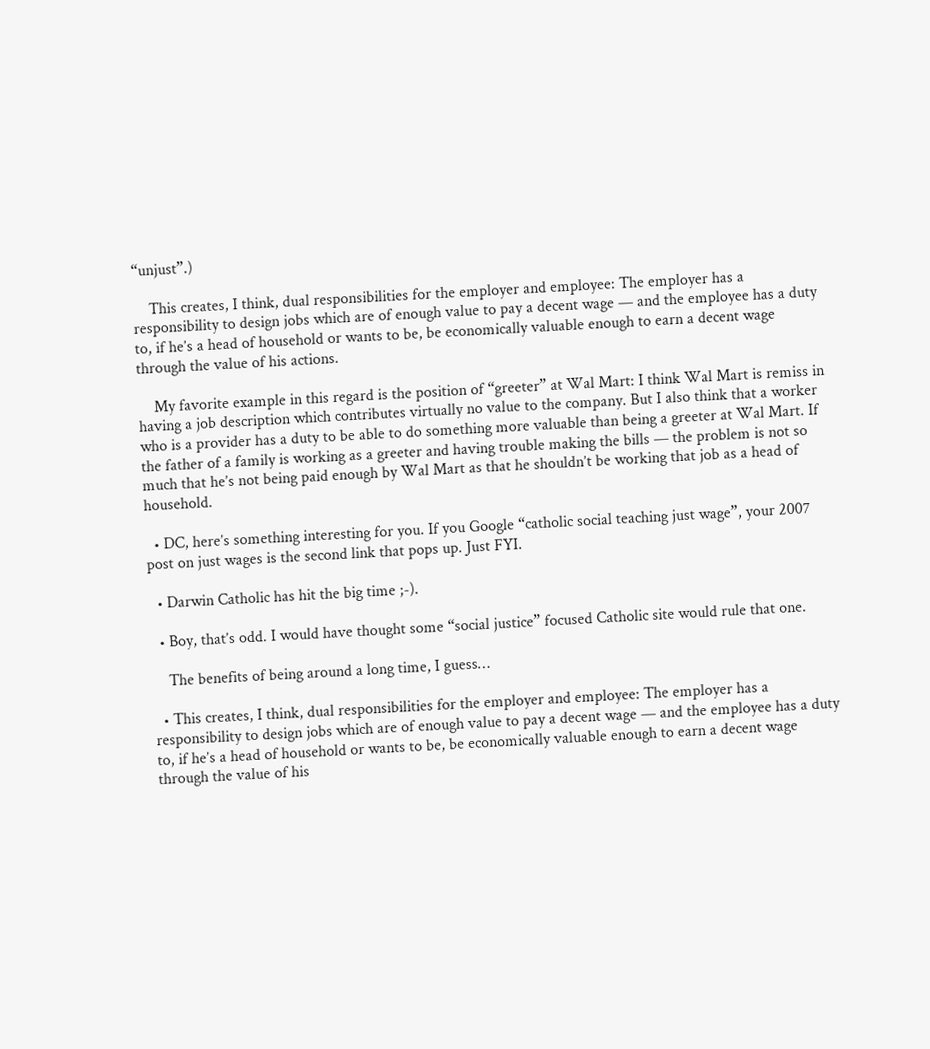“unjust”.)

    This creates, I think, dual responsibilities for the employer and employee: The employer has a responsibility to design jobs which are of enough value to pay a decent wage — and the employee has a duty to, if he’s a head of household or wants to be, be economically valuable enough to earn a decent wage through the value of his actions.

    My favorite example in this regard is the position of “greeter” at Wal Mart: I think Wal Mart is remiss in having a job description which contributes virtually no value to the company. But I also think that a worker who is a provider has a duty to be able to do something more valuable than being a greeter at Wal Mart. If the father of a family is working as a greeter and having trouble making the bills — the problem is not so much that he’s not being paid enough by Wal Mart as that he shouldn’t be working that job as a head of household.

  • DC, here’s something interesting for you. If you Google “catholic social teaching just wage”, your 2007 post on just wages is the second link that pops up. Just FYI.

  • Darwin Catholic has hit the big time ;-).

  • Boy, that’s odd. I would have thought some “social justice” focused Catholic site would rule that one.

    The benefits of being around a long time, I guess…

  • This creates, I think, dual responsibilities for the employer and employee: The employer has a responsibility to design jobs which are of enough value to pay a decent wage — and the employee has a duty to, if he’s a head of household or wants to be, be economically valuable enough to earn a decent wage through the value of his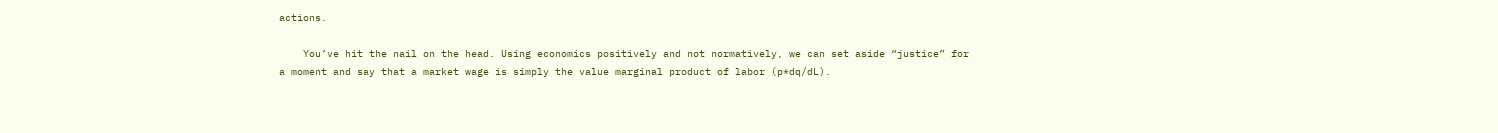actions.

    You’ve hit the nail on the head. Using economics positively and not normatively, we can set aside “justice” for a moment and say that a market wage is simply the value marginal product of labor (p*dq/dL).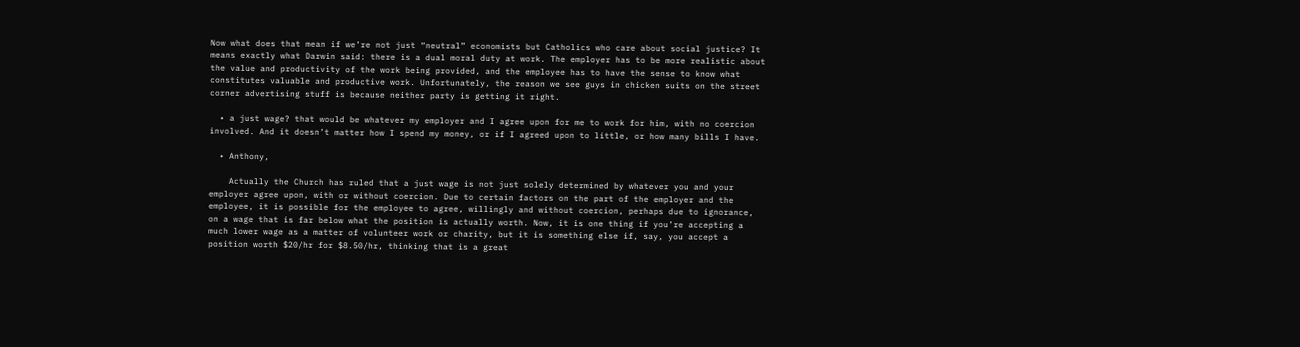Now what does that mean if we’re not just “neutral” economists but Catholics who care about social justice? It means exactly what Darwin said: there is a dual moral duty at work. The employer has to be more realistic about the value and productivity of the work being provided, and the employee has to have the sense to know what constitutes valuable and productive work. Unfortunately, the reason we see guys in chicken suits on the street corner advertising stuff is because neither party is getting it right.

  • a just wage? that would be whatever my employer and I agree upon for me to work for him, with no coercion involved. And it doesn’t matter how I spend my money, or if I agreed upon to little, or how many bills I have.

  • Anthony,

    Actually the Church has ruled that a just wage is not just solely determined by whatever you and your employer agree upon, with or without coercion. Due to certain factors on the part of the employer and the employee, it is possible for the employee to agree, willingly and without coercion, perhaps due to ignorance, on a wage that is far below what the position is actually worth. Now, it is one thing if you’re accepting a much lower wage as a matter of volunteer work or charity, but it is something else if, say, you accept a position worth $20/hr for $8.50/hr, thinking that is a great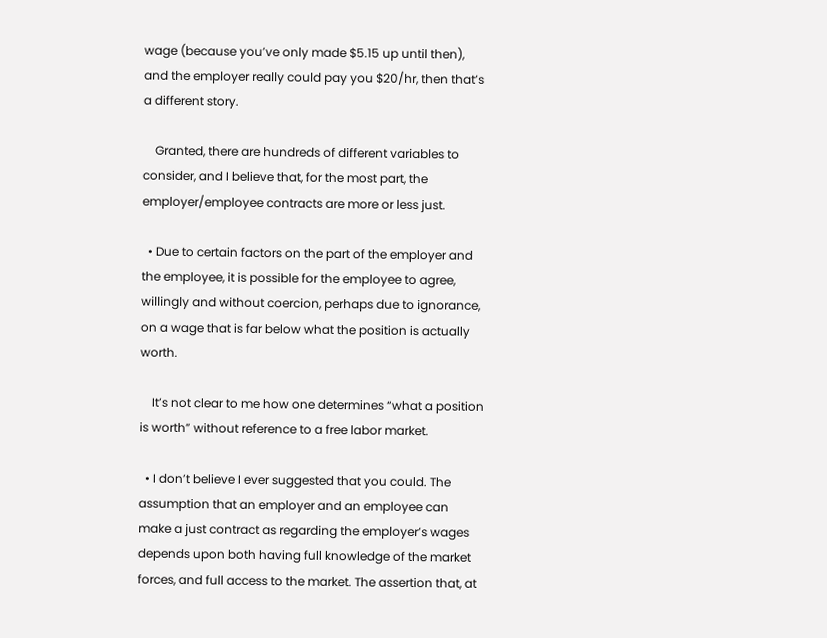wage (because you’ve only made $5.15 up until then), and the employer really could pay you $20/hr, then that’s a different story.

    Granted, there are hundreds of different variables to consider, and I believe that, for the most part, the employer/employee contracts are more or less just.

  • Due to certain factors on the part of the employer and the employee, it is possible for the employee to agree, willingly and without coercion, perhaps due to ignorance, on a wage that is far below what the position is actually worth.

    It’s not clear to me how one determines “what a position is worth” without reference to a free labor market.

  • I don’t believe I ever suggested that you could. The assumption that an employer and an employee can make a just contract as regarding the employer’s wages depends upon both having full knowledge of the market forces, and full access to the market. The assertion that, at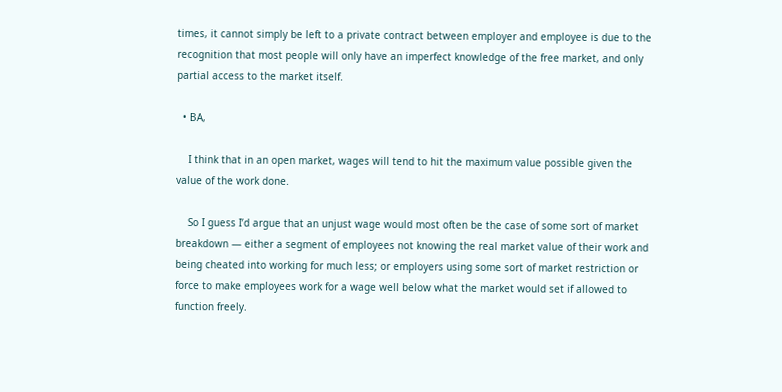times, it cannot simply be left to a private contract between employer and employee is due to the recognition that most people will only have an imperfect knowledge of the free market, and only partial access to the market itself.

  • BA,

    I think that in an open market, wages will tend to hit the maximum value possible given the value of the work done.

    So I guess I’d argue that an unjust wage would most often be the case of some sort of market breakdown — either a segment of employees not knowing the real market value of their work and being cheated into working for much less; or employers using some sort of market restriction or force to make employees work for a wage well below what the market would set if allowed to function freely.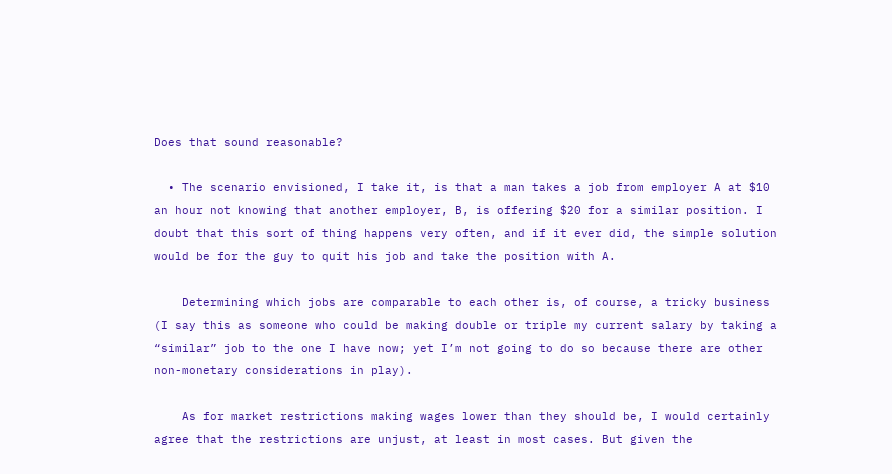Does that sound reasonable?

  • The scenario envisioned, I take it, is that a man takes a job from employer A at $10 an hour not knowing that another employer, B, is offering $20 for a similar position. I doubt that this sort of thing happens very often, and if it ever did, the simple solution would be for the guy to quit his job and take the position with A.

    Determining which jobs are comparable to each other is, of course, a tricky business (I say this as someone who could be making double or triple my current salary by taking a “similar” job to the one I have now; yet I’m not going to do so because there are other non-monetary considerations in play).

    As for market restrictions making wages lower than they should be, I would certainly agree that the restrictions are unjust, at least in most cases. But given the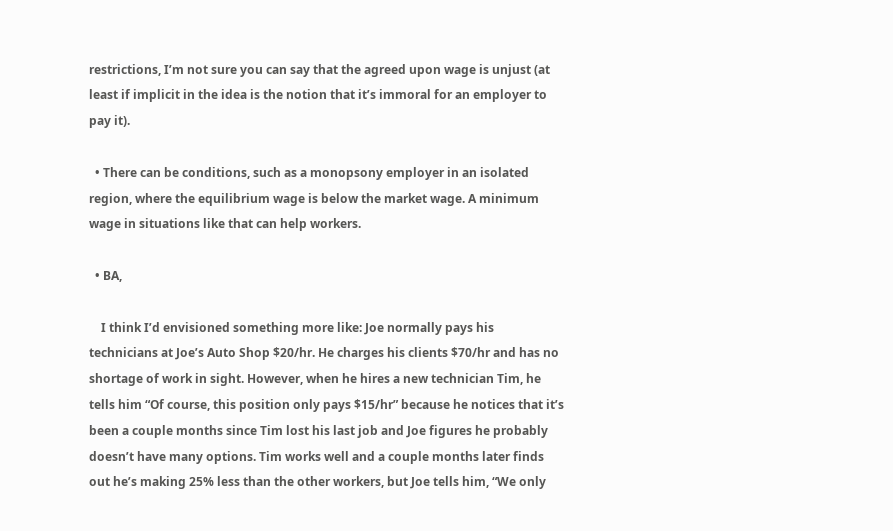restrictions, I’m not sure you can say that the agreed upon wage is unjust (at least if implicit in the idea is the notion that it’s immoral for an employer to pay it).

  • There can be conditions, such as a monopsony employer in an isolated region, where the equilibrium wage is below the market wage. A minimum wage in situations like that can help workers.

  • BA,

    I think I’d envisioned something more like: Joe normally pays his technicians at Joe’s Auto Shop $20/hr. He charges his clients $70/hr and has no shortage of work in sight. However, when he hires a new technician Tim, he tells him “Of course, this position only pays $15/hr” because he notices that it’s been a couple months since Tim lost his last job and Joe figures he probably doesn’t have many options. Tim works well and a couple months later finds out he’s making 25% less than the other workers, but Joe tells him, “We only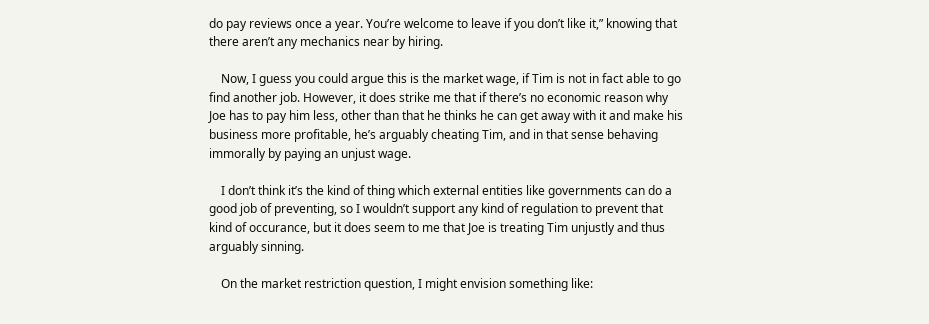do pay reviews once a year. You’re welcome to leave if you don’t like it,” knowing that there aren’t any mechanics near by hiring.

    Now, I guess you could argue this is the market wage, if Tim is not in fact able to go find another job. However, it does strike me that if there’s no economic reason why Joe has to pay him less, other than that he thinks he can get away with it and make his business more profitable, he’s arguably cheating Tim, and in that sense behaving immorally by paying an unjust wage.

    I don’t think it’s the kind of thing which external entities like governments can do a good job of preventing, so I wouldn’t support any kind of regulation to prevent that kind of occurance, but it does seem to me that Joe is treating Tim unjustly and thus arguably sinning.

    On the market restriction question, I might envision something like: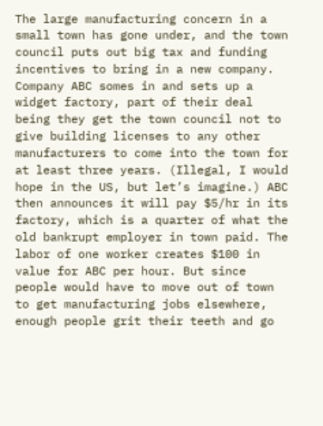The large manufacturing concern in a small town has gone under, and the town council puts out big tax and funding incentives to bring in a new company. Company ABC somes in and sets up a widget factory, part of their deal being they get the town council not to give building licenses to any other manufacturers to come into the town for at least three years. (Illegal, I would hope in the US, but let’s imagine.) ABC then announces it will pay $5/hr in its factory, which is a quarter of what the old bankrupt employer in town paid. The labor of one worker creates $100 in value for ABC per hour. But since people would have to move out of town to get manufacturing jobs elsewhere, enough people grit their teeth and go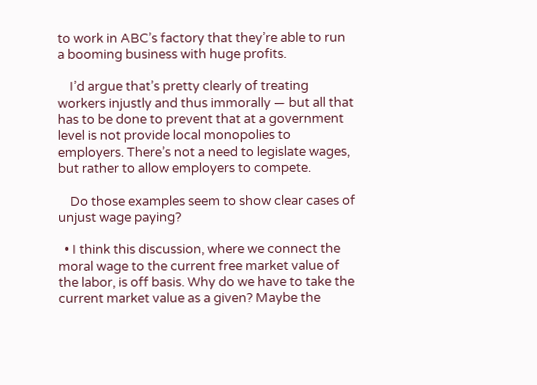to work in ABC’s factory that they’re able to run a booming business with huge profits.

    I’d argue that’s pretty clearly of treating workers injustly and thus immorally — but all that has to be done to prevent that at a government level is not provide local monopolies to employers. There’s not a need to legislate wages, but rather to allow employers to compete.

    Do those examples seem to show clear cases of unjust wage paying?

  • I think this discussion, where we connect the moral wage to the current free market value of the labor, is off basis. Why do we have to take the current market value as a given? Maybe the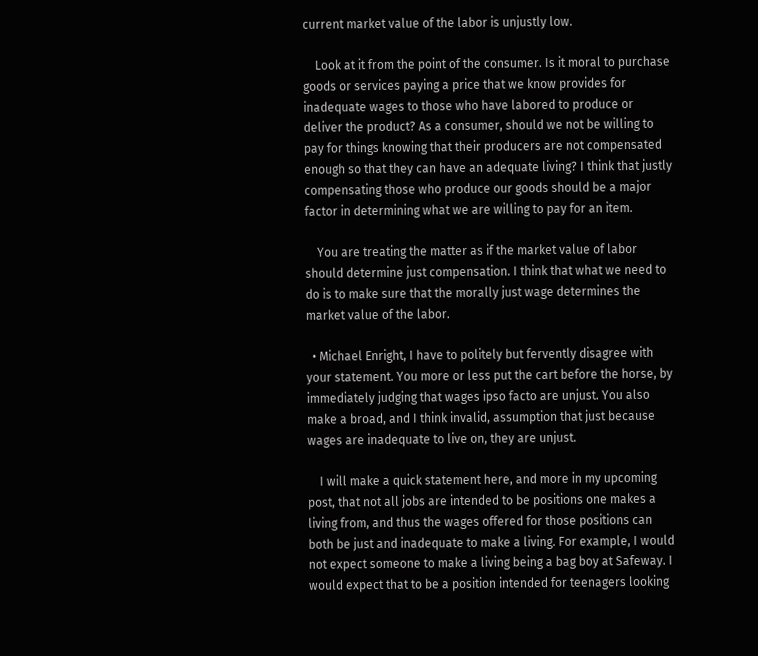current market value of the labor is unjustly low.

    Look at it from the point of the consumer. Is it moral to purchase goods or services paying a price that we know provides for inadequate wages to those who have labored to produce or deliver the product? As a consumer, should we not be willing to pay for things knowing that their producers are not compensated enough so that they can have an adequate living? I think that justly compensating those who produce our goods should be a major factor in determining what we are willing to pay for an item.

    You are treating the matter as if the market value of labor should determine just compensation. I think that what we need to do is to make sure that the morally just wage determines the market value of the labor.

  • Michael Enright, I have to politely but fervently disagree with your statement. You more or less put the cart before the horse, by immediately judging that wages ipso facto are unjust. You also make a broad, and I think invalid, assumption that just because wages are inadequate to live on, they are unjust.

    I will make a quick statement here, and more in my upcoming post, that not all jobs are intended to be positions one makes a living from, and thus the wages offered for those positions can both be just and inadequate to make a living. For example, I would not expect someone to make a living being a bag boy at Safeway. I would expect that to be a position intended for teenagers looking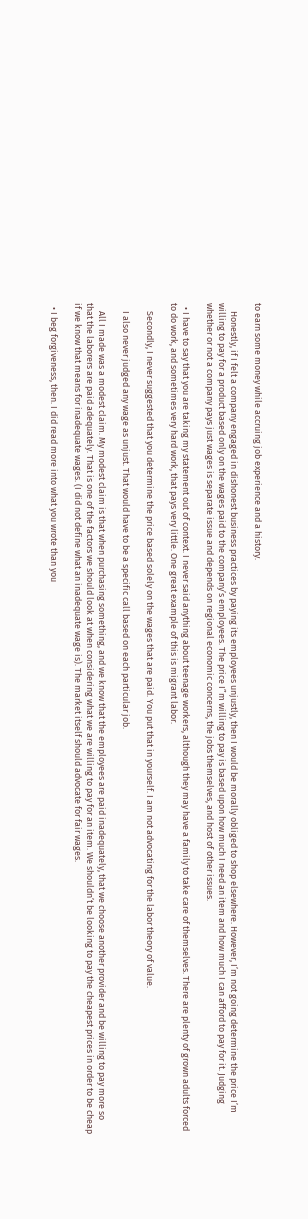to earn some money while accruing job experience and a history.

    Honestly, if I felt a company engaged in dishonest business practices by paying its employees unjustly, then I would be morally obliged to shop elsewhere. However, I’m not going determine the price I’m willing to pay for a product based only on the wages paid to the company’s employees. The price I”m willing to pay is based upon how much I need an item and how much I can afford to pay for it. Judging whether or not a company pays just wages is separate issue and depends on regional economic concerns, the jobs themselves, and host of other issues.

  • I have to say that you are taking my statement out of context. I never said anything about teenage workers, although they may have a family to take care of themselves. There are plenty of grown adults forced to do work, and sometimes very hard work, that pays very little. One great example of this is migrant labor.

    Secondly, I never suggested that you determine the price based solely on the wages that are paid. You put that in yourself. I am not advocating for the labor theory of value.

    I also never judged any wage as unjust. That would have to be a specific call based on each particular job.

    All I made was a modest claim. My modest claim is that when purchasing something, and we know that the employees are paid inadequately, that we choose another provider and be willing to pay more so that the laborers are paid adequately. That is one of the factors we should look at when considering what we are willing to pay for an item. We shouldn’t be looking to pay the cheapest prices in order to be cheap if we know that means for inadequate wages. (I did not define what an inadequate wage is). The market itself should advocate for fair wages.

  • I beg forgiveness, then. I did read more into what you wrote than you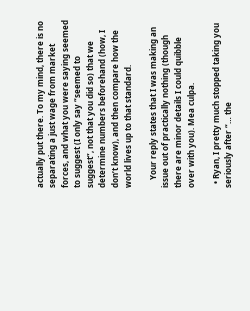actually put there. To my mind, there is no separating a just wage from market forces, and what you were saying seemed to suggest (I only say “seemed to suggest”, not that you did so) that we determine numbers beforehand (how, I don’t know), and then compare how the world lives up to that standard.

    Your reply states that I was making an issue out of practically nothing (though there are minor details I could quibble over with you). Mea culpa.

  • Ryan, I pretty much stopped taking you seriously after “… the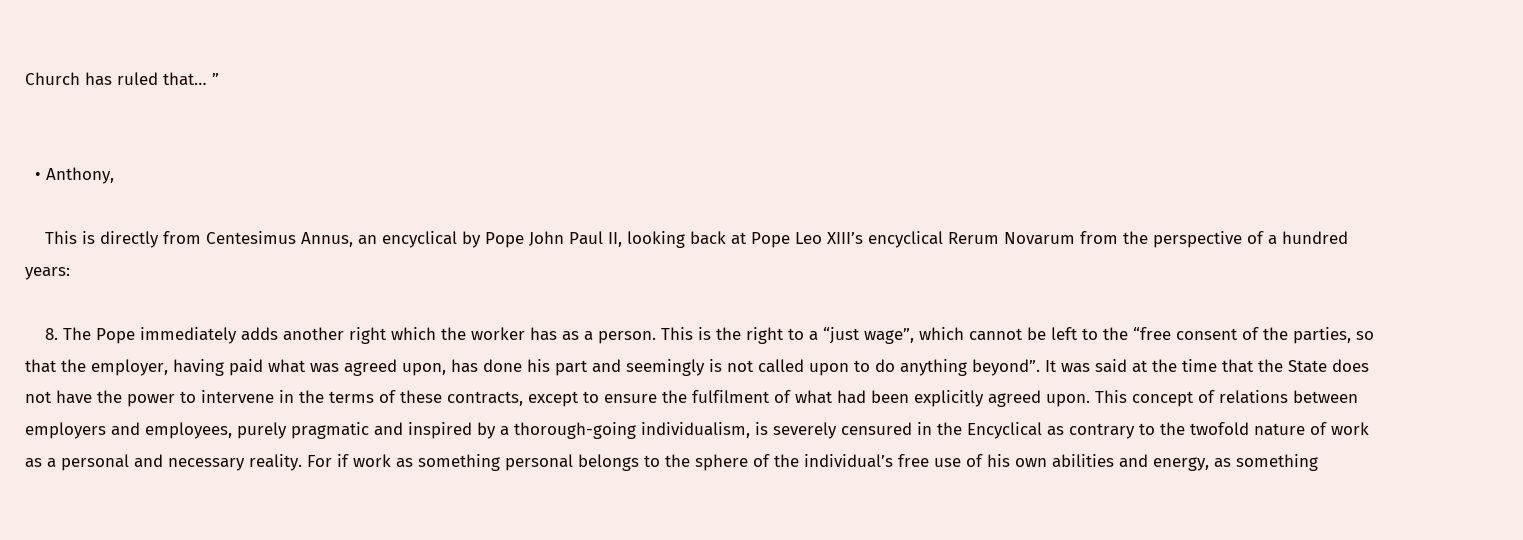Church has ruled that… ”


  • Anthony,

    This is directly from Centesimus Annus, an encyclical by Pope John Paul II, looking back at Pope Leo XIII’s encyclical Rerum Novarum from the perspective of a hundred years:

    8. The Pope immediately adds another right which the worker has as a person. This is the right to a “just wage”, which cannot be left to the “free consent of the parties, so that the employer, having paid what was agreed upon, has done his part and seemingly is not called upon to do anything beyond”. It was said at the time that the State does not have the power to intervene in the terms of these contracts, except to ensure the fulfilment of what had been explicitly agreed upon. This concept of relations between employers and employees, purely pragmatic and inspired by a thorough-going individualism, is severely censured in the Encyclical as contrary to the twofold nature of work as a personal and necessary reality. For if work as something personal belongs to the sphere of the individual’s free use of his own abilities and energy, as something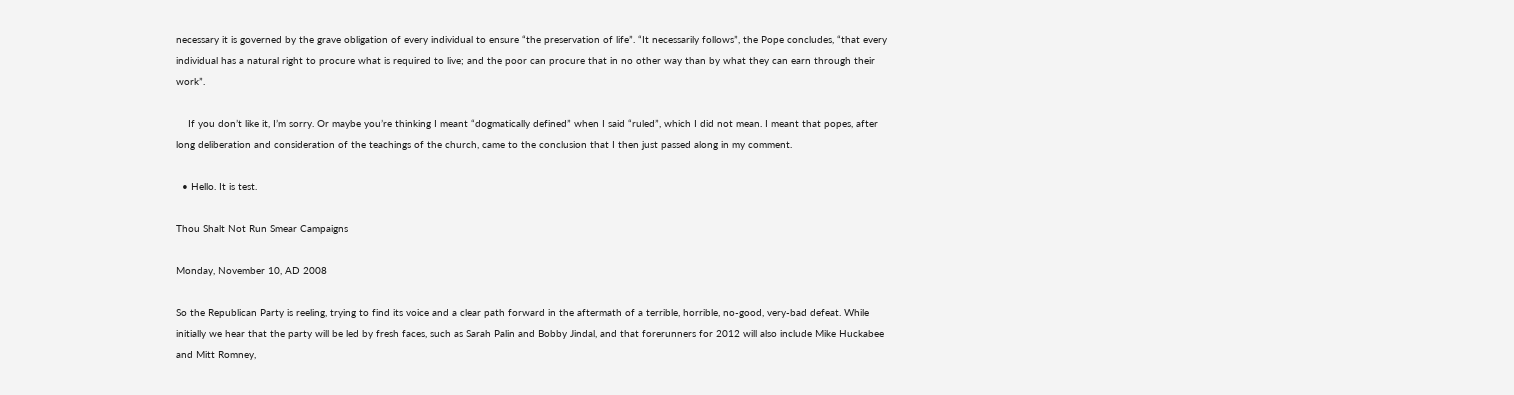necessary it is governed by the grave obligation of every individual to ensure “the preservation of life”. “It necessarily follows”, the Pope concludes, “that every individual has a natural right to procure what is required to live; and the poor can procure that in no other way than by what they can earn through their work”.

    If you don’t like it, I’m sorry. Or maybe you’re thinking I meant “dogmatically defined” when I said “ruled”, which I did not mean. I meant that popes, after long deliberation and consideration of the teachings of the church, came to the conclusion that I then just passed along in my comment.

  • Hello. It is test.

Thou Shalt Not Run Smear Campaigns

Monday, November 10, AD 2008

So the Republican Party is reeling, trying to find its voice and a clear path forward in the aftermath of a terrible, horrible, no-good, very-bad defeat. While initially we hear that the party will be led by fresh faces, such as Sarah Palin and Bobby Jindal, and that forerunners for 2012 will also include Mike Huckabee and Mitt Romney,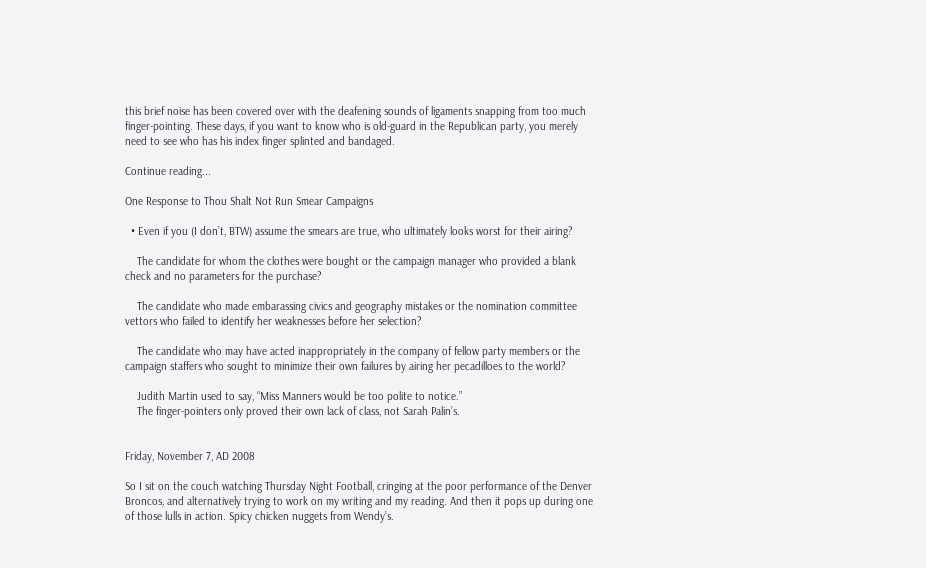this brief noise has been covered over with the deafening sounds of ligaments snapping from too much finger-pointing. These days, if you want to know who is old-guard in the Republican party, you merely need to see who has his index finger splinted and bandaged.

Continue reading...

One Response to Thou Shalt Not Run Smear Campaigns

  • Even if you (I don’t, BTW) assume the smears are true, who ultimately looks worst for their airing?

    The candidate for whom the clothes were bought or the campaign manager who provided a blank check and no parameters for the purchase?

    The candidate who made embarassing civics and geography mistakes or the nomination committee vettors who failed to identify her weaknesses before her selection?

    The candidate who may have acted inappropriately in the company of fellow party members or the campaign staffers who sought to minimize their own failures by airing her pecadilloes to the world?

    Judith Martin used to say, “Miss Manners would be too polite to notice.”
    The finger-pointers only proved their own lack of class, not Sarah Palin’s.


Friday, November 7, AD 2008

So I sit on the couch watching Thursday Night Football, cringing at the poor performance of the Denver Broncos, and alternatively trying to work on my writing and my reading. And then it pops up during one of those lulls in action. Spicy chicken nuggets from Wendy’s.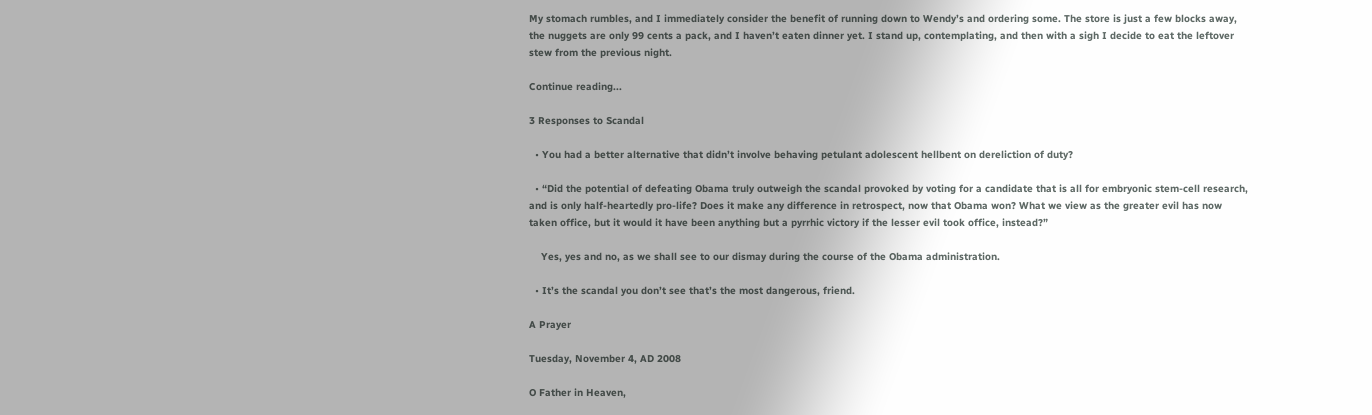My stomach rumbles, and I immediately consider the benefit of running down to Wendy’s and ordering some. The store is just a few blocks away, the nuggets are only 99 cents a pack, and I haven’t eaten dinner yet. I stand up, contemplating, and then with a sigh I decide to eat the leftover stew from the previous night.

Continue reading...

3 Responses to Scandal

  • You had a better alternative that didn’t involve behaving petulant adolescent hellbent on dereliction of duty?

  • “Did the potential of defeating Obama truly outweigh the scandal provoked by voting for a candidate that is all for embryonic stem-cell research, and is only half-heartedly pro-life? Does it make any difference in retrospect, now that Obama won? What we view as the greater evil has now taken office, but it would it have been anything but a pyrrhic victory if the lesser evil took office, instead?”

    Yes, yes and no, as we shall see to our dismay during the course of the Obama administration.

  • It’s the scandal you don’t see that’s the most dangerous, friend.

A Prayer

Tuesday, November 4, AD 2008

O Father in Heaven,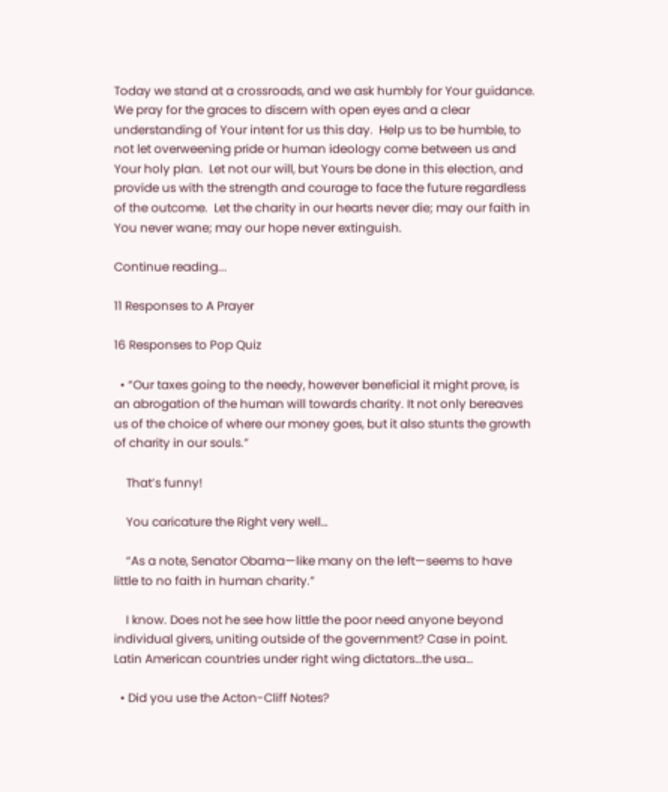Today we stand at a crossroads, and we ask humbly for Your guidance.  We pray for the graces to discern with open eyes and a clear understanding of Your intent for us this day.  Help us to be humble, to not let overweening pride or human ideology come between us and Your holy plan.  Let not our will, but Yours be done in this election, and provide us with the strength and courage to face the future regardless of the outcome.  Let the charity in our hearts never die; may our faith in You never wane; may our hope never extinguish.

Continue reading...

11 Responses to A Prayer

16 Responses to Pop Quiz

  • “Our taxes going to the needy, however beneficial it might prove, is an abrogation of the human will towards charity. It not only bereaves us of the choice of where our money goes, but it also stunts the growth of charity in our souls.”

    That’s funny!

    You caricature the Right very well…

    “As a note, Senator Obama—like many on the left—seems to have little to no faith in human charity.”

    I know. Does not he see how little the poor need anyone beyond individual givers, uniting outside of the government? Case in point. Latin American countries under right wing dictators…the usa…

  • Did you use the Acton-Cliff Notes?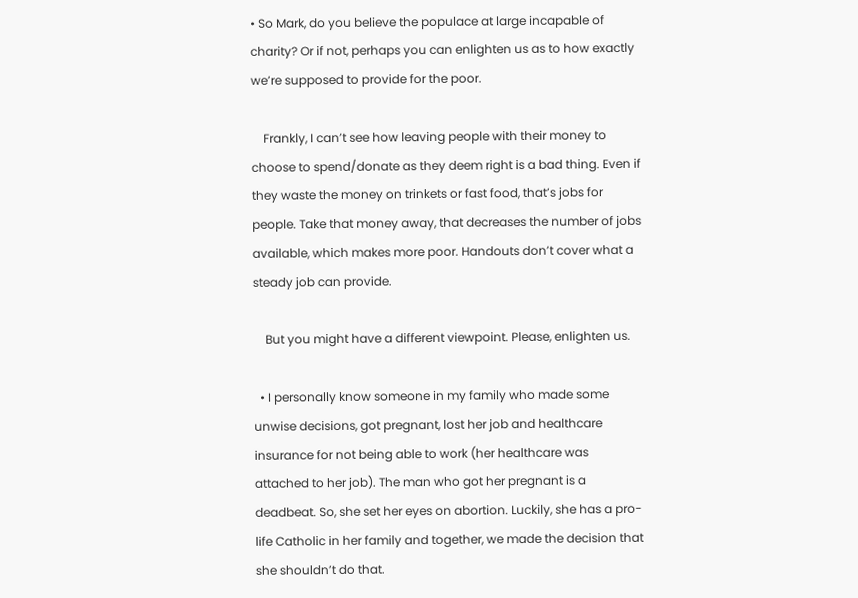• So Mark, do you believe the populace at large incapable of charity? Or if not, perhaps you can enlighten us as to how exactly we’re supposed to provide for the poor.

    Frankly, I can’t see how leaving people with their money to choose to spend/donate as they deem right is a bad thing. Even if they waste the money on trinkets or fast food, that’s jobs for people. Take that money away, that decreases the number of jobs available, which makes more poor. Handouts don’t cover what a steady job can provide.

    But you might have a different viewpoint. Please, enlighten us.

  • I personally know someone in my family who made some unwise decisions, got pregnant, lost her job and healthcare insurance for not being able to work (her healthcare was attached to her job). The man who got her pregnant is a deadbeat. So, she set her eyes on abortion. Luckily, she has a pro-life Catholic in her family and together, we made the decision that she shouldn’t do that.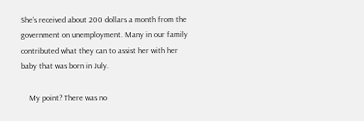She’s received about 200 dollars a month from the government on unemployment. Many in our family contributed what they can to assist her with her baby that was born in July.

    My point? There was no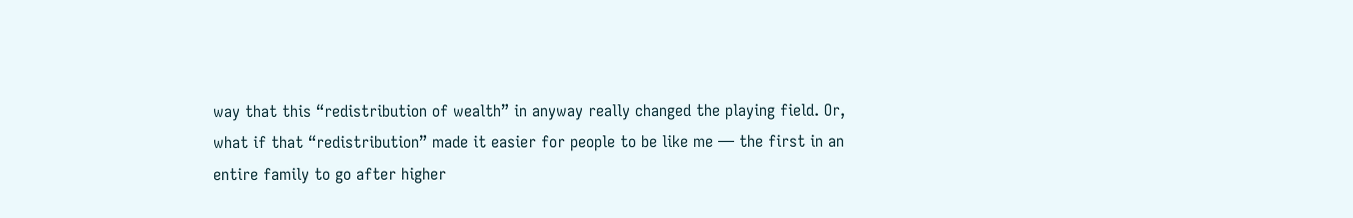way that this “redistribution of wealth” in anyway really changed the playing field. Or, what if that “redistribution” made it easier for people to be like me — the first in an entire family to go after higher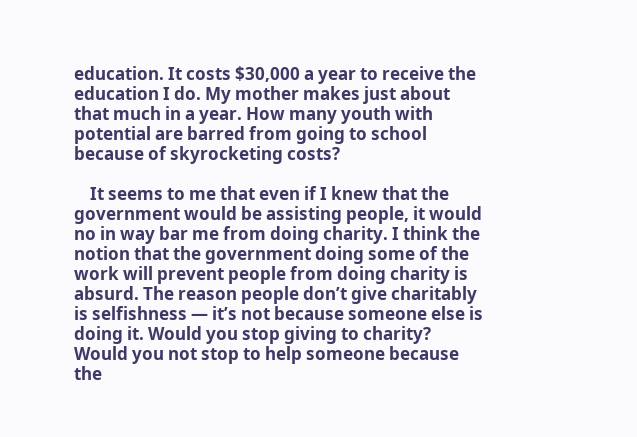education. It costs $30,000 a year to receive the education I do. My mother makes just about that much in a year. How many youth with potential are barred from going to school because of skyrocketing costs?

    It seems to me that even if I knew that the government would be assisting people, it would no in way bar me from doing charity. I think the notion that the government doing some of the work will prevent people from doing charity is absurd. The reason people don’t give charitably is selfishness — it’s not because someone else is doing it. Would you stop giving to charity? Would you not stop to help someone because the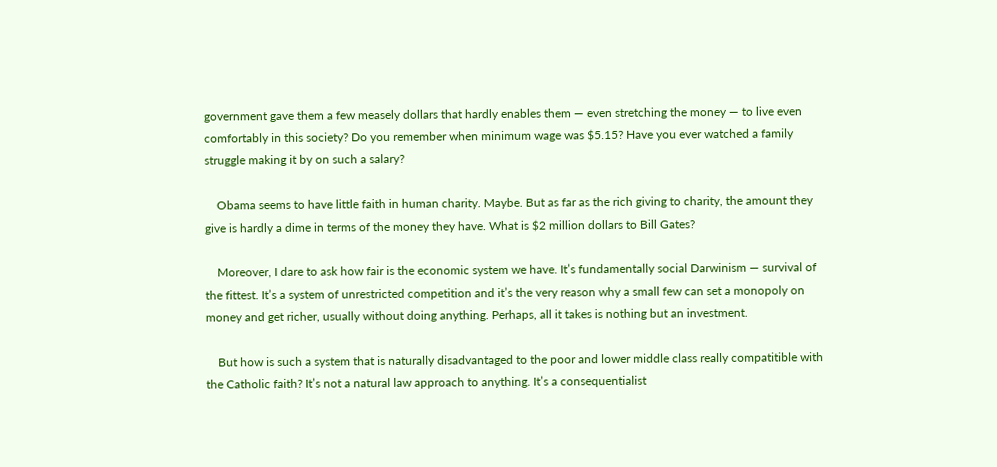government gave them a few measely dollars that hardly enables them — even stretching the money — to live even comfortably in this society? Do you remember when minimum wage was $5.15? Have you ever watched a family struggle making it by on such a salary?

    Obama seems to have little faith in human charity. Maybe. But as far as the rich giving to charity, the amount they give is hardly a dime in terms of the money they have. What is $2 million dollars to Bill Gates?

    Moreover, I dare to ask how fair is the economic system we have. It’s fundamentally social Darwinism — survival of the fittest. It’s a system of unrestricted competition and it’s the very reason why a small few can set a monopoly on money and get richer, usually without doing anything. Perhaps, all it takes is nothing but an investment.

    But how is such a system that is naturally disadvantaged to the poor and lower middle class really compatitible with the Catholic faith? It’s not a natural law approach to anything. It’s a consequentialist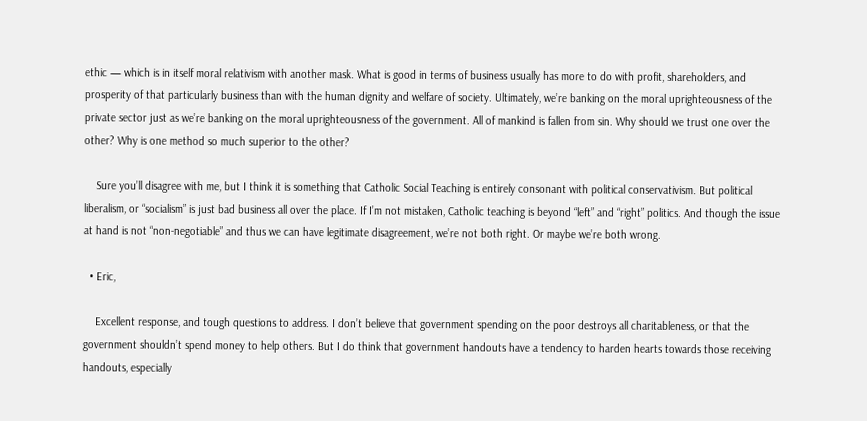ethic — which is in itself moral relativism with another mask. What is good in terms of business usually has more to do with profit, shareholders, and prosperity of that particularly business than with the human dignity and welfare of society. Ultimately, we’re banking on the moral uprighteousness of the private sector just as we’re banking on the moral uprighteousness of the government. All of mankind is fallen from sin. Why should we trust one over the other? Why is one method so much superior to the other?

    Sure you’ll disagree with me, but I think it is something that Catholic Social Teaching is entirely consonant with political conservativism. But political liberalism, or “socialism” is just bad business all over the place. If I’m not mistaken, Catholic teaching is beyond “left” and “right” politics. And though the issue at hand is not “non-negotiable” and thus we can have legitimate disagreement, we’re not both right. Or maybe we’re both wrong.

  • Eric,

    Excellent response, and tough questions to address. I don’t believe that government spending on the poor destroys all charitableness, or that the government shouldn’t spend money to help others. But I do think that government handouts have a tendency to harden hearts towards those receiving handouts, especially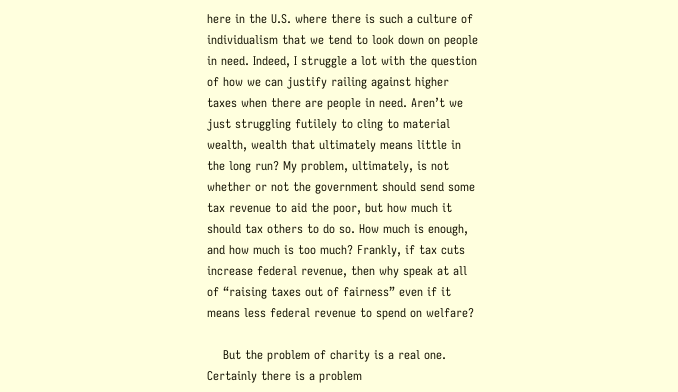here in the U.S. where there is such a culture of individualism that we tend to look down on people in need. Indeed, I struggle a lot with the question of how we can justify railing against higher taxes when there are people in need. Aren’t we just struggling futilely to cling to material wealth, wealth that ultimately means little in the long run? My problem, ultimately, is not whether or not the government should send some tax revenue to aid the poor, but how much it should tax others to do so. How much is enough, and how much is too much? Frankly, if tax cuts increase federal revenue, then why speak at all of “raising taxes out of fairness” even if it means less federal revenue to spend on welfare?

    But the problem of charity is a real one. Certainly there is a problem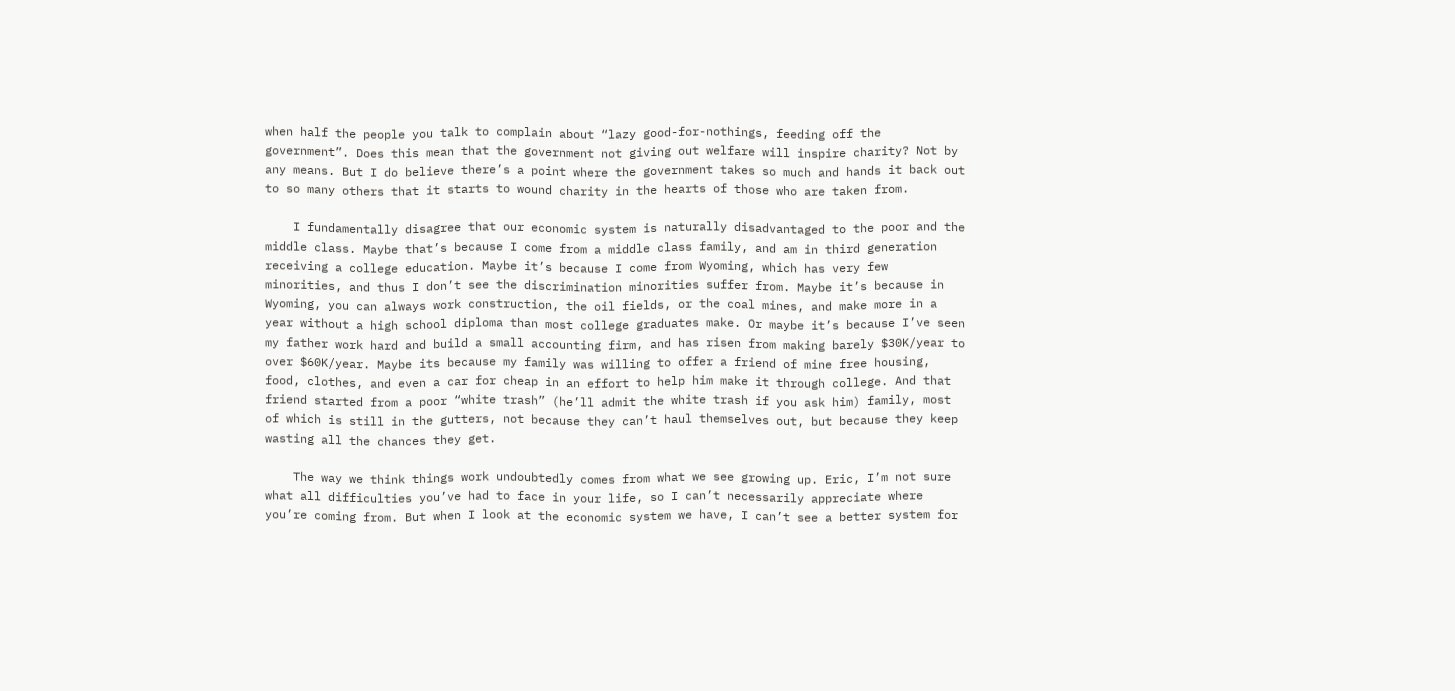when half the people you talk to complain about “lazy good-for-nothings, feeding off the government”. Does this mean that the government not giving out welfare will inspire charity? Not by any means. But I do believe there’s a point where the government takes so much and hands it back out to so many others that it starts to wound charity in the hearts of those who are taken from.

    I fundamentally disagree that our economic system is naturally disadvantaged to the poor and the middle class. Maybe that’s because I come from a middle class family, and am in third generation receiving a college education. Maybe it’s because I come from Wyoming, which has very few minorities, and thus I don’t see the discrimination minorities suffer from. Maybe it’s because in Wyoming, you can always work construction, the oil fields, or the coal mines, and make more in a year without a high school diploma than most college graduates make. Or maybe it’s because I’ve seen my father work hard and build a small accounting firm, and has risen from making barely $30K/year to over $60K/year. Maybe its because my family was willing to offer a friend of mine free housing, food, clothes, and even a car for cheap in an effort to help him make it through college. And that friend started from a poor “white trash” (he’ll admit the white trash if you ask him) family, most of which is still in the gutters, not because they can’t haul themselves out, but because they keep wasting all the chances they get.

    The way we think things work undoubtedly comes from what we see growing up. Eric, I’m not sure what all difficulties you’ve had to face in your life, so I can’t necessarily appreciate where you’re coming from. But when I look at the economic system we have, I can’t see a better system for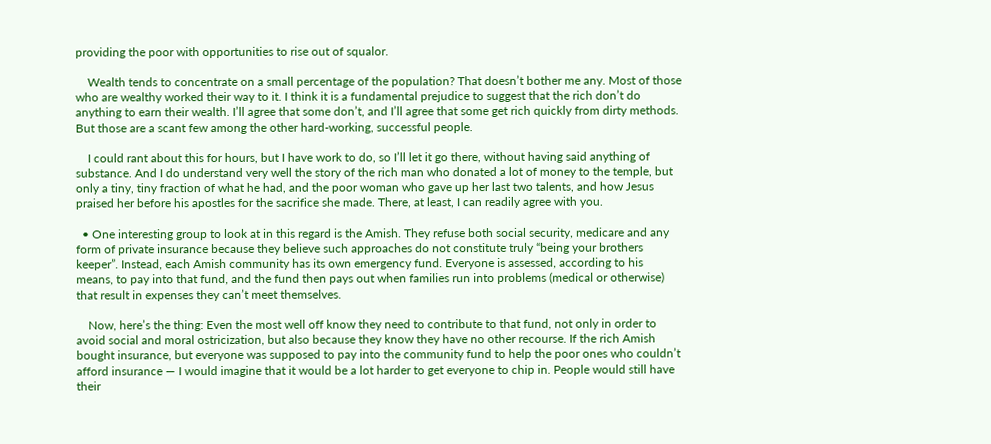providing the poor with opportunities to rise out of squalor.

    Wealth tends to concentrate on a small percentage of the population? That doesn’t bother me any. Most of those who are wealthy worked their way to it. I think it is a fundamental prejudice to suggest that the rich don’t do anything to earn their wealth. I’ll agree that some don’t, and I’ll agree that some get rich quickly from dirty methods. But those are a scant few among the other hard-working, successful people.

    I could rant about this for hours, but I have work to do, so I’ll let it go there, without having said anything of substance. And I do understand very well the story of the rich man who donated a lot of money to the temple, but only a tiny, tiny fraction of what he had, and the poor woman who gave up her last two talents, and how Jesus praised her before his apostles for the sacrifice she made. There, at least, I can readily agree with you.

  • One interesting group to look at in this regard is the Amish. They refuse both social security, medicare and any form of private insurance because they believe such approaches do not constitute truly “being your brothers keeper”. Instead, each Amish community has its own emergency fund. Everyone is assessed, according to his means, to pay into that fund, and the fund then pays out when families run into problems (medical or otherwise) that result in expenses they can’t meet themselves.

    Now, here’s the thing: Even the most well off know they need to contribute to that fund, not only in order to avoid social and moral ostricization, but also because they know they have no other recourse. If the rich Amish bought insurance, but everyone was supposed to pay into the community fund to help the poor ones who couldn’t afford insurance — I would imagine that it would be a lot harder to get everyone to chip in. People would still have their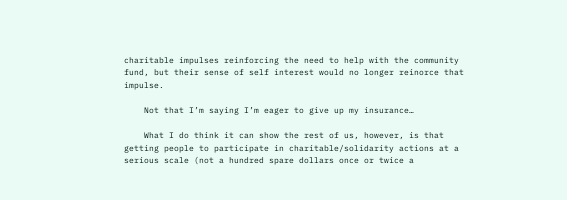charitable impulses reinforcing the need to help with the community fund, but their sense of self interest would no longer reinorce that impulse.

    Not that I’m saying I’m eager to give up my insurance…

    What I do think it can show the rest of us, however, is that getting people to participate in charitable/solidarity actions at a serious scale (not a hundred spare dollars once or twice a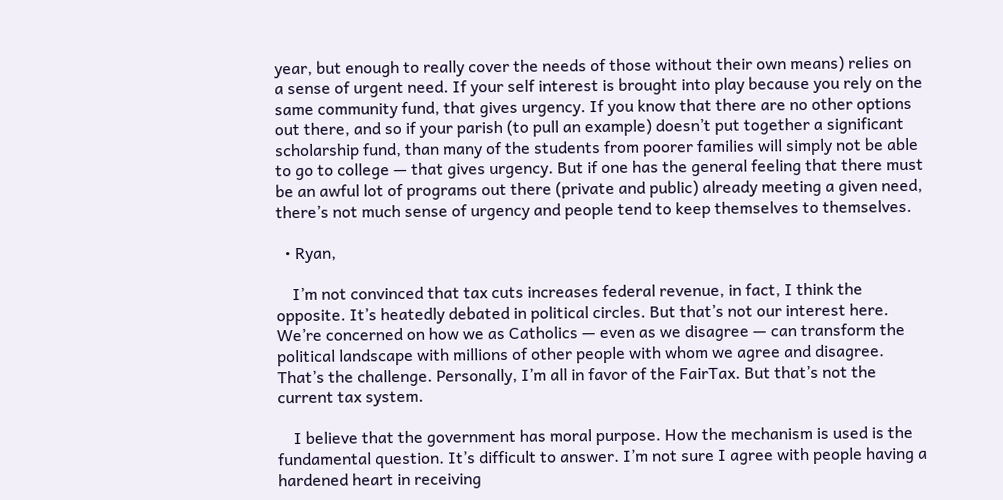year, but enough to really cover the needs of those without their own means) relies on a sense of urgent need. If your self interest is brought into play because you rely on the same community fund, that gives urgency. If you know that there are no other options out there, and so if your parish (to pull an example) doesn’t put together a significant scholarship fund, than many of the students from poorer families will simply not be able to go to college — that gives urgency. But if one has the general feeling that there must be an awful lot of programs out there (private and public) already meeting a given need, there’s not much sense of urgency and people tend to keep themselves to themselves.

  • Ryan,

    I’m not convinced that tax cuts increases federal revenue, in fact, I think the opposite. It’s heatedly debated in political circles. But that’s not our interest here. We’re concerned on how we as Catholics — even as we disagree — can transform the political landscape with millions of other people with whom we agree and disagree. That’s the challenge. Personally, I’m all in favor of the FairTax. But that’s not the current tax system.

    I believe that the government has moral purpose. How the mechanism is used is the fundamental question. It’s difficult to answer. I’m not sure I agree with people having a hardened heart in receiving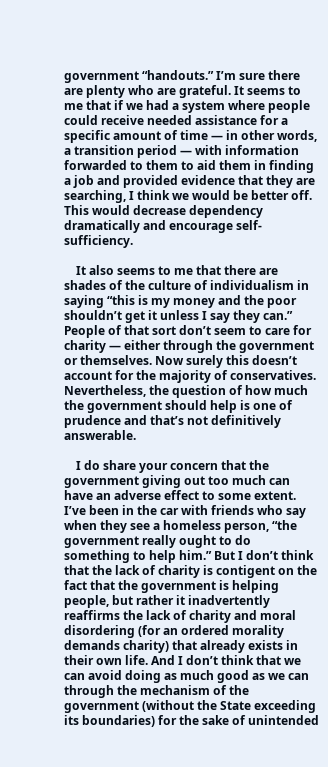government “handouts.” I’m sure there are plenty who are grateful. It seems to me that if we had a system where people could receive needed assistance for a specific amount of time — in other words, a transition period — with information forwarded to them to aid them in finding a job and provided evidence that they are searching, I think we would be better off. This would decrease dependency dramatically and encourage self-sufficiency.

    It also seems to me that there are shades of the culture of individualism in saying “this is my money and the poor shouldn’t get it unless I say they can.” People of that sort don’t seem to care for charity — either through the government or themselves. Now surely this doesn’t account for the majority of conservatives. Nevertheless, the question of how much the government should help is one of prudence and that’s not definitively answerable.

    I do share your concern that the government giving out too much can have an adverse effect to some extent. I’ve been in the car with friends who say when they see a homeless person, “the government really ought to do something to help him.” But I don’t think that the lack of charity is contigent on the fact that the government is helping people, but rather it inadvertently reaffirms the lack of charity and moral disordering (for an ordered morality demands charity) that already exists in their own life. And I don’t think that we can avoid doing as much good as we can through the mechanism of the government (without the State exceeding its boundaries) for the sake of unintended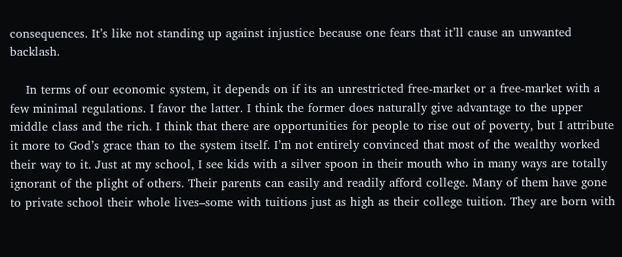consequences. It’s like not standing up against injustice because one fears that it’ll cause an unwanted backlash.

    In terms of our economic system, it depends on if its an unrestricted free-market or a free-market with a few minimal regulations. I favor the latter. I think the former does naturally give advantage to the upper middle class and the rich. I think that there are opportunities for people to rise out of poverty, but I attribute it more to God’s grace than to the system itself. I’m not entirely convinced that most of the wealthy worked their way to it. Just at my school, I see kids with a silver spoon in their mouth who in many ways are totally ignorant of the plight of others. Their parents can easily and readily afford college. Many of them have gone to private school their whole lives–some with tuitions just as high as their college tuition. They are born with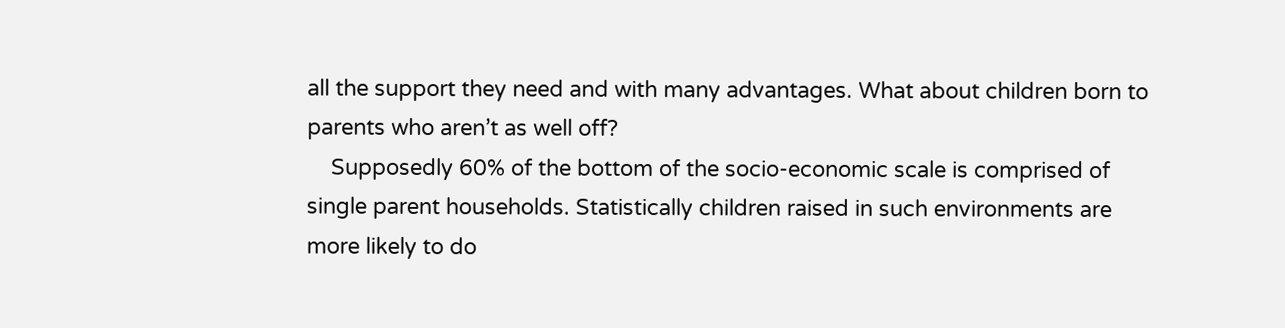all the support they need and with many advantages. What about children born to parents who aren’t as well off?
    Supposedly 60% of the bottom of the socio-economic scale is comprised of single parent households. Statistically children raised in such environments are more likely to do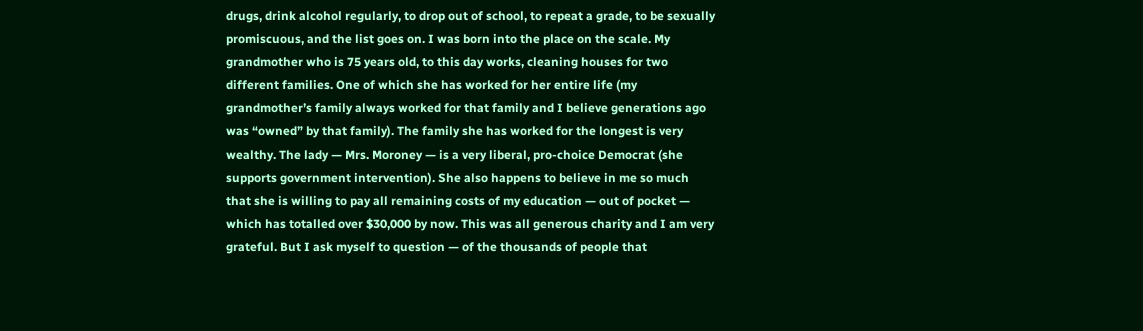drugs, drink alcohol regularly, to drop out of school, to repeat a grade, to be sexually promiscuous, and the list goes on. I was born into the place on the scale. My grandmother who is 75 years old, to this day works, cleaning houses for two different families. One of which she has worked for her entire life (my grandmother’s family always worked for that family and I believe generations ago was “owned” by that family). The family she has worked for the longest is very wealthy. The lady — Mrs. Moroney — is a very liberal, pro-choice Democrat (she supports government intervention). She also happens to believe in me so much that she is willing to pay all remaining costs of my education — out of pocket — which has totalled over $30,000 by now. This was all generous charity and I am very grateful. But I ask myself to question — of the thousands of people that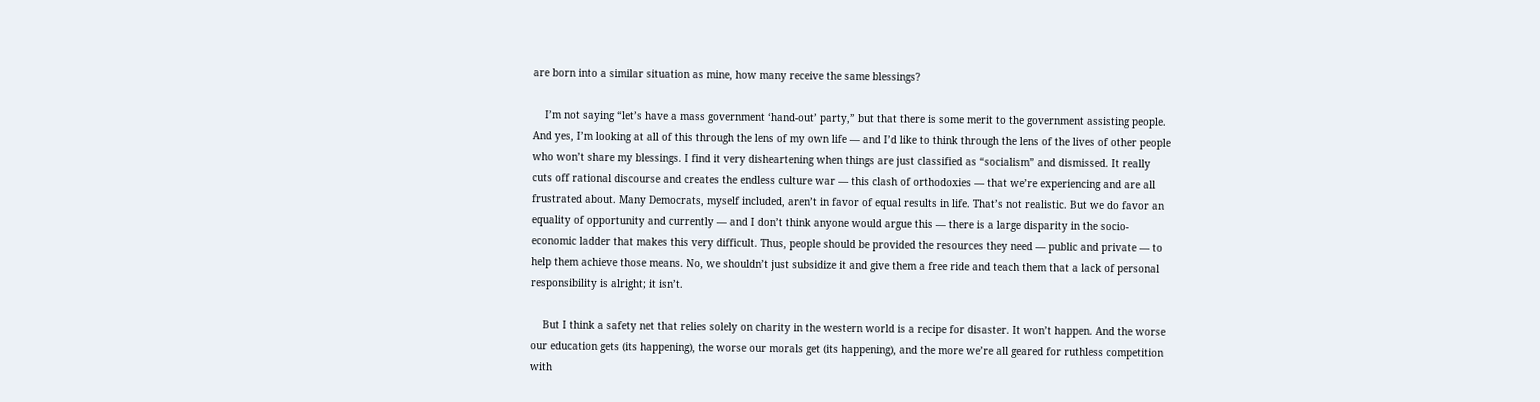are born into a similar situation as mine, how many receive the same blessings?

    I’m not saying “let’s have a mass government ‘hand-out’ party,” but that there is some merit to the government assisting people. And yes, I’m looking at all of this through the lens of my own life — and I’d like to think through the lens of the lives of other people who won’t share my blessings. I find it very disheartening when things are just classified as “socialism” and dismissed. It really cuts off rational discourse and creates the endless culture war — this clash of orthodoxies — that we’re experiencing and are all frustrated about. Many Democrats, myself included, aren’t in favor of equal results in life. That’s not realistic. But we do favor an equality of opportunity and currently — and I don’t think anyone would argue this — there is a large disparity in the socio-economic ladder that makes this very difficult. Thus, people should be provided the resources they need — public and private — to help them achieve those means. No, we shouldn’t just subsidize it and give them a free ride and teach them that a lack of personal responsibility is alright; it isn’t.

    But I think a safety net that relies solely on charity in the western world is a recipe for disaster. It won’t happen. And the worse our education gets (its happening), the worse our morals get (its happening), and the more we’re all geared for ruthless competition with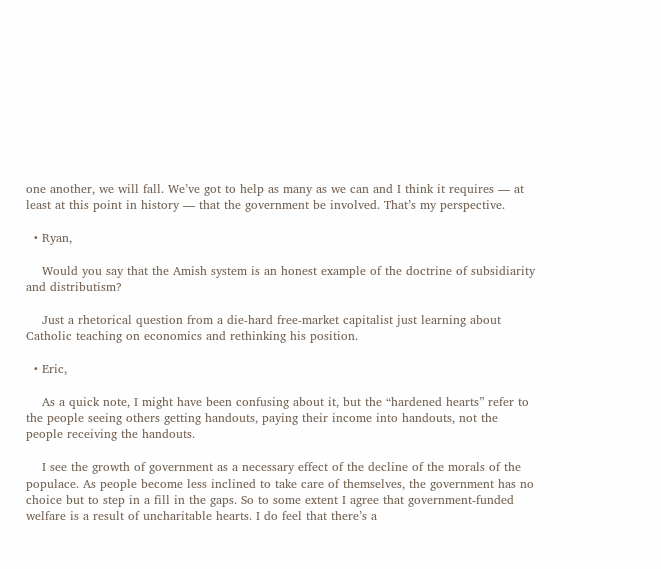one another, we will fall. We’ve got to help as many as we can and I think it requires — at least at this point in history — that the government be involved. That’s my perspective.

  • Ryan,

    Would you say that the Amish system is an honest example of the doctrine of subsidiarity and distributism?

    Just a rhetorical question from a die-hard free-market capitalist just learning about Catholic teaching on economics and rethinking his position.

  • Eric,

    As a quick note, I might have been confusing about it, but the “hardened hearts” refer to the people seeing others getting handouts, paying their income into handouts, not the people receiving the handouts.

    I see the growth of government as a necessary effect of the decline of the morals of the populace. As people become less inclined to take care of themselves, the government has no choice but to step in a fill in the gaps. So to some extent I agree that government-funded welfare is a result of uncharitable hearts. I do feel that there’s a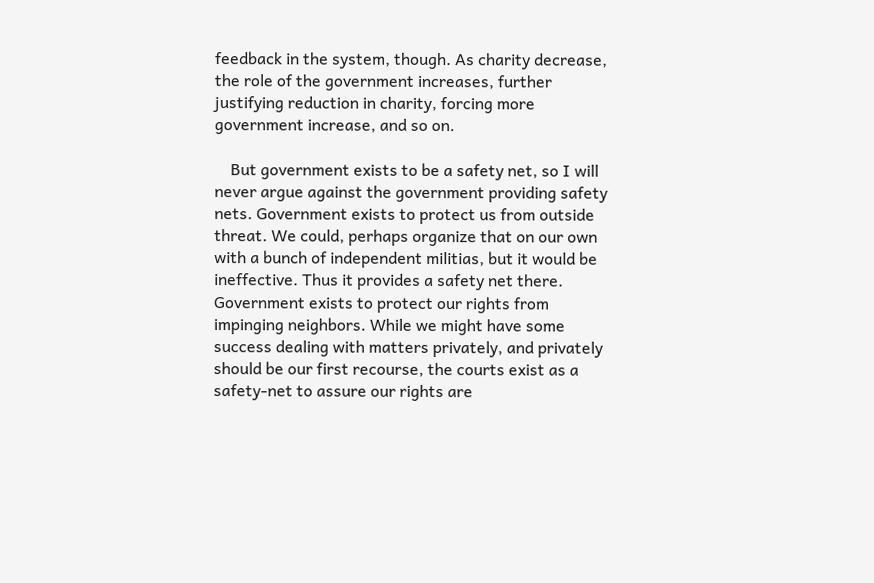feedback in the system, though. As charity decrease, the role of the government increases, further justifying reduction in charity, forcing more government increase, and so on.

    But government exists to be a safety net, so I will never argue against the government providing safety nets. Government exists to protect us from outside threat. We could, perhaps organize that on our own with a bunch of independent militias, but it would be ineffective. Thus it provides a safety net there. Government exists to protect our rights from impinging neighbors. While we might have some success dealing with matters privately, and privately should be our first recourse, the courts exist as a safety-net to assure our rights are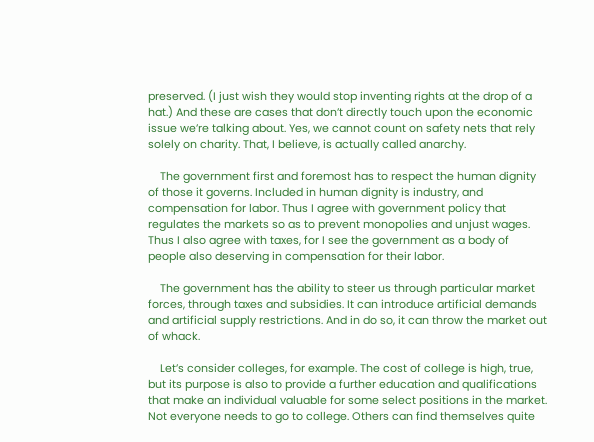preserved. (I just wish they would stop inventing rights at the drop of a hat.) And these are cases that don’t directly touch upon the economic issue we’re talking about. Yes, we cannot count on safety nets that rely solely on charity. That, I believe, is actually called anarchy.

    The government first and foremost has to respect the human dignity of those it governs. Included in human dignity is industry, and compensation for labor. Thus I agree with government policy that regulates the markets so as to prevent monopolies and unjust wages. Thus I also agree with taxes, for I see the government as a body of people also deserving in compensation for their labor.

    The government has the ability to steer us through particular market forces, through taxes and subsidies. It can introduce artificial demands and artificial supply restrictions. And in do so, it can throw the market out of whack.

    Let’s consider colleges, for example. The cost of college is high, true, but its purpose is also to provide a further education and qualifications that make an individual valuable for some select positions in the market. Not everyone needs to go to college. Others can find themselves quite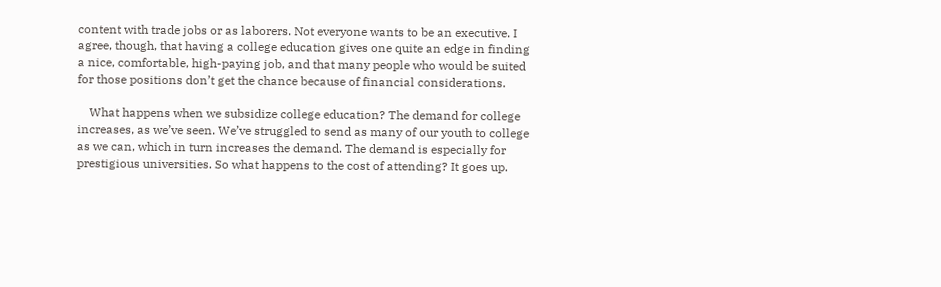content with trade jobs or as laborers. Not everyone wants to be an executive. I agree, though, that having a college education gives one quite an edge in finding a nice, comfortable, high-paying job, and that many people who would be suited for those positions don’t get the chance because of financial considerations.

    What happens when we subsidize college education? The demand for college increases, as we’ve seen. We’ve struggled to send as many of our youth to college as we can, which in turn increases the demand. The demand is especially for prestigious universities. So what happens to the cost of attending? It goes up.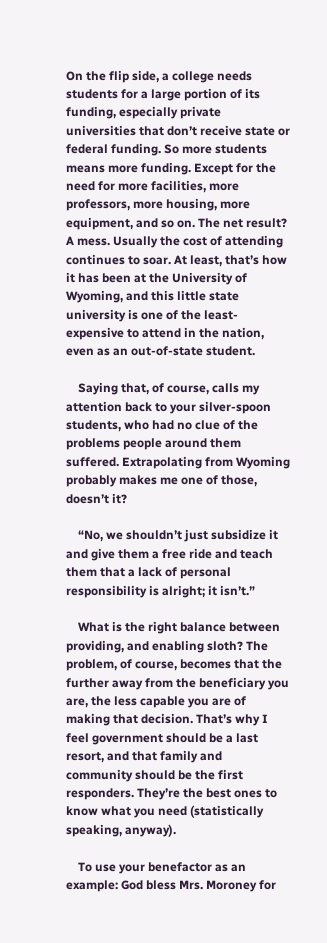On the flip side, a college needs students for a large portion of its funding, especially private universities that don’t receive state or federal funding. So more students means more funding. Except for the need for more facilities, more professors, more housing, more equipment, and so on. The net result? A mess. Usually the cost of attending continues to soar. At least, that’s how it has been at the University of Wyoming, and this little state university is one of the least-expensive to attend in the nation, even as an out-of-state student.

    Saying that, of course, calls my attention back to your silver-spoon students, who had no clue of the problems people around them suffered. Extrapolating from Wyoming probably makes me one of those, doesn’t it?

    “No, we shouldn’t just subsidize it and give them a free ride and teach them that a lack of personal responsibility is alright; it isn’t.”

    What is the right balance between providing, and enabling sloth? The problem, of course, becomes that the further away from the beneficiary you are, the less capable you are of making that decision. That’s why I feel government should be a last resort, and that family and community should be the first responders. They’re the best ones to know what you need (statistically speaking, anyway).

    To use your benefactor as an example: God bless Mrs. Moroney for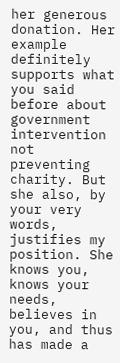her generous donation. Her example definitely supports what you said before about government intervention not preventing charity. But she also, by your very words, justifies my position. She knows you, knows your needs, believes in you, and thus has made a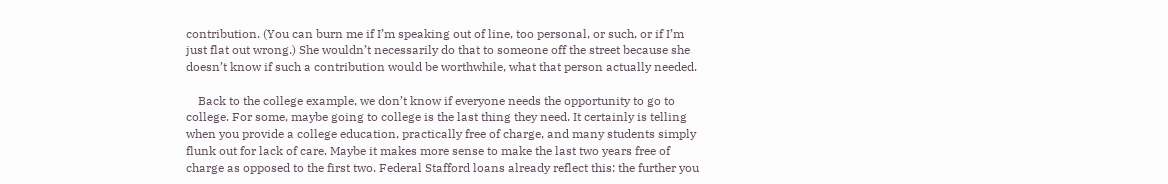contribution. (You can burn me if I’m speaking out of line, too personal, or such, or if I’m just flat out wrong.) She wouldn’t necessarily do that to someone off the street because she doesn’t know if such a contribution would be worthwhile, what that person actually needed.

    Back to the college example, we don’t know if everyone needs the opportunity to go to college. For some, maybe going to college is the last thing they need. It certainly is telling when you provide a college education, practically free of charge, and many students simply flunk out for lack of care. Maybe it makes more sense to make the last two years free of charge as opposed to the first two. Federal Stafford loans already reflect this: the further you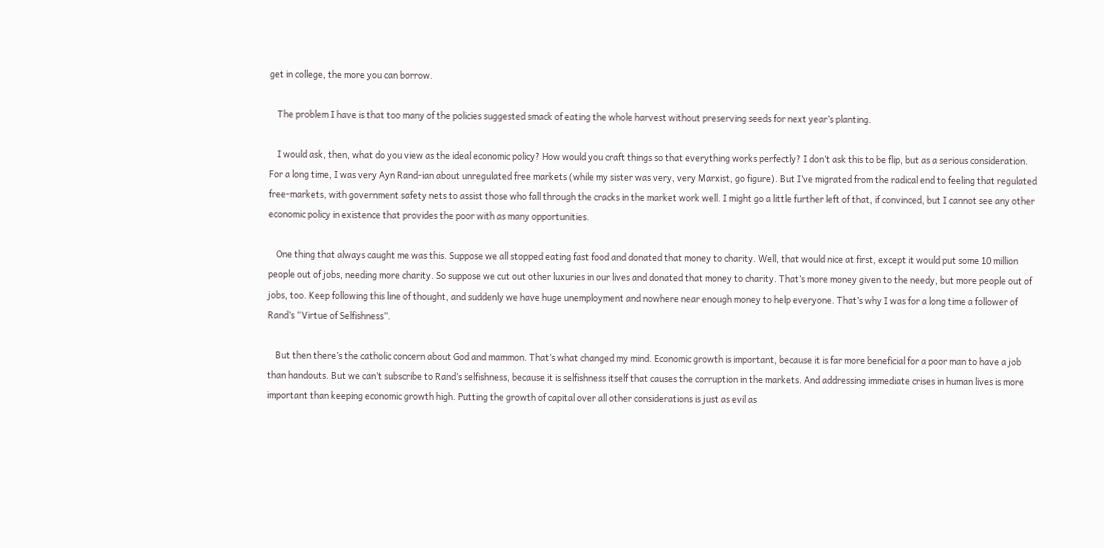get in college, the more you can borrow.

    The problem I have is that too many of the policies suggested smack of eating the whole harvest without preserving seeds for next year’s planting.

    I would ask, then, what do you view as the ideal economic policy? How would you craft things so that everything works perfectly? I don’t ask this to be flip, but as a serious consideration. For a long time, I was very Ayn Rand-ian about unregulated free markets (while my sister was very, very Marxist, go figure). But I’ve migrated from the radical end to feeling that regulated free-markets, with government safety nets to assist those who fall through the cracks in the market work well. I might go a little further left of that, if convinced, but I cannot see any other economic policy in existence that provides the poor with as many opportunities.

    One thing that always caught me was this. Suppose we all stopped eating fast food and donated that money to charity. Well, that would nice at first, except it would put some 10 million people out of jobs, needing more charity. So suppose we cut out other luxuries in our lives and donated that money to charity. That’s more money given to the needy, but more people out of jobs, too. Keep following this line of thought, and suddenly we have huge unemployment and nowhere near enough money to help everyone. That’s why I was for a long time a follower of Rand’s “Virtue of Selfishness”.

    But then there’s the catholic concern about God and mammon. That’s what changed my mind. Economic growth is important, because it is far more beneficial for a poor man to have a job than handouts. But we can’t subscribe to Rand’s selfishness, because it is selfishness itself that causes the corruption in the markets. And addressing immediate crises in human lives is more important than keeping economic growth high. Putting the growth of capital over all other considerations is just as evil as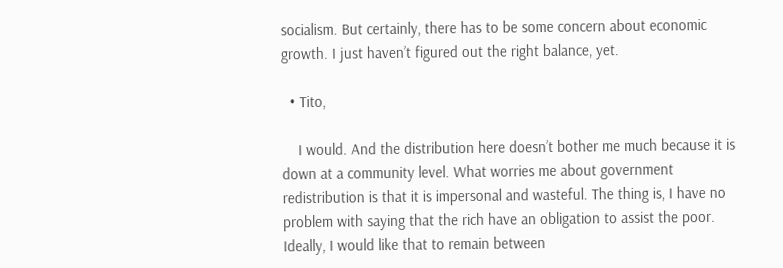socialism. But certainly, there has to be some concern about economic growth. I just haven’t figured out the right balance, yet.

  • Tito,

    I would. And the distribution here doesn’t bother me much because it is down at a community level. What worries me about government redistribution is that it is impersonal and wasteful. The thing is, I have no problem with saying that the rich have an obligation to assist the poor. Ideally, I would like that to remain between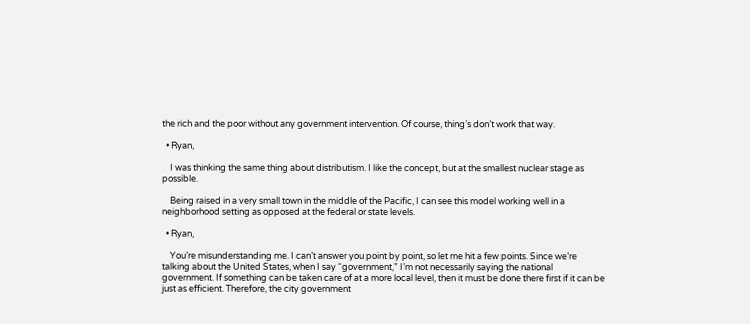the rich and the poor without any government intervention. Of course, thing’s don’t work that way.

  • Ryan,

    I was thinking the same thing about distributism. I like the concept, but at the smallest nuclear stage as possible.

    Being raised in a very small town in the middle of the Pacific, I can see this model working well in a neighborhood setting as opposed at the federal or state levels.

  • Ryan,

    You’re misunderstanding me. I can’t answer you point by point, so let me hit a few points. Since we’re talking about the United States, when I say “government,” I’m not necessarily saying the national government. If something can be taken care of at a more local level, then it must be done there first if it can be just as efficient. Therefore, the city government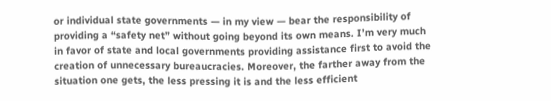or individual state governments — in my view — bear the responsibility of providing a “safety net” without going beyond its own means. I’m very much in favor of state and local governments providing assistance first to avoid the creation of unnecessary bureaucracies. Moreover, the farther away from the situation one gets, the less pressing it is and the less efficient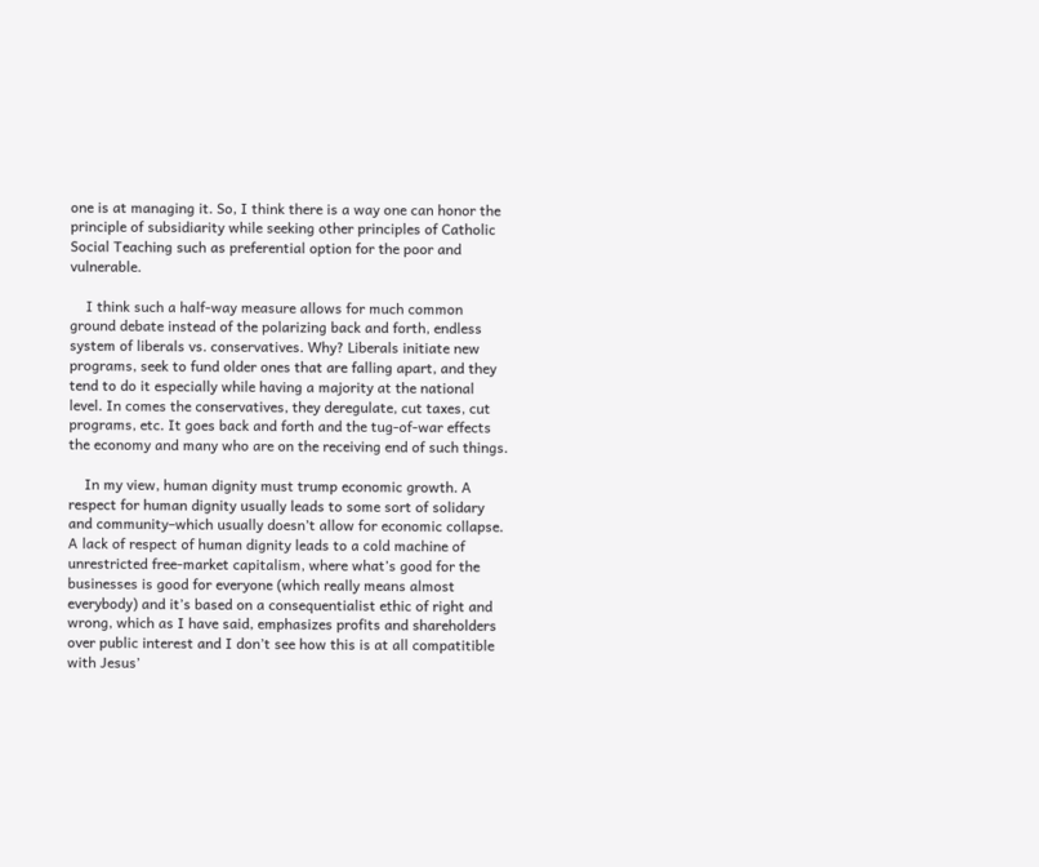one is at managing it. So, I think there is a way one can honor the principle of subsidiarity while seeking other principles of Catholic Social Teaching such as preferential option for the poor and vulnerable.

    I think such a half-way measure allows for much common ground debate instead of the polarizing back and forth, endless system of liberals vs. conservatives. Why? Liberals initiate new programs, seek to fund older ones that are falling apart, and they tend to do it especially while having a majority at the national level. In comes the conservatives, they deregulate, cut taxes, cut programs, etc. It goes back and forth and the tug-of-war effects the economy and many who are on the receiving end of such things.

    In my view, human dignity must trump economic growth. A respect for human dignity usually leads to some sort of solidary and community–which usually doesn’t allow for economic collapse. A lack of respect of human dignity leads to a cold machine of unrestricted free-market capitalism, where what’s good for the businesses is good for everyone (which really means almost everybody) and it’s based on a consequentialist ethic of right and wrong, which as I have said, emphasizes profits and shareholders over public interest and I don’t see how this is at all compatitible with Jesus’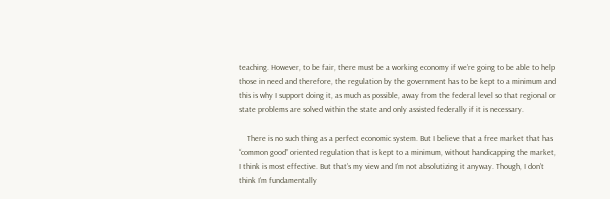teaching. However, to be fair, there must be a working economy if we’re going to be able to help those in need and therefore, the regulation by the government has to be kept to a minimum and this is why I support doing it, as much as possible, away from the federal level so that regional or state problems are solved within the state and only assisted federally if it is necessary.

    There is no such thing as a perfect economic system. But I believe that a free market that has “common good” oriented regulation that is kept to a minimum, without handicapping the market, I think is most effective. But that’s my view and I’m not absolutizing it anyway. Though, I don’t think I’m fundamentally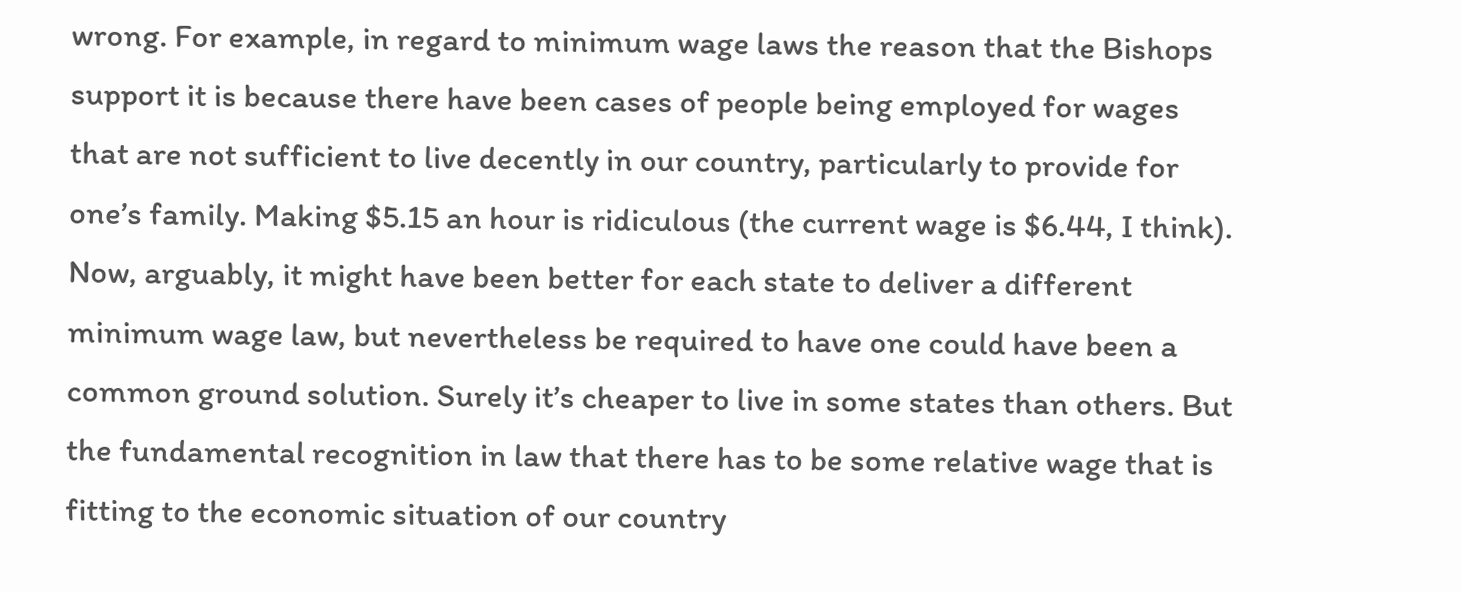wrong. For example, in regard to minimum wage laws the reason that the Bishops support it is because there have been cases of people being employed for wages that are not sufficient to live decently in our country, particularly to provide for one’s family. Making $5.15 an hour is ridiculous (the current wage is $6.44, I think). Now, arguably, it might have been better for each state to deliver a different minimum wage law, but nevertheless be required to have one could have been a common ground solution. Surely it’s cheaper to live in some states than others. But the fundamental recognition in law that there has to be some relative wage that is fitting to the economic situation of our country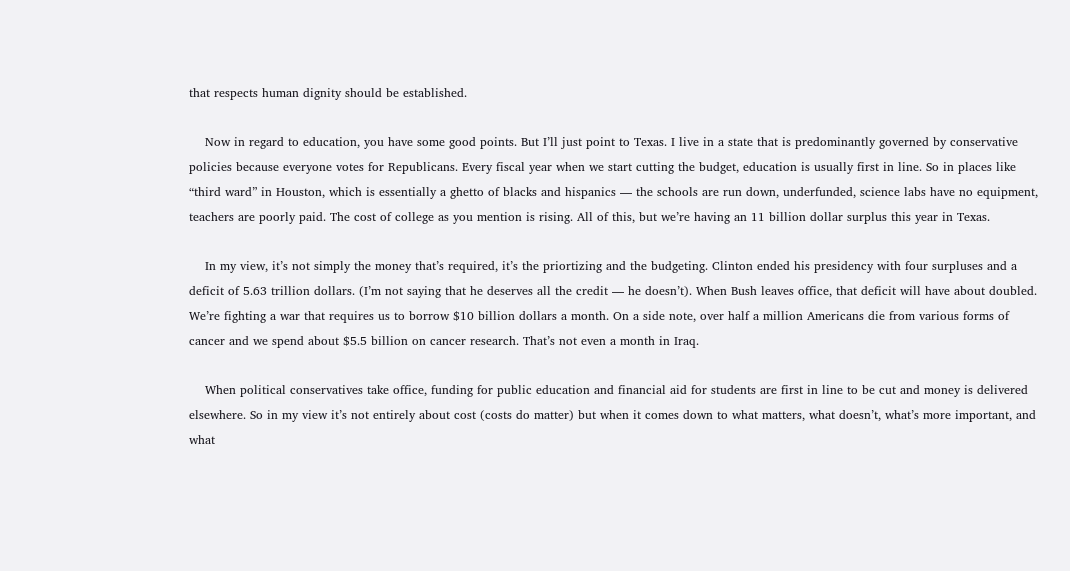that respects human dignity should be established.

    Now in regard to education, you have some good points. But I’ll just point to Texas. I live in a state that is predominantly governed by conservative policies because everyone votes for Republicans. Every fiscal year when we start cutting the budget, education is usually first in line. So in places like “third ward” in Houston, which is essentially a ghetto of blacks and hispanics — the schools are run down, underfunded, science labs have no equipment, teachers are poorly paid. The cost of college as you mention is rising. All of this, but we’re having an 11 billion dollar surplus this year in Texas.

    In my view, it’s not simply the money that’s required, it’s the priortizing and the budgeting. Clinton ended his presidency with four surpluses and a deficit of 5.63 trillion dollars. (I’m not saying that he deserves all the credit — he doesn’t). When Bush leaves office, that deficit will have about doubled. We’re fighting a war that requires us to borrow $10 billion dollars a month. On a side note, over half a million Americans die from various forms of cancer and we spend about $5.5 billion on cancer research. That’s not even a month in Iraq.

    When political conservatives take office, funding for public education and financial aid for students are first in line to be cut and money is delivered elsewhere. So in my view it’s not entirely about cost (costs do matter) but when it comes down to what matters, what doesn’t, what’s more important, and what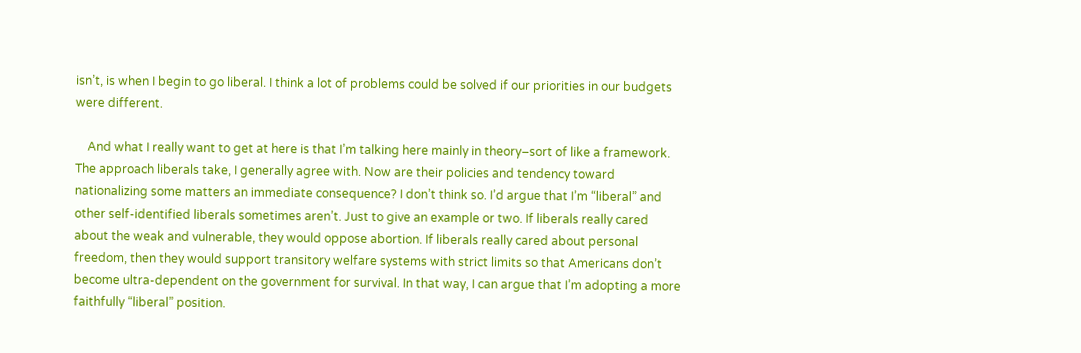isn’t, is when I begin to go liberal. I think a lot of problems could be solved if our priorities in our budgets were different.

    And what I really want to get at here is that I’m talking here mainly in theory–sort of like a framework. The approach liberals take, I generally agree with. Now are their policies and tendency toward nationalizing some matters an immediate consequence? I don’t think so. I’d argue that I’m “liberal” and other self-identified liberals sometimes aren’t. Just to give an example or two. If liberals really cared about the weak and vulnerable, they would oppose abortion. If liberals really cared about personal freedom, then they would support transitory welfare systems with strict limits so that Americans don’t become ultra-dependent on the government for survival. In that way, I can argue that I’m adopting a more faithfully “liberal” position.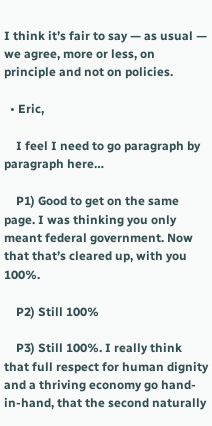I think it’s fair to say — as usual — we agree, more or less, on principle and not on policies.

  • Eric,

    I feel I need to go paragraph by paragraph here…

    P1) Good to get on the same page. I was thinking you only meant federal government. Now that that’s cleared up, with you 100%.

    P2) Still 100%

    P3) Still 100%. I really think that full respect for human dignity and a thriving economy go hand-in-hand, that the second naturally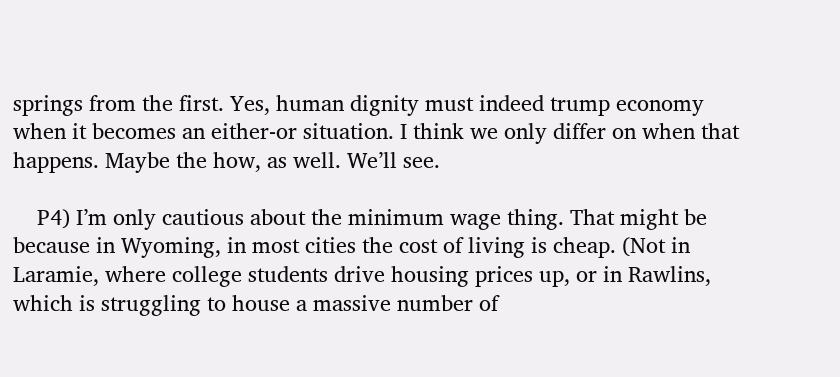springs from the first. Yes, human dignity must indeed trump economy when it becomes an either-or situation. I think we only differ on when that happens. Maybe the how, as well. We’ll see.

    P4) I’m only cautious about the minimum wage thing. That might be because in Wyoming, in most cities the cost of living is cheap. (Not in Laramie, where college students drive housing prices up, or in Rawlins, which is struggling to house a massive number of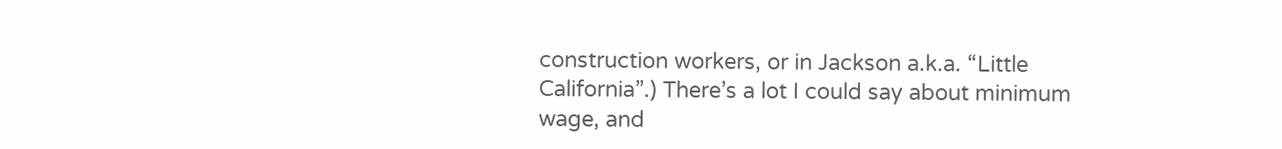construction workers, or in Jackson a.k.a. “Little California”.) There’s a lot I could say about minimum wage, and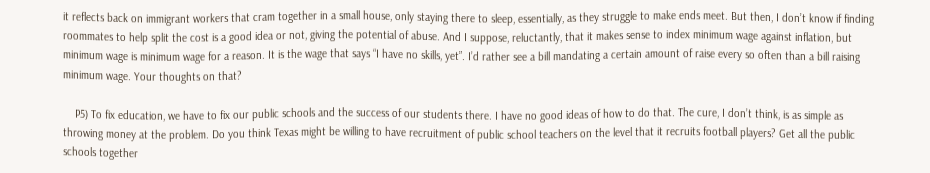it reflects back on immigrant workers that cram together in a small house, only staying there to sleep, essentially, as they struggle to make ends meet. But then, I don’t know if finding roommates to help split the cost is a good idea or not, giving the potential of abuse. And I suppose, reluctantly, that it makes sense to index minimum wage against inflation, but minimum wage is minimum wage for a reason. It is the wage that says “I have no skills, yet”. I’d rather see a bill mandating a certain amount of raise every so often than a bill raising minimum wage. Your thoughts on that?

    P5) To fix education, we have to fix our public schools and the success of our students there. I have no good ideas of how to do that. The cure, I don’t think, is as simple as throwing money at the problem. Do you think Texas might be willing to have recruitment of public school teachers on the level that it recruits football players? Get all the public schools together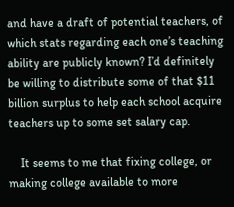and have a draft of potential teachers, of which stats regarding each one’s teaching ability are publicly known? I’d definitely be willing to distribute some of that $11 billion surplus to help each school acquire teachers up to some set salary cap.

    It seems to me that fixing college, or making college available to more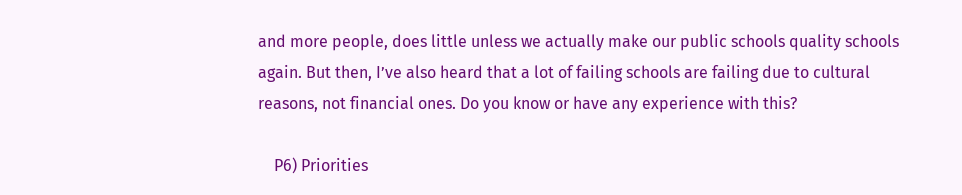and more people, does little unless we actually make our public schools quality schools again. But then, I’ve also heard that a lot of failing schools are failing due to cultural reasons, not financial ones. Do you know or have any experience with this?

    P6) Priorities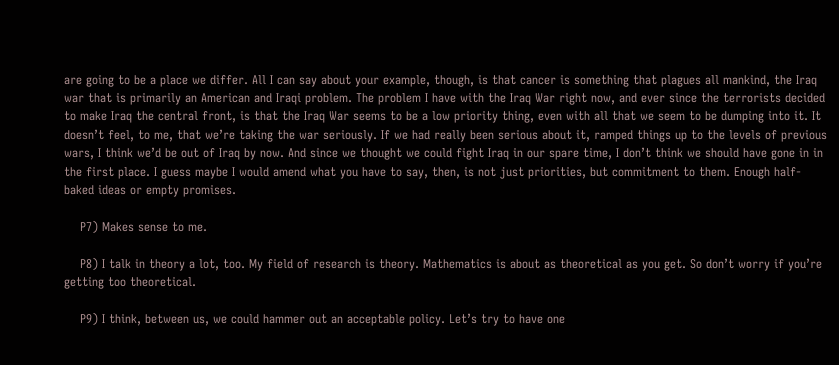are going to be a place we differ. All I can say about your example, though, is that cancer is something that plagues all mankind, the Iraq war that is primarily an American and Iraqi problem. The problem I have with the Iraq War right now, and ever since the terrorists decided to make Iraq the central front, is that the Iraq War seems to be a low priority thing, even with all that we seem to be dumping into it. It doesn’t feel, to me, that we’re taking the war seriously. If we had really been serious about it, ramped things up to the levels of previous wars, I think we’d be out of Iraq by now. And since we thought we could fight Iraq in our spare time, I don’t think we should have gone in in the first place. I guess maybe I would amend what you have to say, then, is not just priorities, but commitment to them. Enough half-baked ideas or empty promises.

    P7) Makes sense to me.

    P8) I talk in theory a lot, too. My field of research is theory. Mathematics is about as theoretical as you get. So don’t worry if you’re getting too theoretical.

    P9) I think, between us, we could hammer out an acceptable policy. Let’s try to have one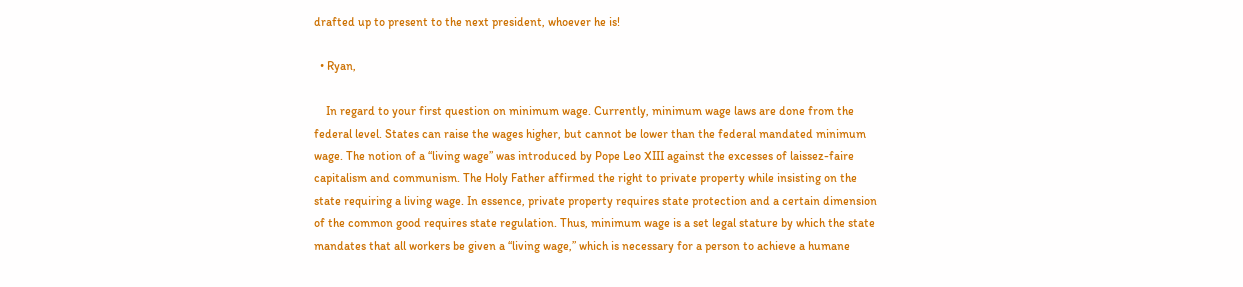drafted up to present to the next president, whoever he is!

  • Ryan,

    In regard to your first question on minimum wage. Currently, minimum wage laws are done from the federal level. States can raise the wages higher, but cannot be lower than the federal mandated minimum wage. The notion of a “living wage” was introduced by Pope Leo XIII against the excesses of laissez-faire capitalism and communism. The Holy Father affirmed the right to private property while insisting on the state requiring a living wage. In essence, private property requires state protection and a certain dimension of the common good requires state regulation. Thus, minimum wage is a set legal stature by which the state mandates that all workers be given a “living wage,” which is necessary for a person to achieve a humane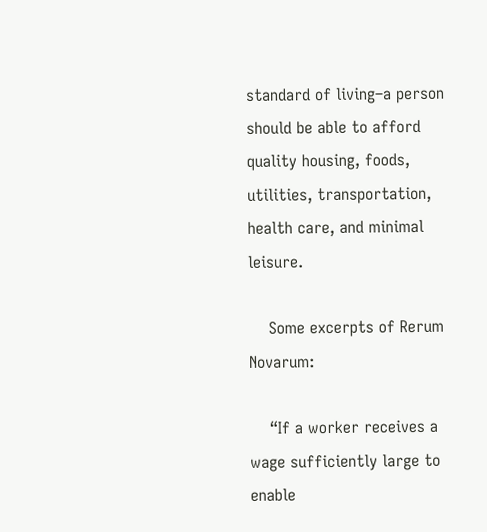standard of living–a person should be able to afford quality housing, foods, utilities, transportation, health care, and minimal leisure.

    Some excerpts of Rerum Novarum:

    “If a worker receives a wage sufficiently large to enable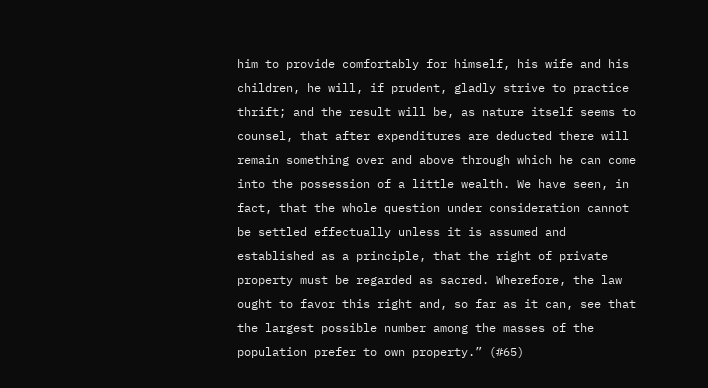him to provide comfortably for himself, his wife and his children, he will, if prudent, gladly strive to practice thrift; and the result will be, as nature itself seems to counsel, that after expenditures are deducted there will remain something over and above through which he can come into the possession of a little wealth. We have seen, in fact, that the whole question under consideration cannot be settled effectually unless it is assumed and established as a principle, that the right of private property must be regarded as sacred. Wherefore, the law ought to favor this right and, so far as it can, see that the largest possible number among the masses of the population prefer to own property.” (#65)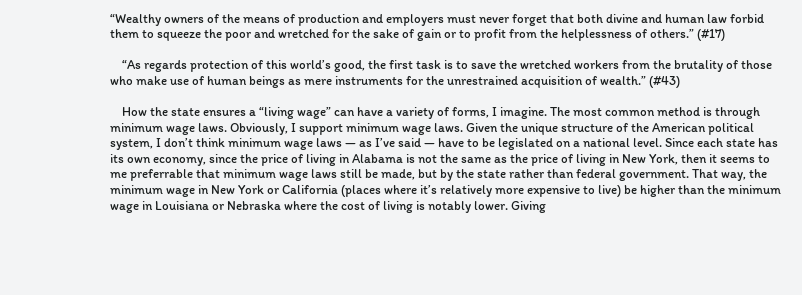“Wealthy owners of the means of production and employers must never forget that both divine and human law forbid them to squeeze the poor and wretched for the sake of gain or to profit from the helplessness of others.” (#17)

    “As regards protection of this world’s good, the first task is to save the wretched workers from the brutality of those who make use of human beings as mere instruments for the unrestrained acquisition of wealth.” (#43)

    How the state ensures a “living wage” can have a variety of forms, I imagine. The most common method is through minimum wage laws. Obviously, I support minimum wage laws. Given the unique structure of the American political system, I don’t think minimum wage laws — as I’ve said — have to be legislated on a national level. Since each state has its own economy, since the price of living in Alabama is not the same as the price of living in New York, then it seems to me preferrable that minimum wage laws still be made, but by the state rather than federal government. That way, the minimum wage in New York or California (places where it’s relatively more expensive to live) be higher than the minimum wage in Louisiana or Nebraska where the cost of living is notably lower. Giving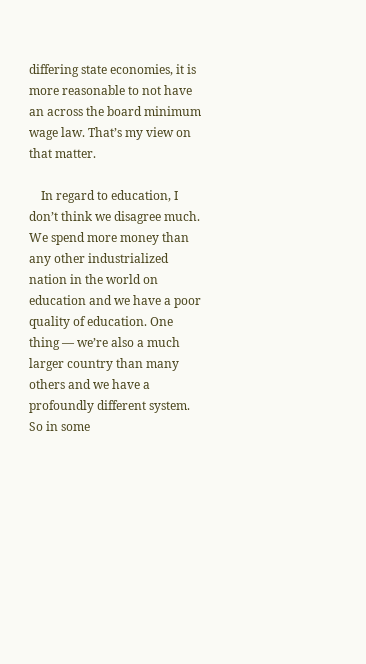differing state economies, it is more reasonable to not have an across the board minimum wage law. That’s my view on that matter.

    In regard to education, I don’t think we disagree much. We spend more money than any other industrialized nation in the world on education and we have a poor quality of education. One thing — we’re also a much larger country than many others and we have a profoundly different system. So in some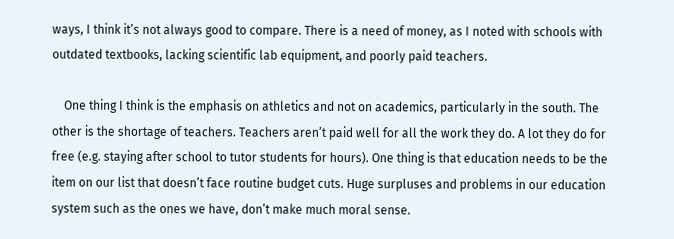ways, I think it’s not always good to compare. There is a need of money, as I noted with schools with outdated textbooks, lacking scientific lab equipment, and poorly paid teachers.

    One thing I think is the emphasis on athletics and not on academics, particularly in the south. The other is the shortage of teachers. Teachers aren’t paid well for all the work they do. A lot they do for free (e.g. staying after school to tutor students for hours). One thing is that education needs to be the item on our list that doesn’t face routine budget cuts. Huge surpluses and problems in our education system such as the ones we have, don’t make much moral sense.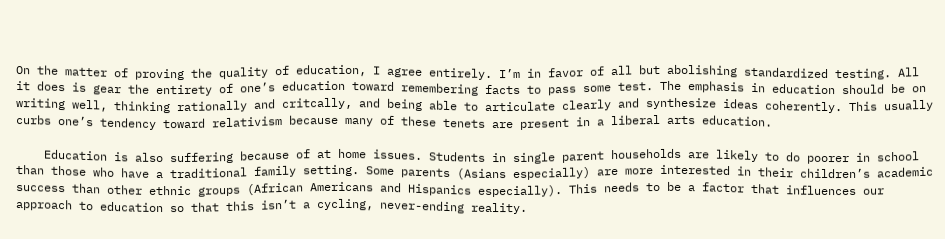On the matter of proving the quality of education, I agree entirely. I’m in favor of all but abolishing standardized testing. All it does is gear the entirety of one’s education toward remembering facts to pass some test. The emphasis in education should be on writing well, thinking rationally and critcally, and being able to articulate clearly and synthesize ideas coherently. This usually curbs one’s tendency toward relativism because many of these tenets are present in a liberal arts education.

    Education is also suffering because of at home issues. Students in single parent households are likely to do poorer in school than those who have a traditional family setting. Some parents (Asians especially) are more interested in their children’s academic success than other ethnic groups (African Americans and Hispanics especially). This needs to be a factor that influences our approach to education so that this isn’t a cycling, never-ending reality.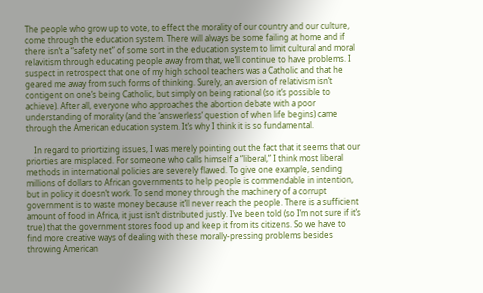The people who grow up to vote, to effect the morality of our country and our culture, come through the education system. There will always be some failing at home and if there isn’t a “safety net” of some sort in the education system to limit cultural and moral relavitism through educating people away from that, we’ll continue to have problems. I suspect in retrospect that one of my high school teachers was a Catholic and that he geared me away from such forms of thinking. Surely, an aversion of relativism isn’t contigent on one’s being Catholic, but simply on being rational (so it’s possible to achieve). After all, everyone who approaches the abortion debate with a poor understanding of morality (and the ‘answerless’ question of when life begins) came through the American education system. It’s why I think it is so fundamental.

    In regard to priortizing issues, I was merely pointing out the fact that it seems that our priorties are misplaced. For someone who calls himself a “liberal,” I think most liberal methods in international policies are severely flawed. To give one example, sending millions of dollars to African governments to help people is commendable in intention, but in policy it doesn’t work. To send money through the machinery of a corrupt government is to waste money because it’ll never reach the people. There is a sufficient amount of food in Africa, it just isn’t distributed justly. I’ve been told (so I’m not sure if it’s true) that the government stores food up and keep it from its citizens. So we have to find more creative ways of dealing with these morally-pressing problems besides throwing American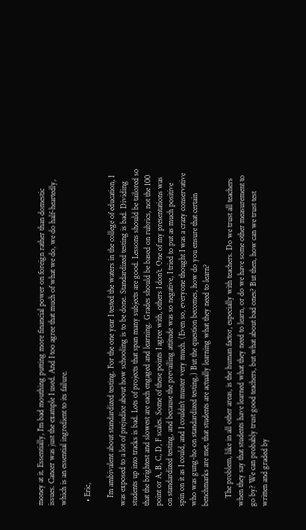money at it. Essentially, I’m bad mouthing putting more financial power on foreign rather than domestic issues. Cancer was just the example I used. And I too agree that much of what we do, we do half-heartedly, which is an essential ingredient to its failure.

  • Eric,

    I’m ambivalent about standardized testing. For the one year I tested the waters in the college of education, I was exposed to a lot of prejudice about how schooling is to be done. Standardized testing is bad. Dividing students up into tracks is bad. Lots of projects that span many subjects are good. Lessons should be tailored so that the brightest and slowest are each engaged and learning. Grades should be based on rubrics, not the 100 point or A, B, C, D, F scales. Some of these points I agree with, others I don’t. One of my presentations was on standardized testing, and because the prevailing attitude was so negative, I tried to put as much positive spin on it as I could, and I couldn’t muster very much. (Even so, everyone thought I was a crazy conservative who was gung-ho on standardized testing.) But the question becomes, how do you ensure that certain benchmarks are met, that students are actually learning what they need to learn?

    The problem, like in all other areas, is the human factor, especially with teachers. Do we trust all teachers when they say that students have learned what they need to learn, or do we have some other measurement to go by? We can probably trust good teachers, but what about bad ones? But then, how can we trust test written and graded by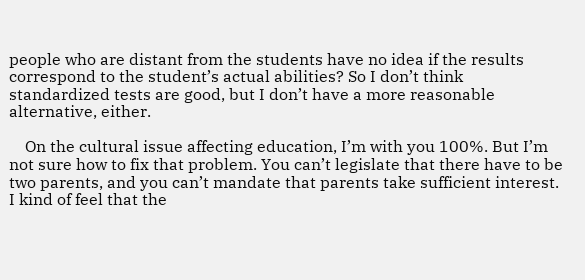people who are distant from the students have no idea if the results correspond to the student’s actual abilities? So I don’t think standardized tests are good, but I don’t have a more reasonable alternative, either.

    On the cultural issue affecting education, I’m with you 100%. But I’m not sure how to fix that problem. You can’t legislate that there have to be two parents, and you can’t mandate that parents take sufficient interest. I kind of feel that the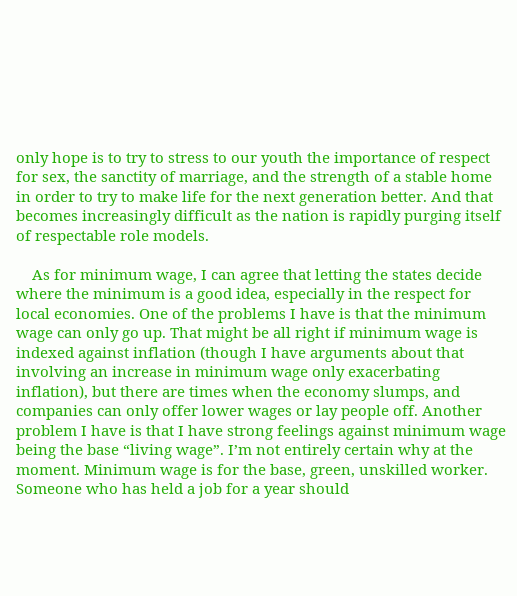only hope is to try to stress to our youth the importance of respect for sex, the sanctity of marriage, and the strength of a stable home in order to try to make life for the next generation better. And that becomes increasingly difficult as the nation is rapidly purging itself of respectable role models.

    As for minimum wage, I can agree that letting the states decide where the minimum is a good idea, especially in the respect for local economies. One of the problems I have is that the minimum wage can only go up. That might be all right if minimum wage is indexed against inflation (though I have arguments about that involving an increase in minimum wage only exacerbating inflation), but there are times when the economy slumps, and companies can only offer lower wages or lay people off. Another problem I have is that I have strong feelings against minimum wage being the base “living wage”. I’m not entirely certain why at the moment. Minimum wage is for the base, green, unskilled worker. Someone who has held a job for a year should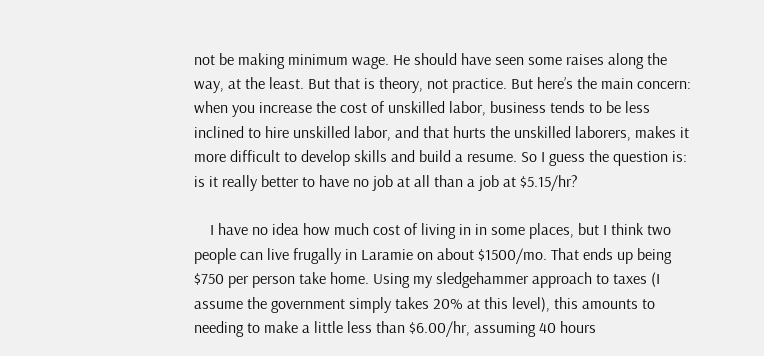not be making minimum wage. He should have seen some raises along the way, at the least. But that is theory, not practice. But here’s the main concern: when you increase the cost of unskilled labor, business tends to be less inclined to hire unskilled labor, and that hurts the unskilled laborers, makes it more difficult to develop skills and build a resume. So I guess the question is: is it really better to have no job at all than a job at $5.15/hr?

    I have no idea how much cost of living in in some places, but I think two people can live frugally in Laramie on about $1500/mo. That ends up being $750 per person take home. Using my sledgehammer approach to taxes (I assume the government simply takes 20% at this level), this amounts to needing to make a little less than $6.00/hr, assuming 40 hours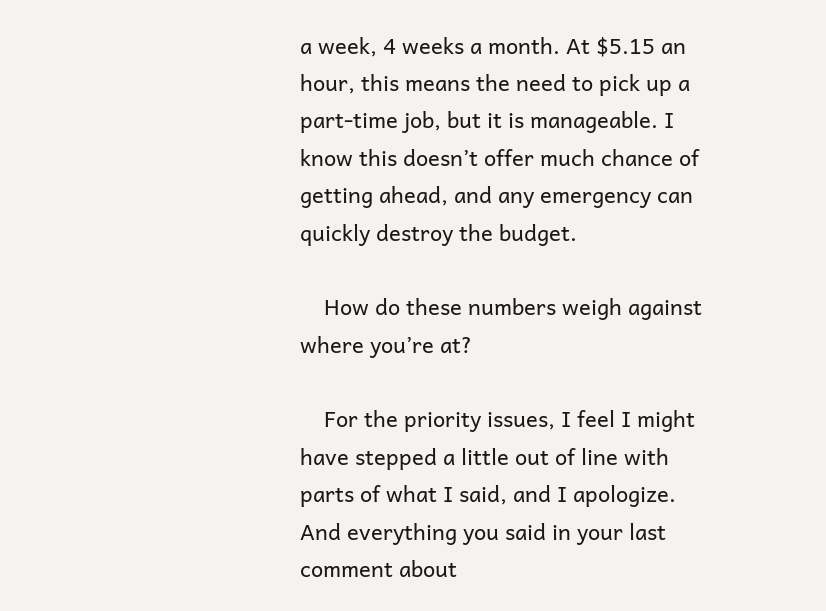a week, 4 weeks a month. At $5.15 an hour, this means the need to pick up a part-time job, but it is manageable. I know this doesn’t offer much chance of getting ahead, and any emergency can quickly destroy the budget.

    How do these numbers weigh against where you’re at?

    For the priority issues, I feel I might have stepped a little out of line with parts of what I said, and I apologize. And everything you said in your last comment about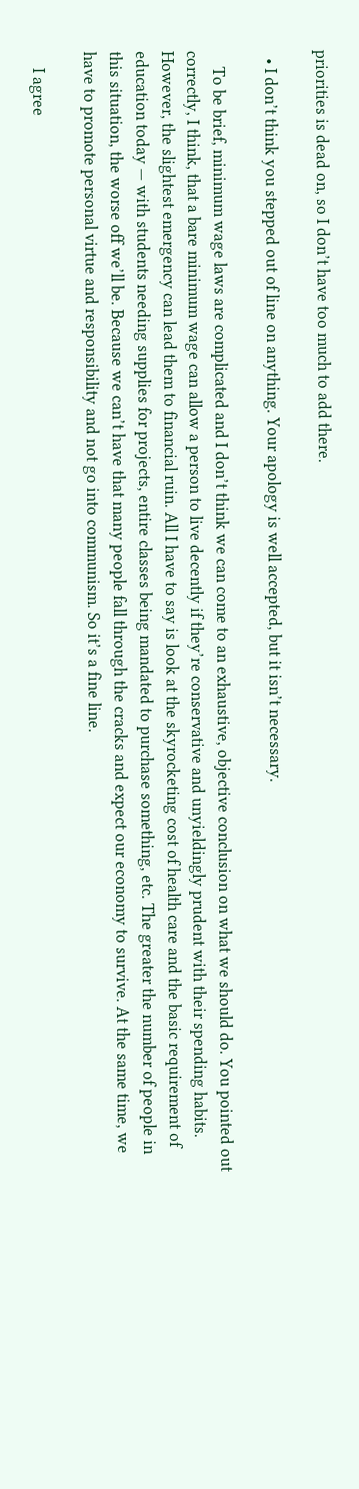priorities is dead on, so I don’t have too much to add there.

  • I don’t think you stepped out of line on anything. Your apology is well accepted, but it isn’t necessary.

    To be brief, minimum wage laws are complicated and I don’t think we can come to an exhaustive, objective conclusion on what we should do. You pointed out correctly, I think, that a bare minimum wage can allow a person to live decently if they’re conservative and unyieldingly prudent with their spending habits. However, the slightest emergency can lead them to financial ruin. All I have to say is look at the skyrocketing cost of health care and the basic requirement of education today — with students needing supplies for projects, entire classes being mandated to purchase something, etc. The greater the number of people in this situation, the worse off we’ll be. Because we can’t have that many people fall through the cracks and expect our economy to survive. At the same time, we have to promote personal virtue and responsibility and not go into communism. So it’s a fine line.

    I agree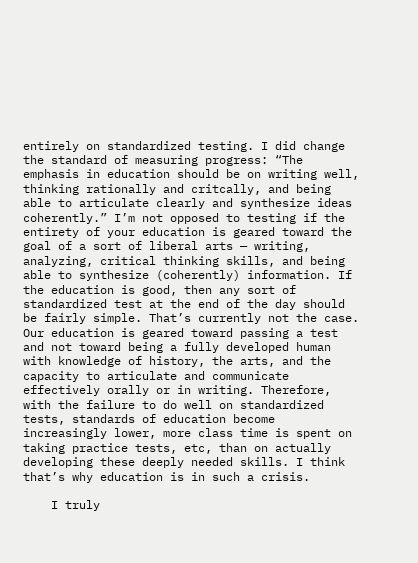entirely on standardized testing. I did change the standard of measuring progress: “The emphasis in education should be on writing well, thinking rationally and critcally, and being able to articulate clearly and synthesize ideas coherently.” I’m not opposed to testing if the entirety of your education is geared toward the goal of a sort of liberal arts — writing, analyzing, critical thinking skills, and being able to synthesize (coherently) information. If the education is good, then any sort of standardized test at the end of the day should be fairly simple. That’s currently not the case. Our education is geared toward passing a test and not toward being a fully developed human with knowledge of history, the arts, and the capacity to articulate and communicate effectively orally or in writing. Therefore, with the failure to do well on standardized tests, standards of education become increasingly lower, more class time is spent on taking practice tests, etc, than on actually developing these deeply needed skills. I think that’s why education is in such a crisis.

    I truly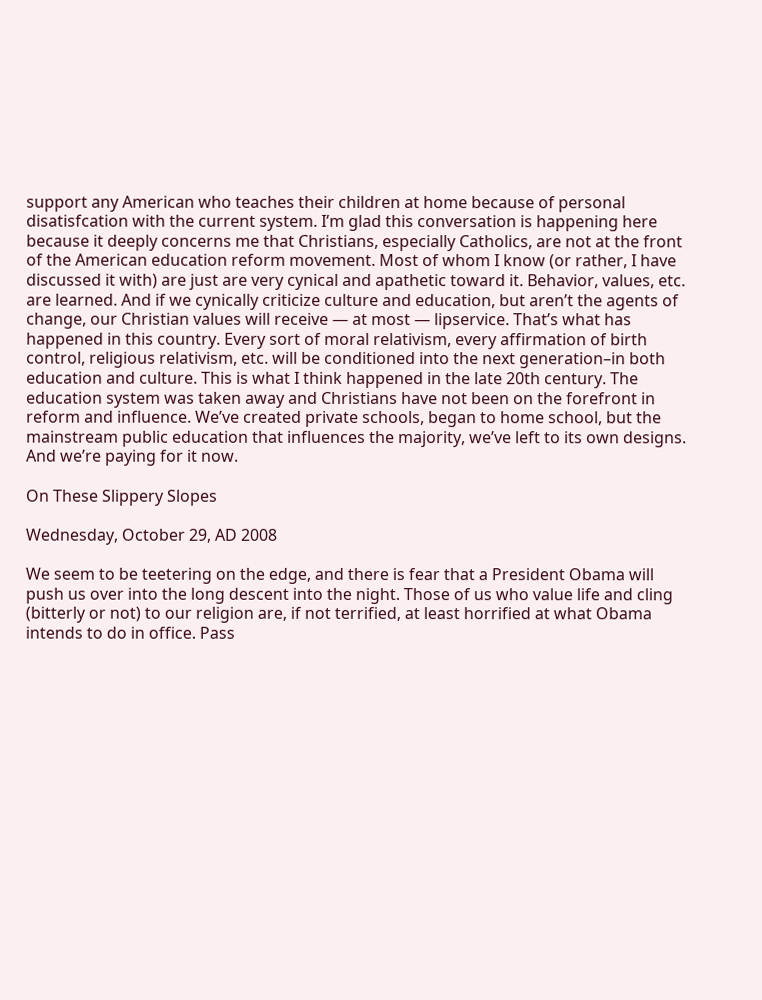support any American who teaches their children at home because of personal disatisfcation with the current system. I’m glad this conversation is happening here because it deeply concerns me that Christians, especially Catholics, are not at the front of the American education reform movement. Most of whom I know (or rather, I have discussed it with) are just are very cynical and apathetic toward it. Behavior, values, etc. are learned. And if we cynically criticize culture and education, but aren’t the agents of change, our Christian values will receive — at most — lipservice. That’s what has happened in this country. Every sort of moral relativism, every affirmation of birth control, religious relativism, etc. will be conditioned into the next generation–in both education and culture. This is what I think happened in the late 20th century. The education system was taken away and Christians have not been on the forefront in reform and influence. We’ve created private schools, began to home school, but the mainstream public education that influences the majority, we’ve left to its own designs. And we’re paying for it now.

On These Slippery Slopes

Wednesday, October 29, AD 2008

We seem to be teetering on the edge, and there is fear that a President Obama will push us over into the long descent into the night. Those of us who value life and cling (bitterly or not) to our religion are, if not terrified, at least horrified at what Obama intends to do in office. Pass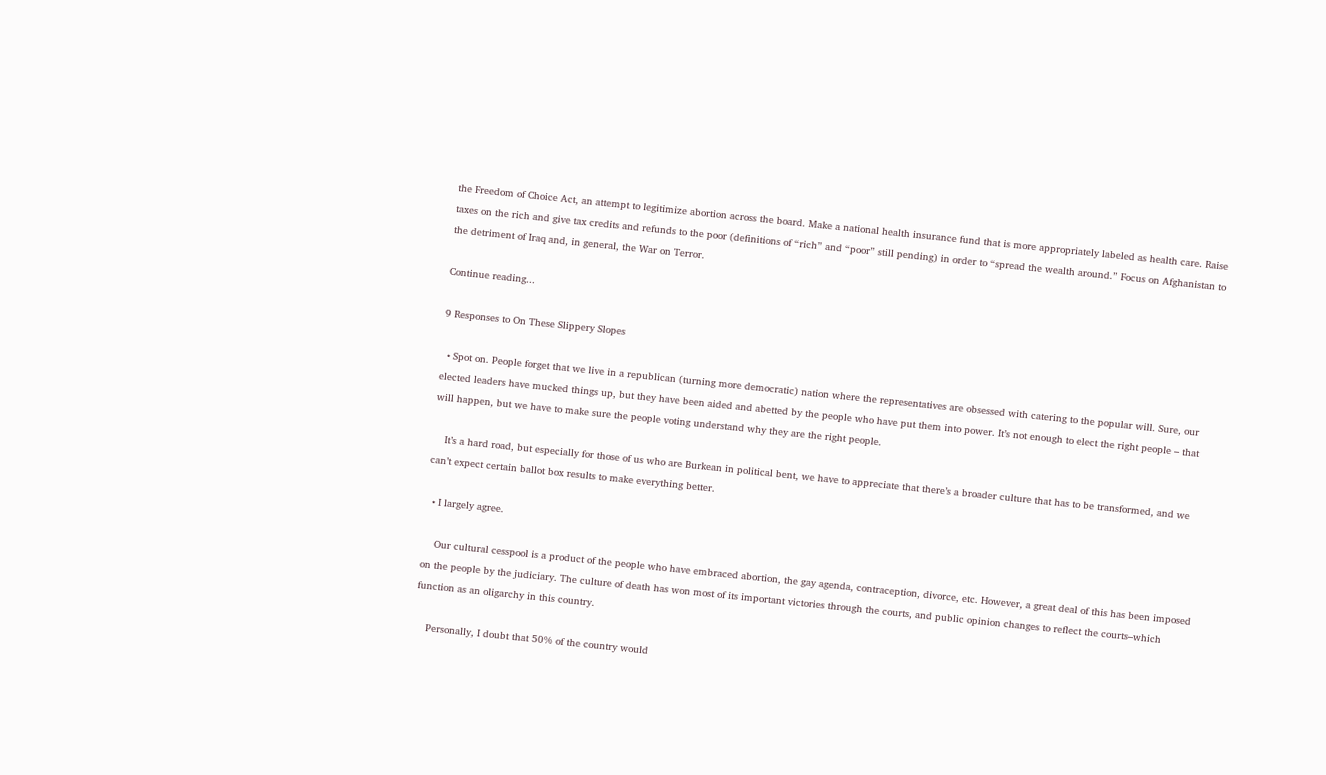the Freedom of Choice Act, an attempt to legitimize abortion across the board. Make a national health insurance fund that is more appropriately labeled as health care. Raise taxes on the rich and give tax credits and refunds to the poor (definitions of “rich” and “poor” still pending) in order to “spread the wealth around.” Focus on Afghanistan to the detriment of Iraq and, in general, the War on Terror.

Continue reading...

9 Responses to On These Slippery Slopes

  • Spot on. People forget that we live in a republican (turning more democratic) nation where the representatives are obsessed with catering to the popular will. Sure, our elected leaders have mucked things up, but they have been aided and abetted by the people who have put them into power. It’s not enough to elect the right people – that will happen, but we have to make sure the people voting understand why they are the right people.

    It’s a hard road, but especially for those of us who are Burkean in political bent, we have to appreciate that there’s a broader culture that has to be transformed, and we can’t expect certain ballot box results to make everything better.

  • I largely agree.

    Our cultural cesspool is a product of the people who have embraced abortion, the gay agenda, contraception, divorce, etc. However, a great deal of this has been imposed on the people by the judiciary. The culture of death has won most of its important victories through the courts, and public opinion changes to reflect the courts–which function as an oligarchy in this country.

    Personally, I doubt that 50% of the country would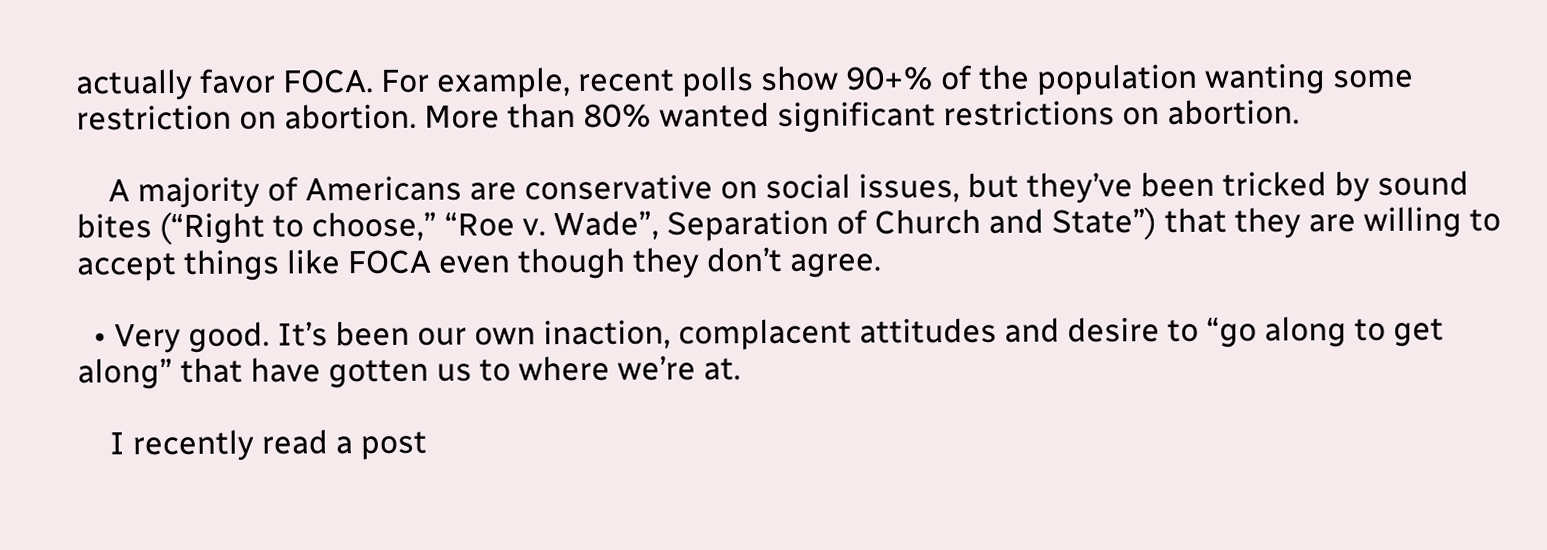actually favor FOCA. For example, recent polls show 90+% of the population wanting some restriction on abortion. More than 80% wanted significant restrictions on abortion.

    A majority of Americans are conservative on social issues, but they’ve been tricked by sound bites (“Right to choose,” “Roe v. Wade”, Separation of Church and State”) that they are willing to accept things like FOCA even though they don’t agree.

  • Very good. It’s been our own inaction, complacent attitudes and desire to “go along to get along” that have gotten us to where we’re at.

    I recently read a post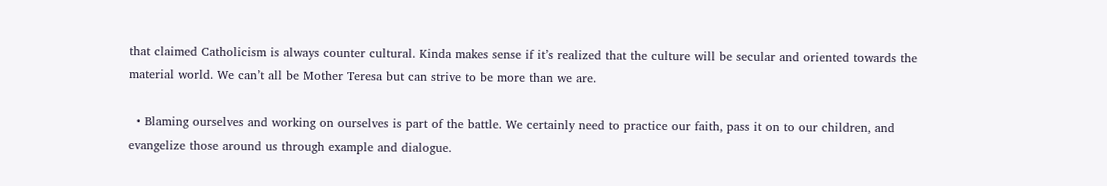that claimed Catholicism is always counter cultural. Kinda makes sense if it’s realized that the culture will be secular and oriented towards the material world. We can’t all be Mother Teresa but can strive to be more than we are.

  • Blaming ourselves and working on ourselves is part of the battle. We certainly need to practice our faith, pass it on to our children, and evangelize those around us through example and dialogue.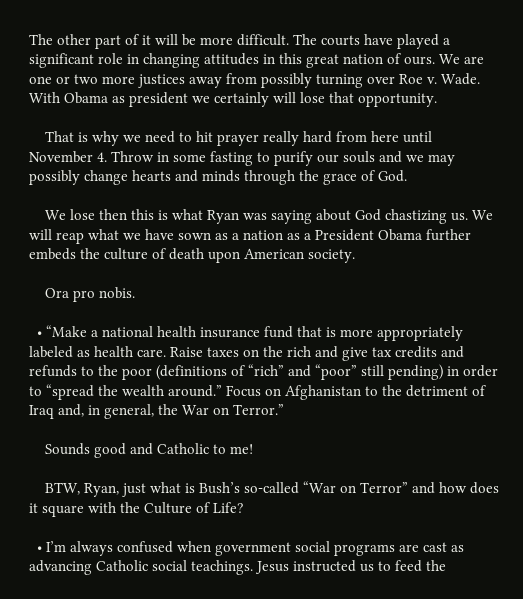The other part of it will be more difficult. The courts have played a significant role in changing attitudes in this great nation of ours. We are one or two more justices away from possibly turning over Roe v. Wade. With Obama as president we certainly will lose that opportunity.

    That is why we need to hit prayer really hard from here until November 4. Throw in some fasting to purify our souls and we may possibly change hearts and minds through the grace of God.

    We lose then this is what Ryan was saying about God chastizing us. We will reap what we have sown as a nation as a President Obama further embeds the culture of death upon American society.

    Ora pro nobis.

  • “Make a national health insurance fund that is more appropriately labeled as health care. Raise taxes on the rich and give tax credits and refunds to the poor (definitions of “rich” and “poor” still pending) in order to “spread the wealth around.” Focus on Afghanistan to the detriment of Iraq and, in general, the War on Terror.”

    Sounds good and Catholic to me!

    BTW, Ryan, just what is Bush’s so-called “War on Terror” and how does it square with the Culture of Life?

  • I’m always confused when government social programs are cast as advancing Catholic social teachings. Jesus instructed us to feed the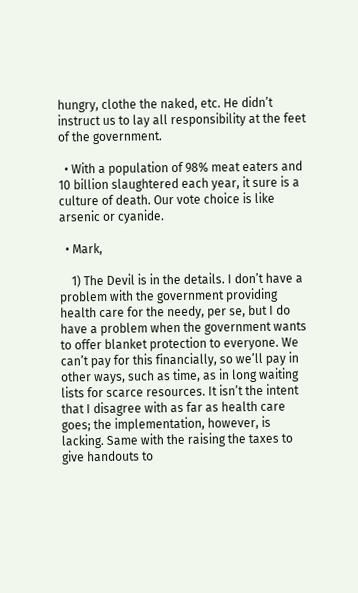hungry, clothe the naked, etc. He didn’t instruct us to lay all responsibility at the feet of the government.

  • With a population of 98% meat eaters and 10 billion slaughtered each year, it sure is a culture of death. Our vote choice is like arsenic or cyanide.

  • Mark,

    1) The Devil is in the details. I don’t have a problem with the government providing health care for the needy, per se, but I do have a problem when the government wants to offer blanket protection to everyone. We can’t pay for this financially, so we’ll pay in other ways, such as time, as in long waiting lists for scarce resources. It isn’t the intent that I disagree with as far as health care goes; the implementation, however, is lacking. Same with the raising the taxes to give handouts to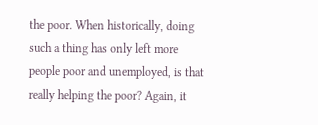the poor. When historically, doing such a thing has only left more people poor and unemployed, is that really helping the poor? Again, it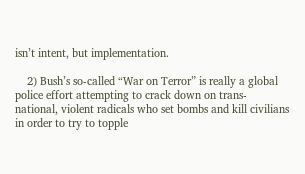isn’t intent, but implementation.

    2) Bush’s so-called “War on Terror” is really a global police effort attempting to crack down on trans-national, violent radicals who set bombs and kill civilians in order to try to topple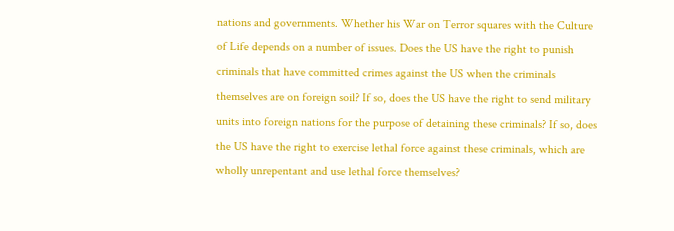nations and governments. Whether his War on Terror squares with the Culture of Life depends on a number of issues. Does the US have the right to punish criminals that have committed crimes against the US when the criminals themselves are on foreign soil? If so, does the US have the right to send military units into foreign nations for the purpose of detaining these criminals? If so, does the US have the right to exercise lethal force against these criminals, which are wholly unrepentant and use lethal force themselves?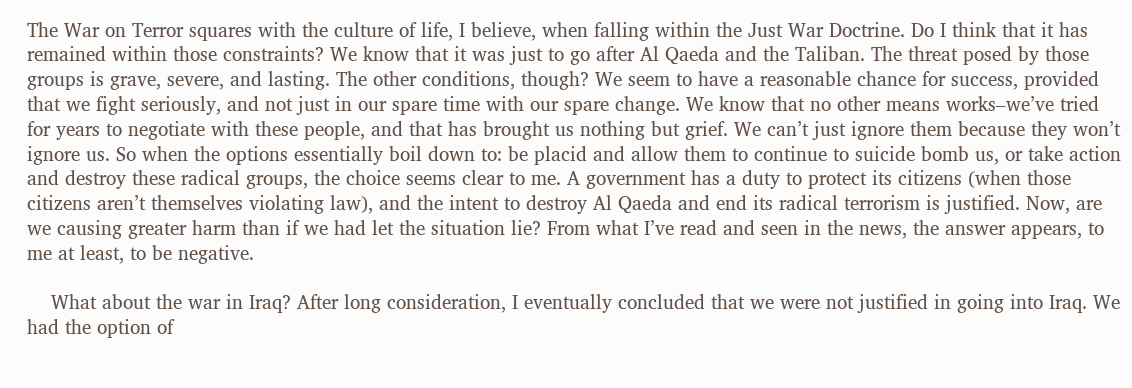The War on Terror squares with the culture of life, I believe, when falling within the Just War Doctrine. Do I think that it has remained within those constraints? We know that it was just to go after Al Qaeda and the Taliban. The threat posed by those groups is grave, severe, and lasting. The other conditions, though? We seem to have a reasonable chance for success, provided that we fight seriously, and not just in our spare time with our spare change. We know that no other means works–we’ve tried for years to negotiate with these people, and that has brought us nothing but grief. We can’t just ignore them because they won’t ignore us. So when the options essentially boil down to: be placid and allow them to continue to suicide bomb us, or take action and destroy these radical groups, the choice seems clear to me. A government has a duty to protect its citizens (when those citizens aren’t themselves violating law), and the intent to destroy Al Qaeda and end its radical terrorism is justified. Now, are we causing greater harm than if we had let the situation lie? From what I’ve read and seen in the news, the answer appears, to me at least, to be negative.

    What about the war in Iraq? After long consideration, I eventually concluded that we were not justified in going into Iraq. We had the option of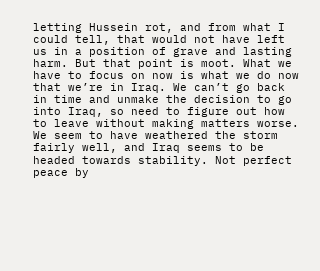letting Hussein rot, and from what I could tell, that would not have left us in a position of grave and lasting harm. But that point is moot. What we have to focus on now is what we do now that we’re in Iraq. We can’t go back in time and unmake the decision to go into Iraq, so need to figure out how to leave without making matters worse. We seem to have weathered the storm fairly well, and Iraq seems to be headed towards stability. Not perfect peace by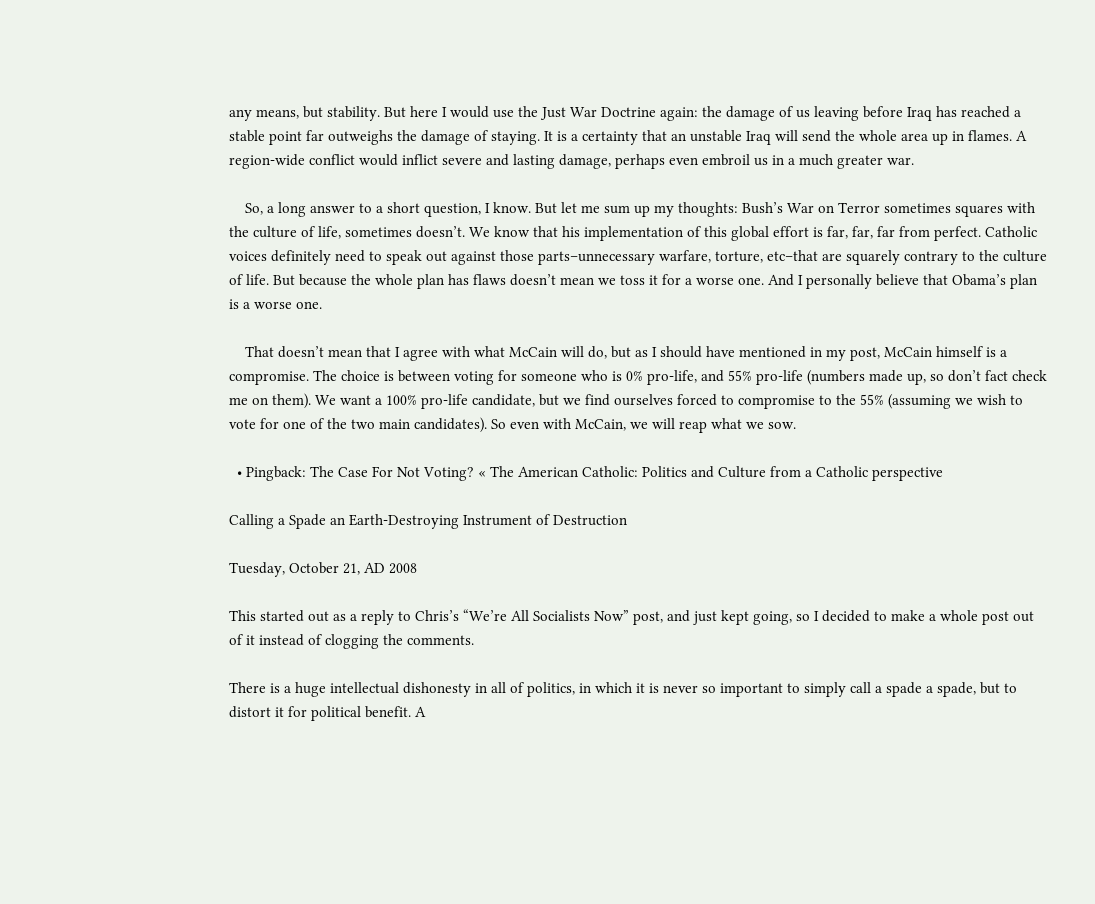any means, but stability. But here I would use the Just War Doctrine again: the damage of us leaving before Iraq has reached a stable point far outweighs the damage of staying. It is a certainty that an unstable Iraq will send the whole area up in flames. A region-wide conflict would inflict severe and lasting damage, perhaps even embroil us in a much greater war.

    So, a long answer to a short question, I know. But let me sum up my thoughts: Bush’s War on Terror sometimes squares with the culture of life, sometimes doesn’t. We know that his implementation of this global effort is far, far, far from perfect. Catholic voices definitely need to speak out against those parts–unnecessary warfare, torture, etc–that are squarely contrary to the culture of life. But because the whole plan has flaws doesn’t mean we toss it for a worse one. And I personally believe that Obama’s plan is a worse one.

    That doesn’t mean that I agree with what McCain will do, but as I should have mentioned in my post, McCain himself is a compromise. The choice is between voting for someone who is 0% pro-life, and 55% pro-life (numbers made up, so don’t fact check me on them). We want a 100% pro-life candidate, but we find ourselves forced to compromise to the 55% (assuming we wish to vote for one of the two main candidates). So even with McCain, we will reap what we sow.

  • Pingback: The Case For Not Voting? « The American Catholic: Politics and Culture from a Catholic perspective

Calling a Spade an Earth-Destroying Instrument of Destruction

Tuesday, October 21, AD 2008

This started out as a reply to Chris’s “We’re All Socialists Now” post, and just kept going, so I decided to make a whole post out of it instead of clogging the comments.

There is a huge intellectual dishonesty in all of politics, in which it is never so important to simply call a spade a spade, but to distort it for political benefit. A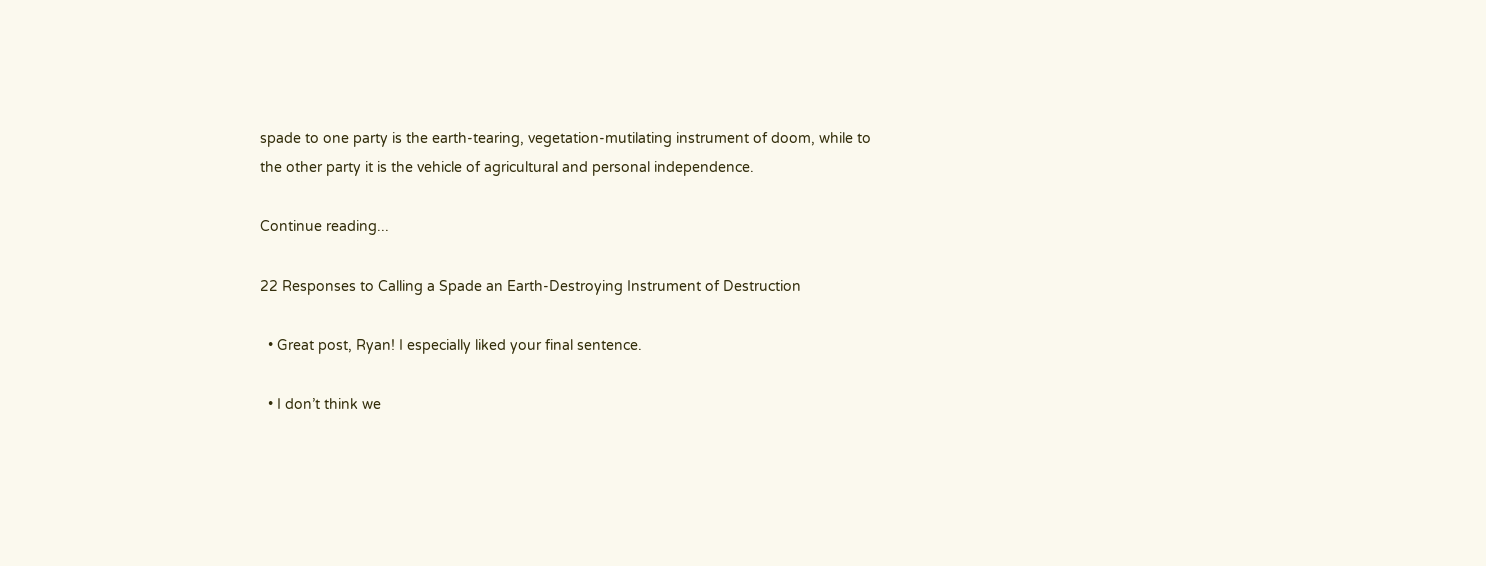spade to one party is the earth-tearing, vegetation-mutilating instrument of doom, while to the other party it is the vehicle of agricultural and personal independence.

Continue reading...

22 Responses to Calling a Spade an Earth-Destroying Instrument of Destruction

  • Great post, Ryan! I especially liked your final sentence.

  • I don’t think we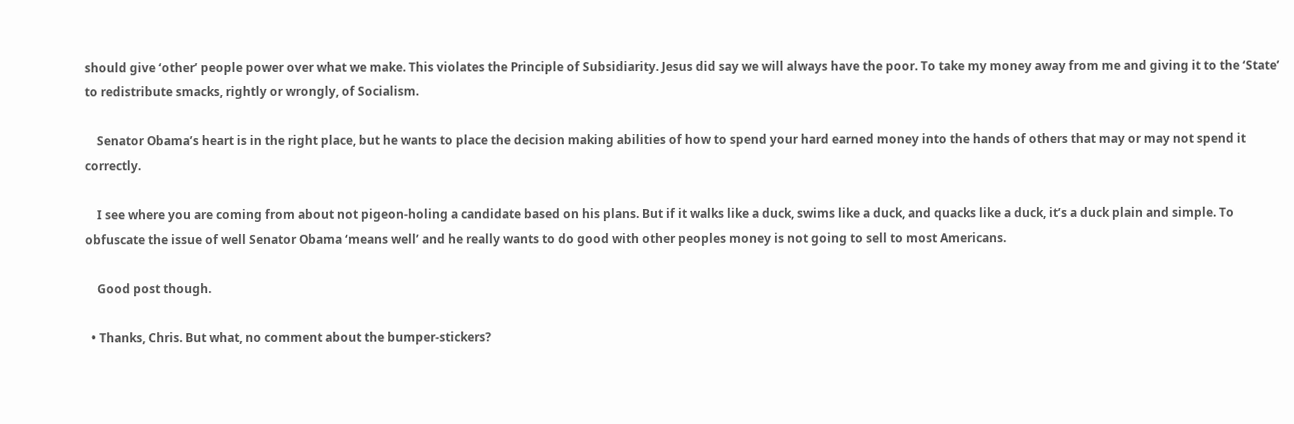should give ‘other’ people power over what we make. This violates the Principle of Subsidiarity. Jesus did say we will always have the poor. To take my money away from me and giving it to the ‘State’ to redistribute smacks, rightly or wrongly, of Socialism.

    Senator Obama’s heart is in the right place, but he wants to place the decision making abilities of how to spend your hard earned money into the hands of others that may or may not spend it correctly.

    I see where you are coming from about not pigeon-holing a candidate based on his plans. But if it walks like a duck, swims like a duck, and quacks like a duck, it’s a duck plain and simple. To obfuscate the issue of well Senator Obama ‘means well’ and he really wants to do good with other peoples money is not going to sell to most Americans.

    Good post though.

  • Thanks, Chris. But what, no comment about the bumper-stickers?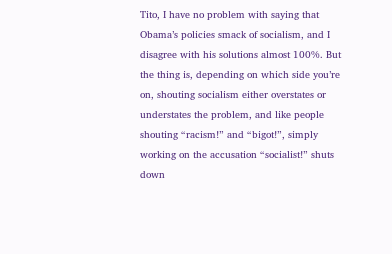Tito, I have no problem with saying that Obama’s policies smack of socialism, and I disagree with his solutions almost 100%. But the thing is, depending on which side you’re on, shouting socialism either overstates or understates the problem, and like people shouting “racism!” and “bigot!”, simply working on the accusation “socialist!” shuts down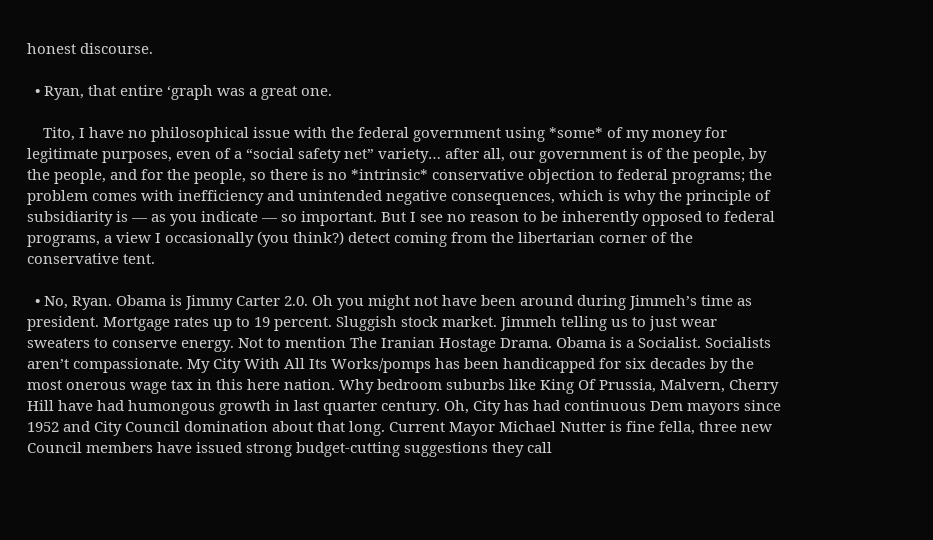honest discourse.

  • Ryan, that entire ‘graph was a great one.

    Tito, I have no philosophical issue with the federal government using *some* of my money for legitimate purposes, even of a “social safety net” variety… after all, our government is of the people, by the people, and for the people, so there is no *intrinsic* conservative objection to federal programs; the problem comes with inefficiency and unintended negative consequences, which is why the principle of subsidiarity is — as you indicate — so important. But I see no reason to be inherently opposed to federal programs, a view I occasionally (you think?) detect coming from the libertarian corner of the conservative tent.

  • No, Ryan. Obama is Jimmy Carter 2.0. Oh you might not have been around during Jimmeh’s time as president. Mortgage rates up to 19 percent. Sluggish stock market. Jimmeh telling us to just wear sweaters to conserve energy. Not to mention The Iranian Hostage Drama. Obama is a Socialist. Socialists aren’t compassionate. My City With All Its Works/pomps has been handicapped for six decades by the most onerous wage tax in this here nation. Why bedroom suburbs like King Of Prussia, Malvern, Cherry Hill have had humongous growth in last quarter century. Oh, City has had continuous Dem mayors since 1952 and City Council domination about that long. Current Mayor Michael Nutter is fine fella, three new Council members have issued strong budget-cutting suggestions they call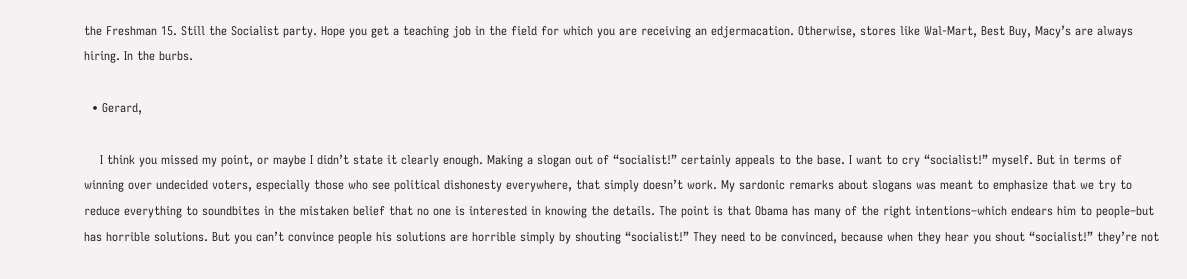the Freshman 15. Still the Socialist party. Hope you get a teaching job in the field for which you are receiving an edjermacation. Otherwise, stores like Wal-Mart, Best Buy, Macy’s are always hiring. In the burbs.

  • Gerard,

    I think you missed my point, or maybe I didn’t state it clearly enough. Making a slogan out of “socialist!” certainly appeals to the base. I want to cry “socialist!” myself. But in terms of winning over undecided voters, especially those who see political dishonesty everywhere, that simply doesn’t work. My sardonic remarks about slogans was meant to emphasize that we try to reduce everything to soundbites in the mistaken belief that no one is interested in knowing the details. The point is that Obama has many of the right intentions–which endears him to people–but has horrible solutions. But you can’t convince people his solutions are horrible simply by shouting “socialist!” They need to be convinced, because when they hear you shout “socialist!” they’re not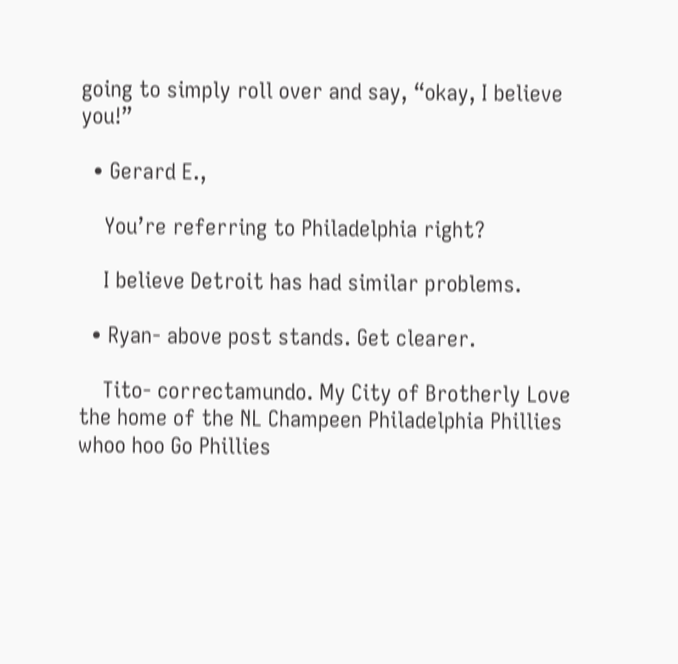going to simply roll over and say, “okay, I believe you!”

  • Gerard E.,

    You’re referring to Philadelphia right?

    I believe Detroit has had similar problems.

  • Ryan- above post stands. Get clearer.

    Tito- correctamundo. My City of Brotherly Love the home of the NL Champeen Philadelphia Phillies whoo hoo Go Phillies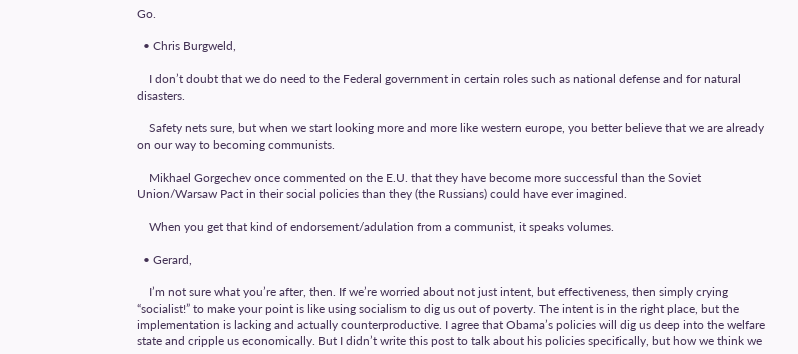Go.

  • Chris Burgweld,

    I don’t doubt that we do need to the Federal government in certain roles such as national defense and for natural disasters.

    Safety nets sure, but when we start looking more and more like western europe, you better believe that we are already on our way to becoming communists.

    Mikhael Gorgechev once commented on the E.U. that they have become more successful than the Soviet Union/Warsaw Pact in their social policies than they (the Russians) could have ever imagined.

    When you get that kind of endorsement/adulation from a communist, it speaks volumes.

  • Gerard,

    I’m not sure what you’re after, then. If we’re worried about not just intent, but effectiveness, then simply crying “socialist!” to make your point is like using socialism to dig us out of poverty. The intent is in the right place, but the implementation is lacking and actually counterproductive. I agree that Obama’s policies will dig us deep into the welfare state and cripple us economically. But I didn’t write this post to talk about his policies specifically, but how we think we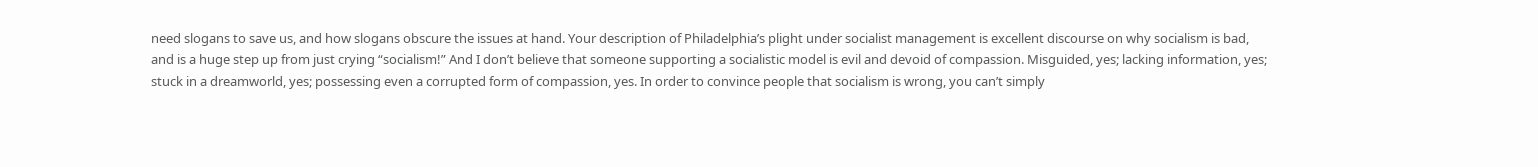need slogans to save us, and how slogans obscure the issues at hand. Your description of Philadelphia’s plight under socialist management is excellent discourse on why socialism is bad, and is a huge step up from just crying “socialism!” And I don’t believe that someone supporting a socialistic model is evil and devoid of compassion. Misguided, yes; lacking information, yes; stuck in a dreamworld, yes; possessing even a corrupted form of compassion, yes. In order to convince people that socialism is wrong, you can’t simply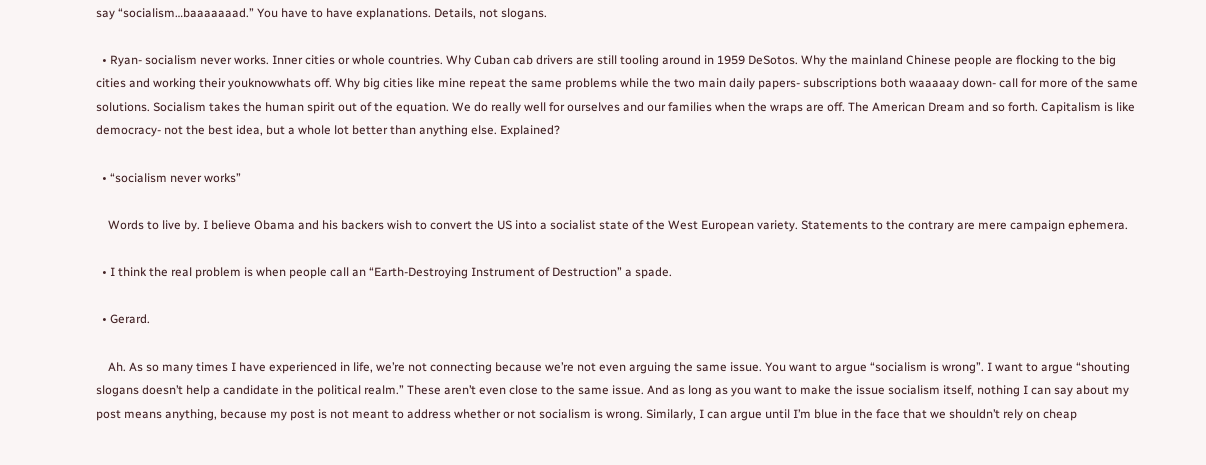say “socialism…baaaaaaad.” You have to have explanations. Details, not slogans.

  • Ryan- socialism never works. Inner cities or whole countries. Why Cuban cab drivers are still tooling around in 1959 DeSotos. Why the mainland Chinese people are flocking to the big cities and working their youknowwhats off. Why big cities like mine repeat the same problems while the two main daily papers- subscriptions both waaaaay down- call for more of the same solutions. Socialism takes the human spirit out of the equation. We do really well for ourselves and our families when the wraps are off. The American Dream and so forth. Capitalism is like democracy- not the best idea, but a whole lot better than anything else. Explained?

  • “socialism never works”

    Words to live by. I believe Obama and his backers wish to convert the US into a socialist state of the West European variety. Statements to the contrary are mere campaign ephemera.

  • I think the real problem is when people call an “Earth-Destroying Instrument of Destruction” a spade.

  • Gerard.

    Ah. As so many times I have experienced in life, we’re not connecting because we’re not even arguing the same issue. You want to argue “socialism is wrong”. I want to argue “shouting slogans doesn’t help a candidate in the political realm.” These aren’t even close to the same issue. And as long as you want to make the issue socialism itself, nothing I can say about my post means anything, because my post is not meant to address whether or not socialism is wrong. Similarly, I can argue until I’m blue in the face that we shouldn’t rely on cheap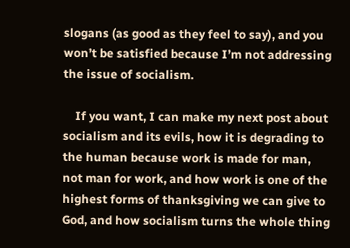slogans (as good as they feel to say), and you won’t be satisfied because I’m not addressing the issue of socialism.

    If you want, I can make my next post about socialism and its evils, how it is degrading to the human because work is made for man, not man for work, and how work is one of the highest forms of thanksgiving we can give to God, and how socialism turns the whole thing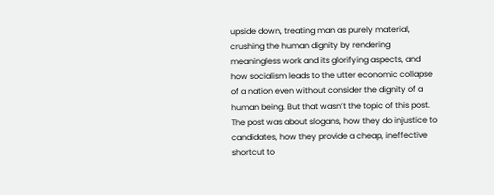upside down, treating man as purely material, crushing the human dignity by rendering meaningless work and its glorifying aspects, and how socialism leads to the utter economic collapse of a nation even without consider the dignity of a human being. But that wasn’t the topic of this post. The post was about slogans, how they do injustice to candidates, how they provide a cheap, ineffective shortcut to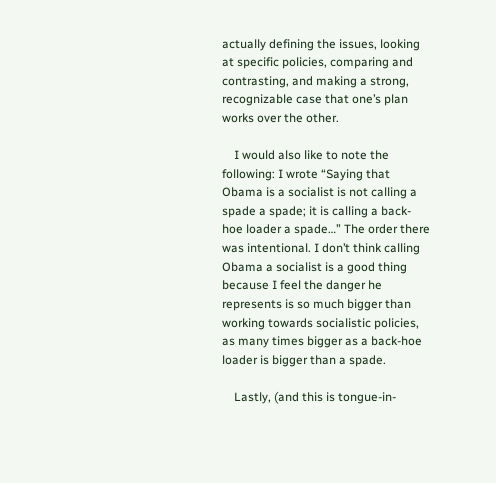actually defining the issues, looking at specific policies, comparing and contrasting, and making a strong, recognizable case that one’s plan works over the other.

    I would also like to note the following: I wrote “Saying that Obama is a socialist is not calling a spade a spade; it is calling a back-hoe loader a spade…” The order there was intentional. I don’t think calling Obama a socialist is a good thing because I feel the danger he represents is so much bigger than working towards socialistic policies, as many times bigger as a back-hoe loader is bigger than a spade.

    Lastly, (and this is tongue-in-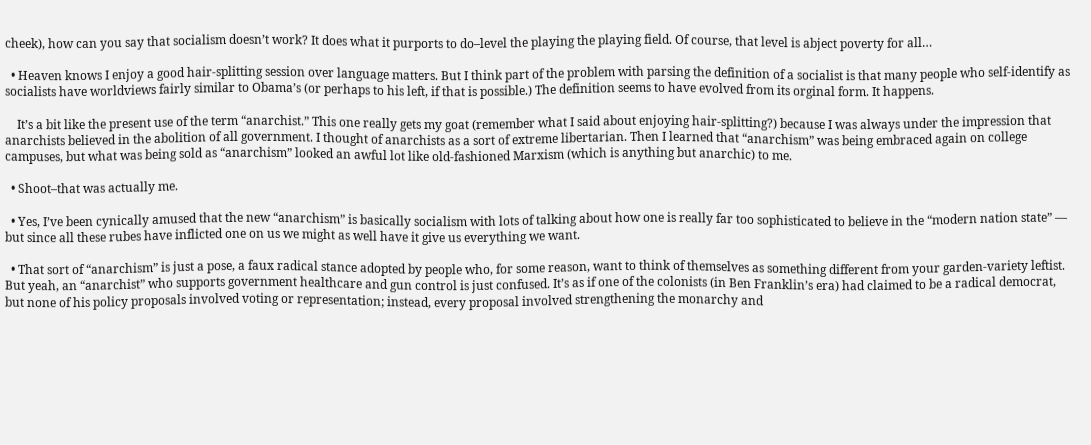cheek), how can you say that socialism doesn’t work? It does what it purports to do–level the playing the playing field. Of course, that level is abject poverty for all…

  • Heaven knows I enjoy a good hair-splitting session over language matters. But I think part of the problem with parsing the definition of a socialist is that many people who self-identify as socialists have worldviews fairly similar to Obama’s (or perhaps to his left, if that is possible.) The definition seems to have evolved from its orginal form. It happens.

    It’s a bit like the present use of the term “anarchist.” This one really gets my goat (remember what I said about enjoying hair-splitting?) because I was always under the impression that anarchists believed in the abolition of all government. I thought of anarchists as a sort of extreme libertarian. Then I learned that “anarchism” was being embraced again on college campuses, but what was being sold as “anarchism” looked an awful lot like old-fashioned Marxism (which is anything but anarchic) to me.

  • Shoot–that was actually me.

  • Yes, I’ve been cynically amused that the new “anarchism” is basically socialism with lots of talking about how one is really far too sophisticated to believe in the “modern nation state” — but since all these rubes have inflicted one on us we might as well have it give us everything we want.

  • That sort of “anarchism” is just a pose, a faux radical stance adopted by people who, for some reason, want to think of themselves as something different from your garden-variety leftist. But yeah, an “anarchist” who supports government healthcare and gun control is just confused. It’s as if one of the colonists (in Ben Franklin’s era) had claimed to be a radical democrat, but none of his policy proposals involved voting or representation; instead, every proposal involved strengthening the monarchy and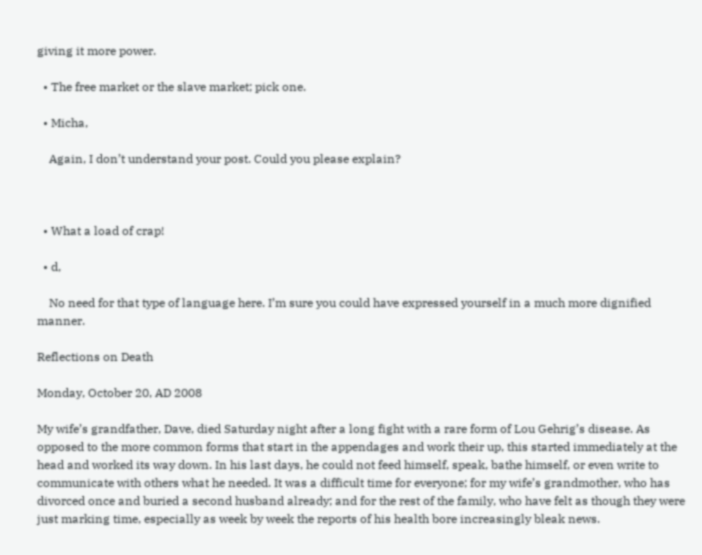giving it more power.

  • The free market or the slave market; pick one.

  • Micha,

    Again, I don’t understand your post. Could you please explain?



  • What a load of crap!

  • d,

    No need for that type of language here. I’m sure you could have expressed yourself in a much more dignified manner.

Reflections on Death

Monday, October 20, AD 2008

My wife’s grandfather, Dave, died Saturday night after a long fight with a rare form of Lou Gehrig’s disease. As opposed to the more common forms that start in the appendages and work their up, this started immediately at the head and worked its way down. In his last days, he could not feed himself, speak, bathe himself, or even write to communicate with others what he needed. It was a difficult time for everyone; for my wife’s grandmother, who has divorced once and buried a second husband already; and for the rest of the family, who have felt as though they were just marking time, especially as week by week the reports of his health bore increasingly bleak news.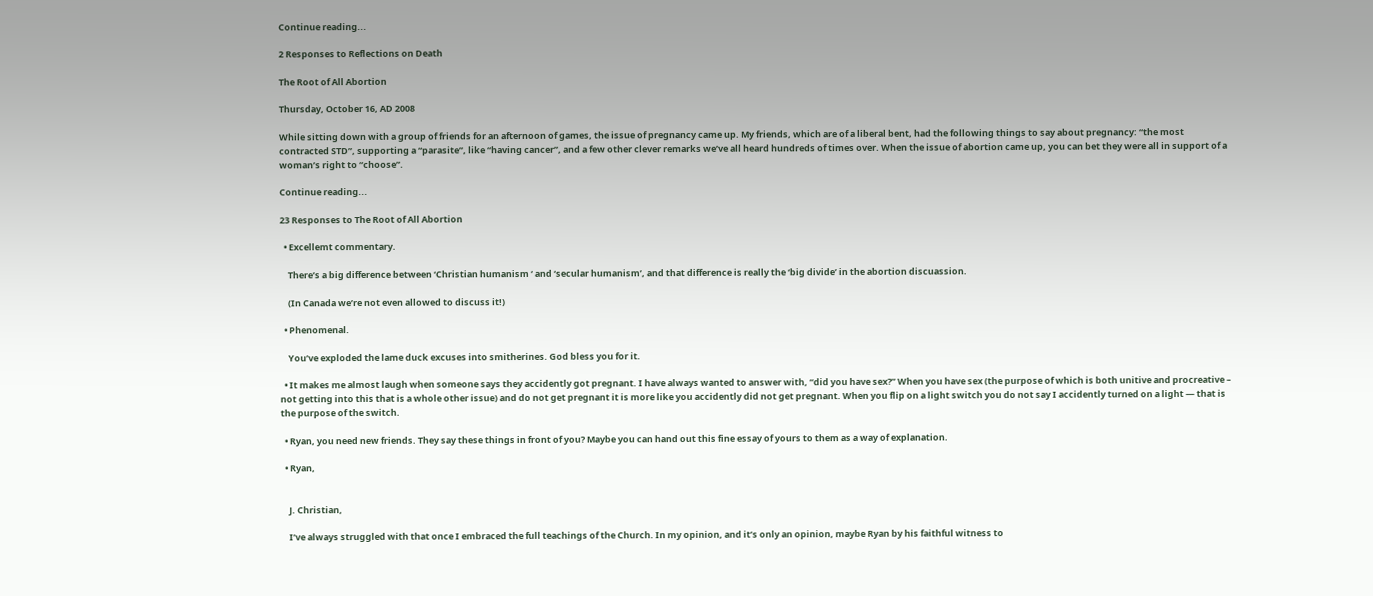Continue reading...

2 Responses to Reflections on Death

The Root of All Abortion

Thursday, October 16, AD 2008

While sitting down with a group of friends for an afternoon of games, the issue of pregnancy came up. My friends, which are of a liberal bent, had the following things to say about pregnancy: “the most contracted STD”, supporting a “parasite”, like “having cancer”, and a few other clever remarks we’ve all heard hundreds of times over. When the issue of abortion came up, you can bet they were all in support of a woman’s right to “choose”.

Continue reading...

23 Responses to The Root of All Abortion

  • Excellemt commentary.

    There’s a big difference between ‘Christian humanism ‘ and ‘secular humanism’, and that difference is really the ‘big divide’ in the abortion discuassion.

    (In Canada we’re not even allowed to discuss it!)

  • Phenomenal.

    You’ve exploded the lame duck excuses into smitherines. God bless you for it.

  • It makes me almost laugh when someone says they accidently got pregnant. I have always wanted to answer with, “did you have sex?” When you have sex (the purpose of which is both unitive and procreative – not getting into this that is a whole other issue) and do not get pregnant it is more like you accidently did not get pregnant. When you flip on a light switch you do not say I accidently turned on a light — that is the purpose of the switch.

  • Ryan, you need new friends. They say these things in front of you? Maybe you can hand out this fine essay of yours to them as a way of explanation.

  • Ryan,


    J. Christian,

    I’ve always struggled with that once I embraced the full teachings of the Church. In my opinion, and it’s only an opinion, maybe Ryan by his faithful witness to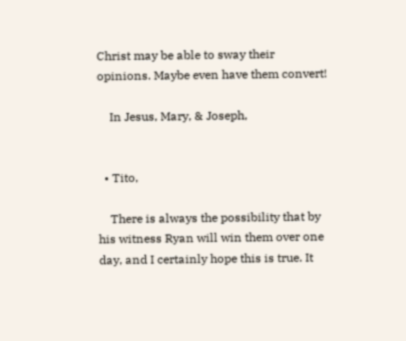Christ may be able to sway their opinions. Maybe even have them convert!

    In Jesus, Mary, & Joseph,


  • Tito,

    There is always the possibility that by his witness Ryan will win them over one day, and I certainly hope this is true. It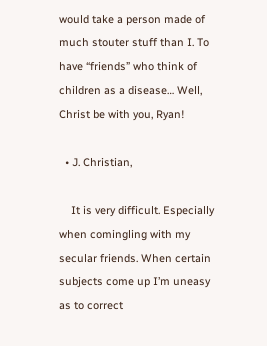would take a person made of much stouter stuff than I. To have “friends” who think of children as a disease… Well, Christ be with you, Ryan!

  • J. Christian,

    It is very difficult. Especially when comingling with my secular friends. When certain subjects come up I’m uneasy as to correct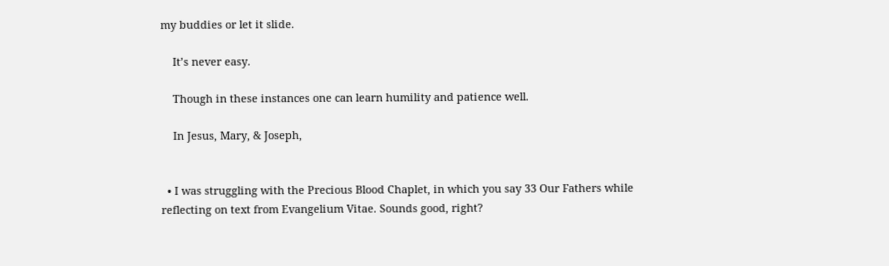my buddies or let it slide.

    It’s never easy.

    Though in these instances one can learn humility and patience well.

    In Jesus, Mary, & Joseph,


  • I was struggling with the Precious Blood Chaplet, in which you say 33 Our Fathers while reflecting on text from Evangelium Vitae. Sounds good, right?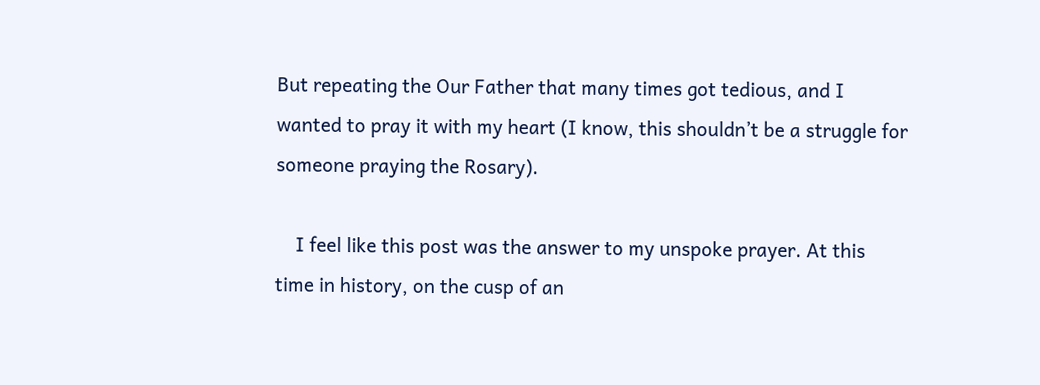But repeating the Our Father that many times got tedious, and I wanted to pray it with my heart (I know, this shouldn’t be a struggle for someone praying the Rosary).

    I feel like this post was the answer to my unspoke prayer. At this time in history, on the cusp of an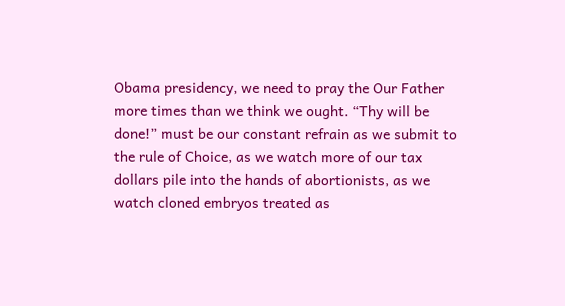Obama presidency, we need to pray the Our Father more times than we think we ought. “Thy will be done!” must be our constant refrain as we submit to the rule of Choice, as we watch more of our tax dollars pile into the hands of abortionists, as we watch cloned embryos treated as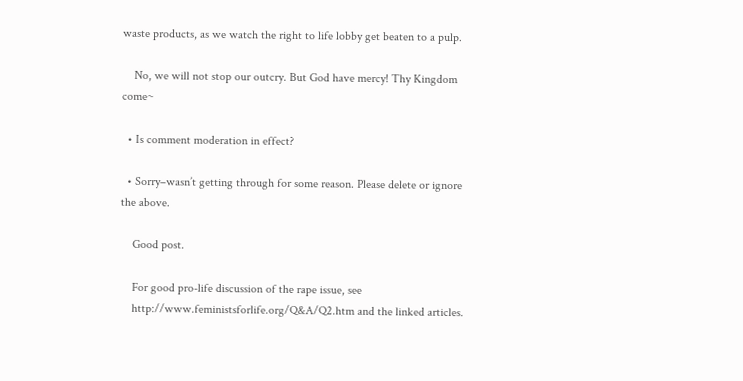waste products, as we watch the right to life lobby get beaten to a pulp.

    No, we will not stop our outcry. But God have mercy! Thy Kingdom come~

  • Is comment moderation in effect?

  • Sorry–wasn’t getting through for some reason. Please delete or ignore the above.

    Good post.

    For good pro-life discussion of the rape issue, see
    http://www.feministsforlife.org/Q&A/Q2.htm and the linked articles.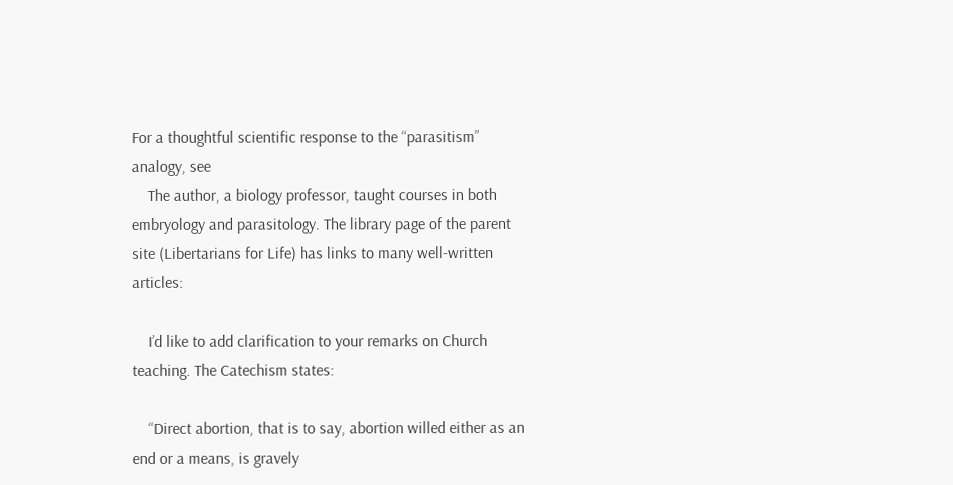For a thoughtful scientific response to the “parasitism” analogy, see
    The author, a biology professor, taught courses in both embryology and parasitology. The library page of the parent site (Libertarians for Life) has links to many well-written articles:

    I’d like to add clarification to your remarks on Church teaching. The Catechism states:

    “Direct abortion, that is to say, abortion willed either as an end or a means, is gravely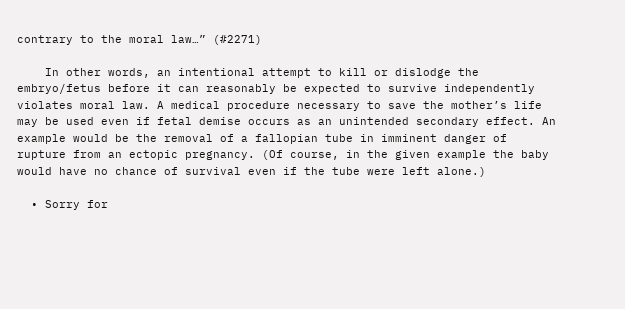contrary to the moral law…” (#2271)

    In other words, an intentional attempt to kill or dislodge the embryo/fetus before it can reasonably be expected to survive independently violates moral law. A medical procedure necessary to save the mother’s life may be used even if fetal demise occurs as an unintended secondary effect. An example would be the removal of a fallopian tube in imminent danger of rupture from an ectopic pregnancy. (Of course, in the given example the baby would have no chance of survival even if the tube were left alone.)

  • Sorry for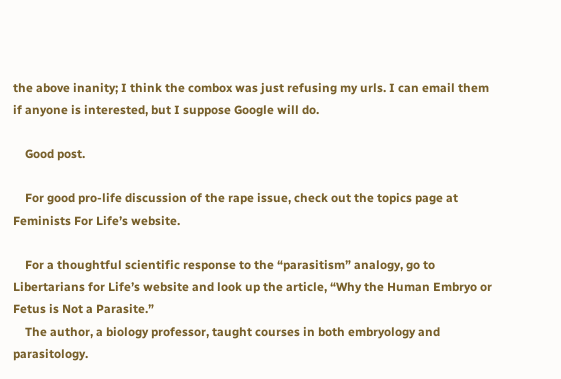the above inanity; I think the combox was just refusing my urls. I can email them if anyone is interested, but I suppose Google will do.

    Good post.

    For good pro-life discussion of the rape issue, check out the topics page at Feminists For Life’s website.

    For a thoughtful scientific response to the “parasitism” analogy, go to Libertarians for Life’s website and look up the article, “Why the Human Embryo or Fetus is Not a Parasite.”
    The author, a biology professor, taught courses in both embryology and parasitology.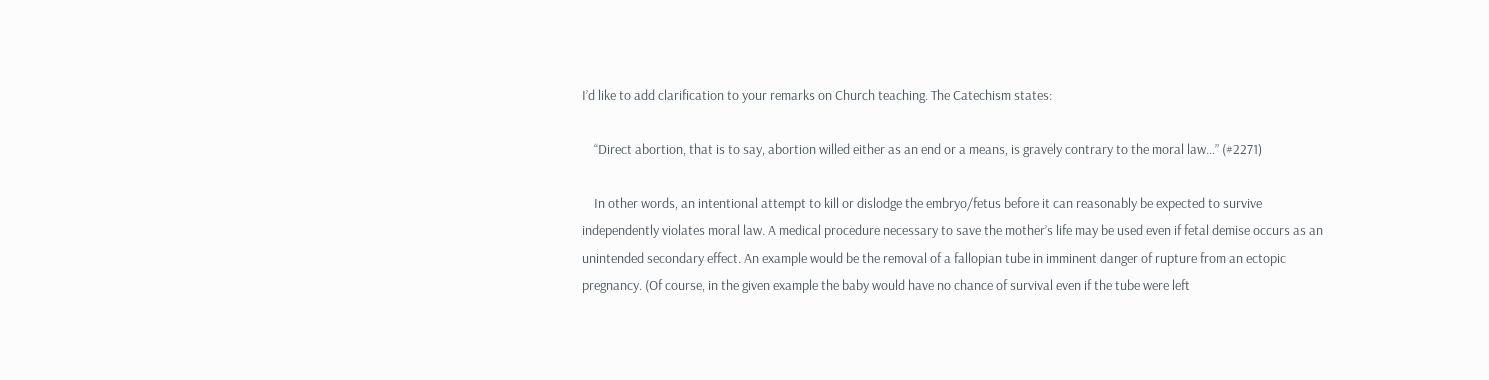I’d like to add clarification to your remarks on Church teaching. The Catechism states:

    “Direct abortion, that is to say, abortion willed either as an end or a means, is gravely contrary to the moral law…” (#2271)

    In other words, an intentional attempt to kill or dislodge the embryo/fetus before it can reasonably be expected to survive independently violates moral law. A medical procedure necessary to save the mother’s life may be used even if fetal demise occurs as an unintended secondary effect. An example would be the removal of a fallopian tube in imminent danger of rupture from an ectopic pregnancy. (Of course, in the given example the baby would have no chance of survival even if the tube were left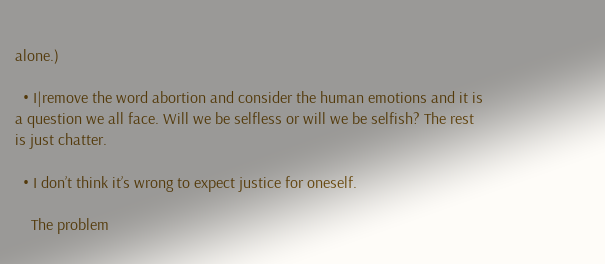alone.)

  • I|remove the word abortion and consider the human emotions and it is a question we all face. Will we be selfless or will we be selfish? The rest is just chatter.

  • I don’t think it’s wrong to expect justice for oneself.

    The problem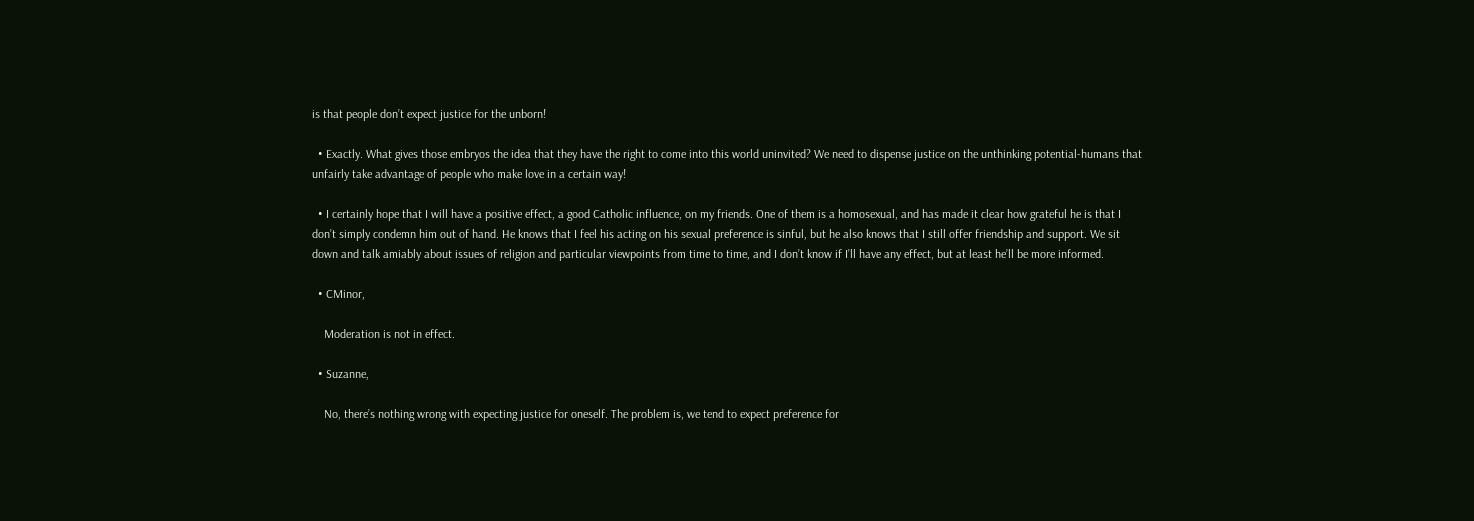is that people don’t expect justice for the unborn!

  • Exactly. What gives those embryos the idea that they have the right to come into this world uninvited? We need to dispense justice on the unthinking potential-humans that unfairly take advantage of people who make love in a certain way!

  • I certainly hope that I will have a positive effect, a good Catholic influence, on my friends. One of them is a homosexual, and has made it clear how grateful he is that I don’t simply condemn him out of hand. He knows that I feel his acting on his sexual preference is sinful, but he also knows that I still offer friendship and support. We sit down and talk amiably about issues of religion and particular viewpoints from time to time, and I don’t know if I’ll have any effect, but at least he’ll be more informed.

  • CMinor,

    Moderation is not in effect.

  • Suzanne,

    No, there’s nothing wrong with expecting justice for oneself. The problem is, we tend to expect preference for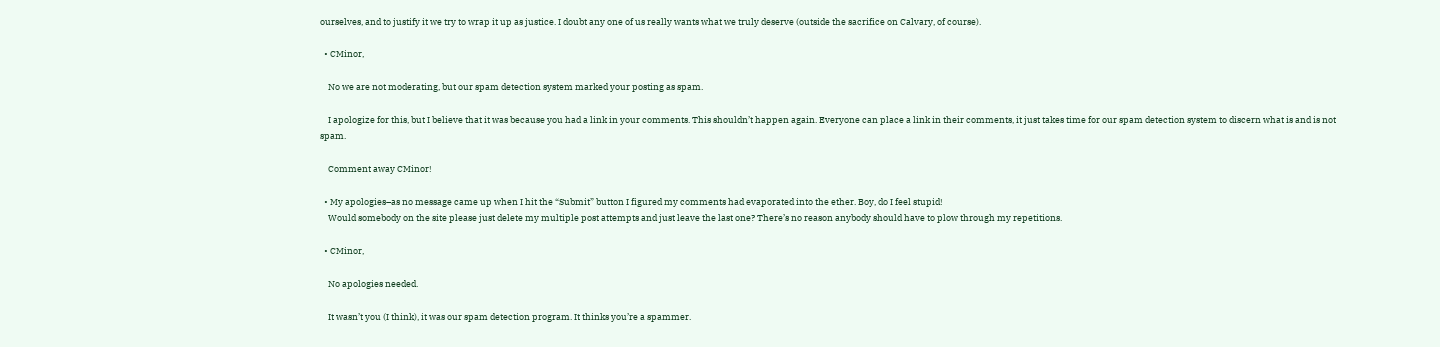ourselves, and to justify it we try to wrap it up as justice. I doubt any one of us really wants what we truly deserve (outside the sacrifice on Calvary, of course).

  • CMinor,

    No we are not moderating, but our spam detection system marked your posting as spam.

    I apologize for this, but I believe that it was because you had a link in your comments. This shouldn’t happen again. Everyone can place a link in their comments, it just takes time for our spam detection system to discern what is and is not spam.

    Comment away CMinor!

  • My apologies–as no message came up when I hit the “Submit” button I figured my comments had evaporated into the ether. Boy, do I feel stupid!
    Would somebody on the site please just delete my multiple post attempts and just leave the last one? There’s no reason anybody should have to plow through my repetitions.

  • CMinor,

    No apologies needed.

    It wasn’t you (I think), it was our spam detection program. It thinks you’re a spammer.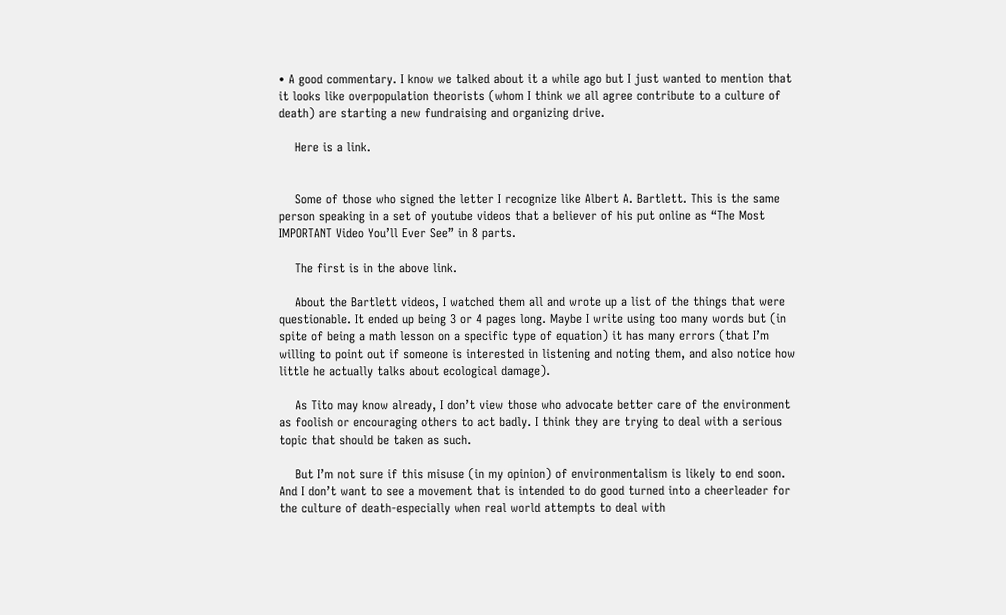• A good commentary. I know we talked about it a while ago but I just wanted to mention that it looks like overpopulation theorists (whom I think we all agree contribute to a culture of death) are starting a new fundraising and organizing drive.

    Here is a link.


    Some of those who signed the letter I recognize like Albert A. Bartlett. This is the same person speaking in a set of youtube videos that a believer of his put online as “The Most IMPORTANT Video You’ll Ever See” in 8 parts.

    The first is in the above link.

    About the Bartlett videos, I watched them all and wrote up a list of the things that were questionable. It ended up being 3 or 4 pages long. Maybe I write using too many words but (in spite of being a math lesson on a specific type of equation) it has many errors (that I’m willing to point out if someone is interested in listening and noting them, and also notice how little he actually talks about ecological damage).

    As Tito may know already, I don’t view those who advocate better care of the environment as foolish or encouraging others to act badly. I think they are trying to deal with a serious topic that should be taken as such.

    But I’m not sure if this misuse (in my opinion) of environmentalism is likely to end soon. And I don’t want to see a movement that is intended to do good turned into a cheerleader for the culture of death-especially when real world attempts to deal with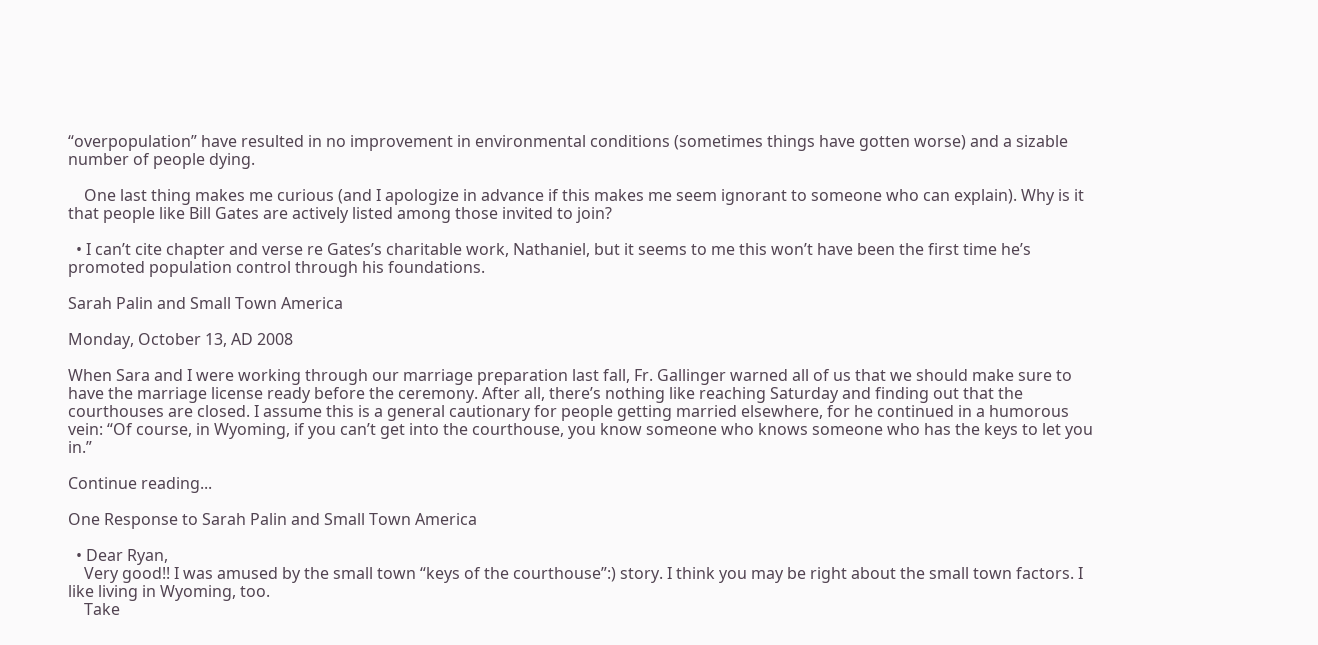“overpopulation” have resulted in no improvement in environmental conditions (sometimes things have gotten worse) and a sizable number of people dying.

    One last thing makes me curious (and I apologize in advance if this makes me seem ignorant to someone who can explain). Why is it that people like Bill Gates are actively listed among those invited to join?

  • I can’t cite chapter and verse re Gates’s charitable work, Nathaniel, but it seems to me this won’t have been the first time he’s promoted population control through his foundations.

Sarah Palin and Small Town America

Monday, October 13, AD 2008

When Sara and I were working through our marriage preparation last fall, Fr. Gallinger warned all of us that we should make sure to have the marriage license ready before the ceremony. After all, there’s nothing like reaching Saturday and finding out that the courthouses are closed. I assume this is a general cautionary for people getting married elsewhere, for he continued in a humorous vein: “Of course, in Wyoming, if you can’t get into the courthouse, you know someone who knows someone who has the keys to let you in.”

Continue reading...

One Response to Sarah Palin and Small Town America

  • Dear Ryan,
    Very good!! I was amused by the small town “keys of the courthouse”:) story. I think you may be right about the small town factors. I like living in Wyoming, too.
    Take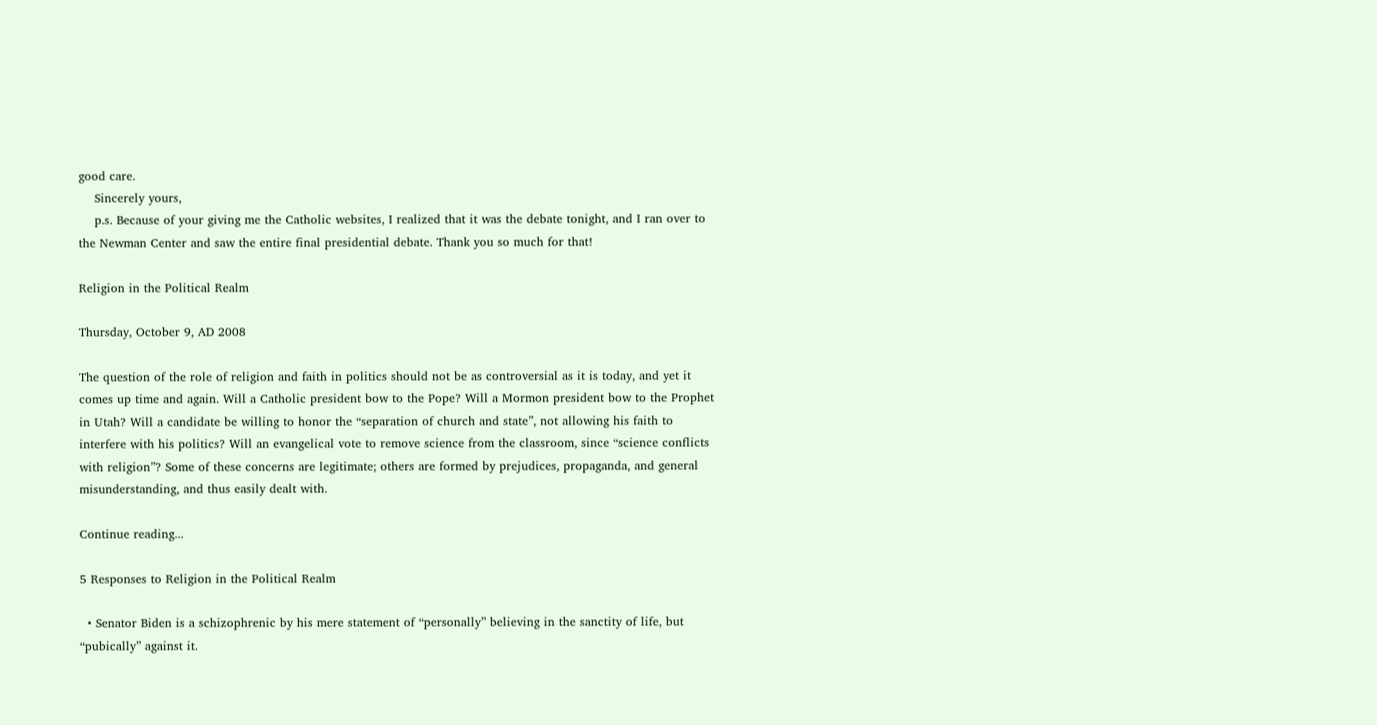good care.
    Sincerely yours,
    p.s. Because of your giving me the Catholic websites, I realized that it was the debate tonight, and I ran over to the Newman Center and saw the entire final presidential debate. Thank you so much for that!

Religion in the Political Realm

Thursday, October 9, AD 2008

The question of the role of religion and faith in politics should not be as controversial as it is today, and yet it comes up time and again. Will a Catholic president bow to the Pope? Will a Mormon president bow to the Prophet in Utah? Will a candidate be willing to honor the “separation of church and state”, not allowing his faith to interfere with his politics? Will an evangelical vote to remove science from the classroom, since “science conflicts with religion”? Some of these concerns are legitimate; others are formed by prejudices, propaganda, and general misunderstanding, and thus easily dealt with.

Continue reading...

5 Responses to Religion in the Political Realm

  • Senator Biden is a schizophrenic by his mere statement of “personally” believing in the sanctity of life, but “pubically” against it.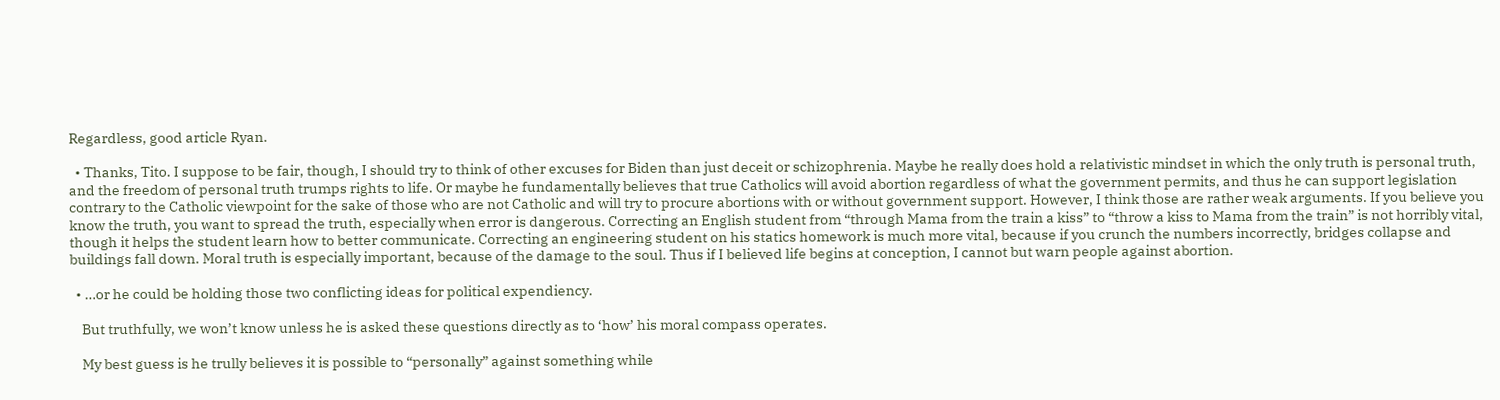Regardless, good article Ryan.

  • Thanks, Tito. I suppose to be fair, though, I should try to think of other excuses for Biden than just deceit or schizophrenia. Maybe he really does hold a relativistic mindset in which the only truth is personal truth, and the freedom of personal truth trumps rights to life. Or maybe he fundamentally believes that true Catholics will avoid abortion regardless of what the government permits, and thus he can support legislation contrary to the Catholic viewpoint for the sake of those who are not Catholic and will try to procure abortions with or without government support. However, I think those are rather weak arguments. If you believe you know the truth, you want to spread the truth, especially when error is dangerous. Correcting an English student from “through Mama from the train a kiss” to “throw a kiss to Mama from the train” is not horribly vital, though it helps the student learn how to better communicate. Correcting an engineering student on his statics homework is much more vital, because if you crunch the numbers incorrectly, bridges collapse and buildings fall down. Moral truth is especially important, because of the damage to the soul. Thus if I believed life begins at conception, I cannot but warn people against abortion.

  • …or he could be holding those two conflicting ideas for political expendiency.

    But truthfully, we won’t know unless he is asked these questions directly as to ‘how’ his moral compass operates.

    My best guess is he trully believes it is possible to “personally” against something while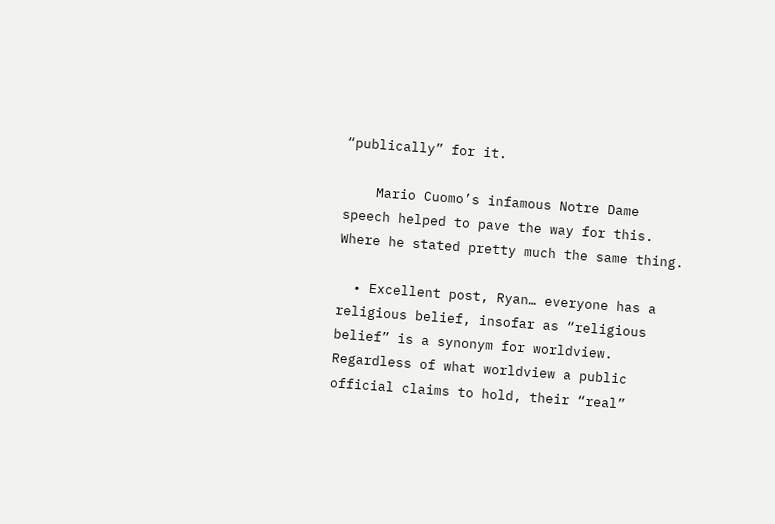“publically” for it.

    Mario Cuomo’s infamous Notre Dame speech helped to pave the way for this. Where he stated pretty much the same thing.

  • Excellent post, Ryan… everyone has a religious belief, insofar as “religious belief” is a synonym for worldview. Regardless of what worldview a public official claims to hold, their “real”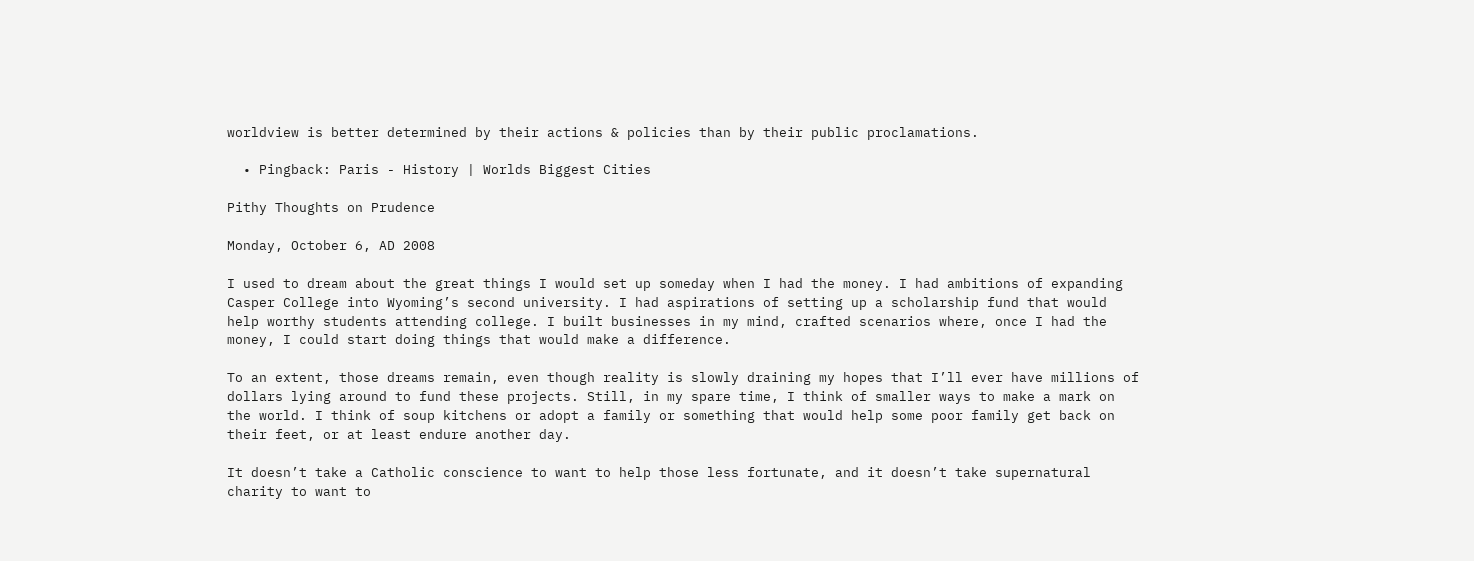worldview is better determined by their actions & policies than by their public proclamations.

  • Pingback: Paris - History | Worlds Biggest Cities

Pithy Thoughts on Prudence

Monday, October 6, AD 2008

I used to dream about the great things I would set up someday when I had the money. I had ambitions of expanding Casper College into Wyoming’s second university. I had aspirations of setting up a scholarship fund that would help worthy students attending college. I built businesses in my mind, crafted scenarios where, once I had the money, I could start doing things that would make a difference.

To an extent, those dreams remain, even though reality is slowly draining my hopes that I’ll ever have millions of dollars lying around to fund these projects. Still, in my spare time, I think of smaller ways to make a mark on the world. I think of soup kitchens or adopt a family or something that would help some poor family get back on their feet, or at least endure another day.

It doesn’t take a Catholic conscience to want to help those less fortunate, and it doesn’t take supernatural charity to want to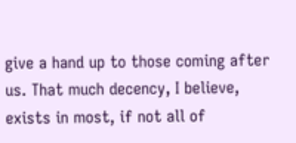give a hand up to those coming after us. That much decency, I believe, exists in most, if not all of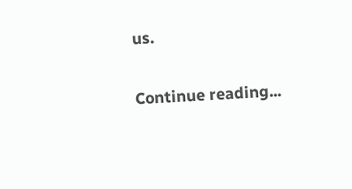us.

Continue reading...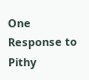One Response to Pithy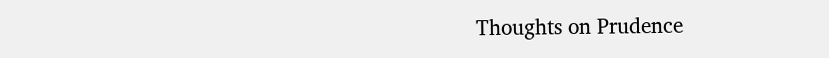Thoughts on Prudence